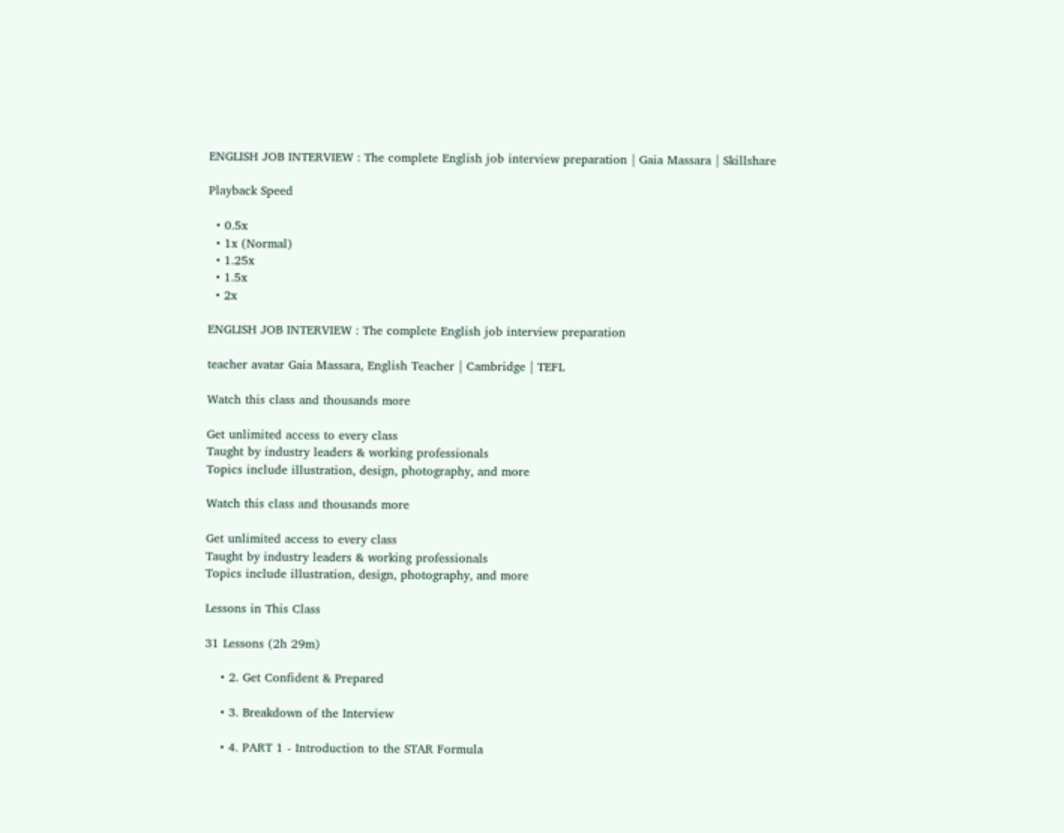ENGLISH JOB INTERVIEW : The complete English job interview preparation | Gaia Massara | Skillshare

Playback Speed

  • 0.5x
  • 1x (Normal)
  • 1.25x
  • 1.5x
  • 2x

ENGLISH JOB INTERVIEW : The complete English job interview preparation

teacher avatar Gaia Massara, English Teacher | Cambridge | TEFL

Watch this class and thousands more

Get unlimited access to every class
Taught by industry leaders & working professionals
Topics include illustration, design, photography, and more

Watch this class and thousands more

Get unlimited access to every class
Taught by industry leaders & working professionals
Topics include illustration, design, photography, and more

Lessons in This Class

31 Lessons (2h 29m)

    • 2. Get Confident & Prepared

    • 3. Breakdown of the Interview

    • 4. PART 1 - Introduction to the STAR Formula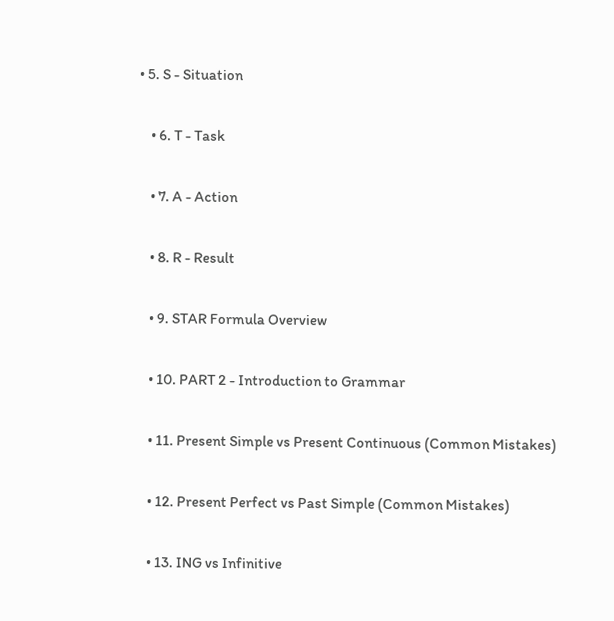• 5. S - Situation

    • 6. T - Task

    • 7. A - Action

    • 8. R - Result

    • 9. STAR Formula Overview

    • 10. PART 2 - Introduction to Grammar

    • 11. Present Simple vs Present Continuous (Common Mistakes)

    • 12. Present Perfect vs Past Simple (Common Mistakes)

    • 13. ING vs Infinitive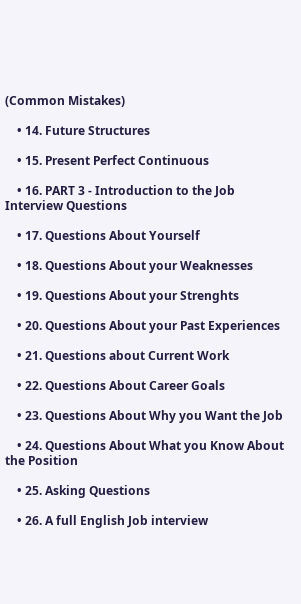(Common Mistakes)

    • 14. Future Structures

    • 15. Present Perfect Continuous

    • 16. PART 3 - Introduction to the Job Interview Questions

    • 17. Questions About Yourself

    • 18. Questions About your Weaknesses

    • 19. Questions About your Strenghts

    • 20. Questions About your Past Experiences

    • 21. Questions about Current Work

    • 22. Questions About Career Goals

    • 23. Questions About Why you Want the Job

    • 24. Questions About What you Know About the Position

    • 25. Asking Questions

    • 26. A full English Job interview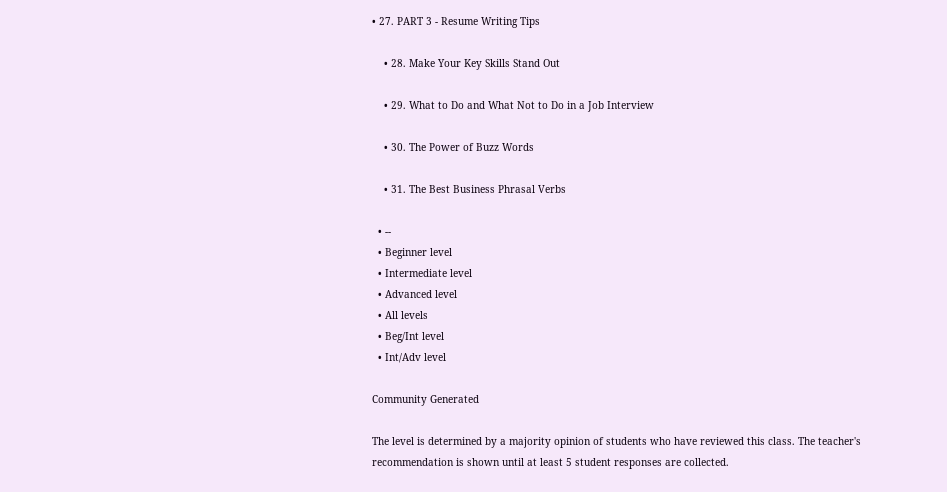• 27. PART 3 - Resume Writing Tips

    • 28. Make Your Key Skills Stand Out

    • 29. What to Do and What Not to Do in a Job Interview

    • 30. The Power of Buzz Words

    • 31. The Best Business Phrasal Verbs

  • --
  • Beginner level
  • Intermediate level
  • Advanced level
  • All levels
  • Beg/Int level
  • Int/Adv level

Community Generated

The level is determined by a majority opinion of students who have reviewed this class. The teacher's recommendation is shown until at least 5 student responses are collected.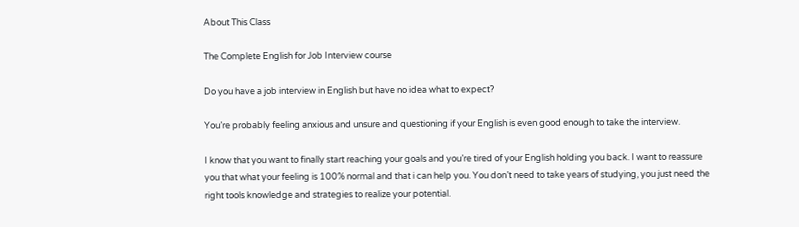About This Class

The Complete English for Job Interview course

Do you have a job interview in English but have no idea what to expect?

You’re probably feeling anxious and unsure and questioning if your English is even good enough to take the interview.

I know that you want to finally start reaching your goals and you’re tired of your English holding you back. I want to reassure you that what your feeling is 100% normal and that i can help you. You don’t need to take years of studying, you just need the right tools knowledge and strategies to realize your potential.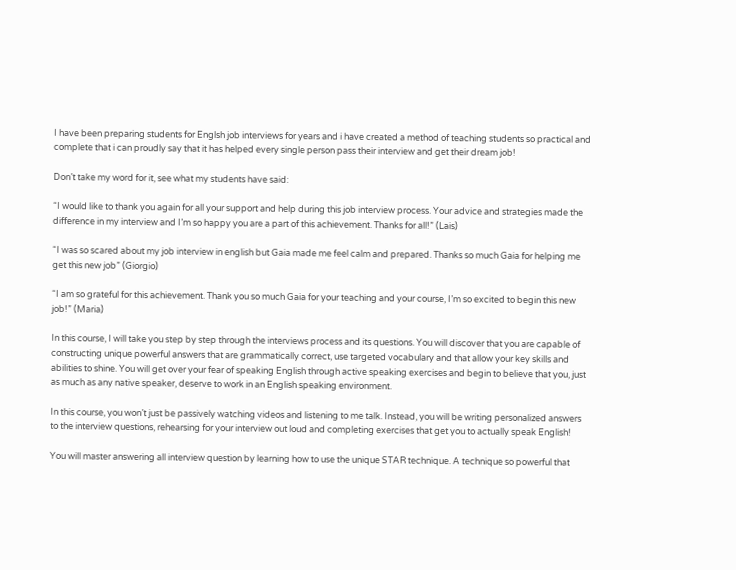I have been preparing students for Englsh job interviews for years and i have created a method of teaching students so practical and complete that i can proudly say that it has helped every single person pass their interview and get their dream job!

Don’t take my word for it, see what my students have said:

“I would like to thank you again for all your support and help during this job interview process. Your advice and strategies made the difference in my interview and I’m so happy you are a part of this achievement. Thanks for all!” (Lais)

“I was so scared about my job interview in english but Gaia made me feel calm and prepared. Thanks so much Gaia for helping me get this new job” (Giorgio)

“I am so grateful for this achievement. Thank you so much Gaia for your teaching and your course, I’m so excited to begin this new job!” (Maria)

In this course, I will take you step by step through the interviews process and its questions. You will discover that you are capable of constructing unique powerful answers that are grammatically correct, use targeted vocabulary and that allow your key skills and abilities to shine. You will get over your fear of speaking English through active speaking exercises and begin to believe that you, just as much as any native speaker, deserve to work in an English speaking environment.

In this course, you won’t just be passively watching videos and listening to me talk. Instead, you will be writing personalized answers to the interview questions, rehearsing for your interview out loud and completing exercises that get you to actually speak English!

You will master answering all interview question by learning how to use the unique STAR technique. A technique so powerful that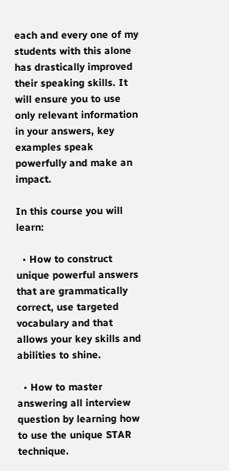each and every one of my students with this alone has drastically improved their speaking skills. It will ensure you to use only relevant information in your answers, key examples speak powerfully and make an impact.

In this course you will learn:

  • How to construct unique powerful answers that are grammatically correct, use targeted vocabulary and that allows your key skills and abilities to shine.

  • How to master answering all interview question by learning how to use the unique STAR technique.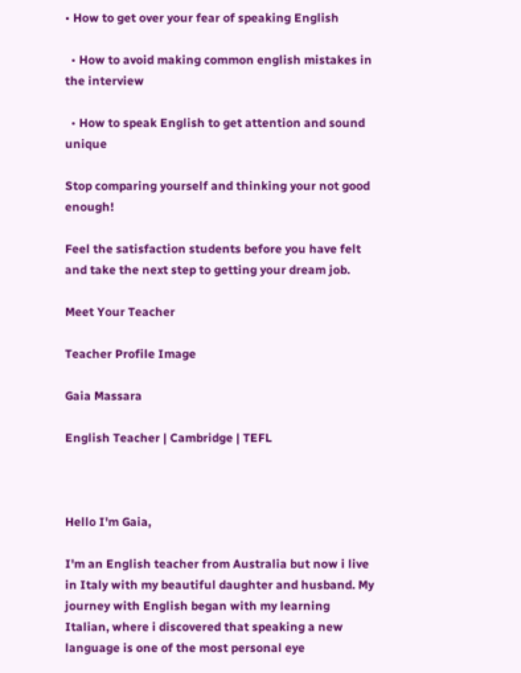• How to get over your fear of speaking English

  • How to avoid making common english mistakes in the interview

  • How to speak English to get attention and sound unique

Stop comparing yourself and thinking your not good enough!

Feel the satisfaction students before you have felt and take the next step to getting your dream job.

Meet Your Teacher

Teacher Profile Image

Gaia Massara

English Teacher | Cambridge | TEFL



Hello I'm Gaia,

I'm an English teacher from Australia but now i live in Italy with my beautiful daughter and husband. My journey with English began with my learning Italian, where i discovered that speaking a new language is one of the most personal eye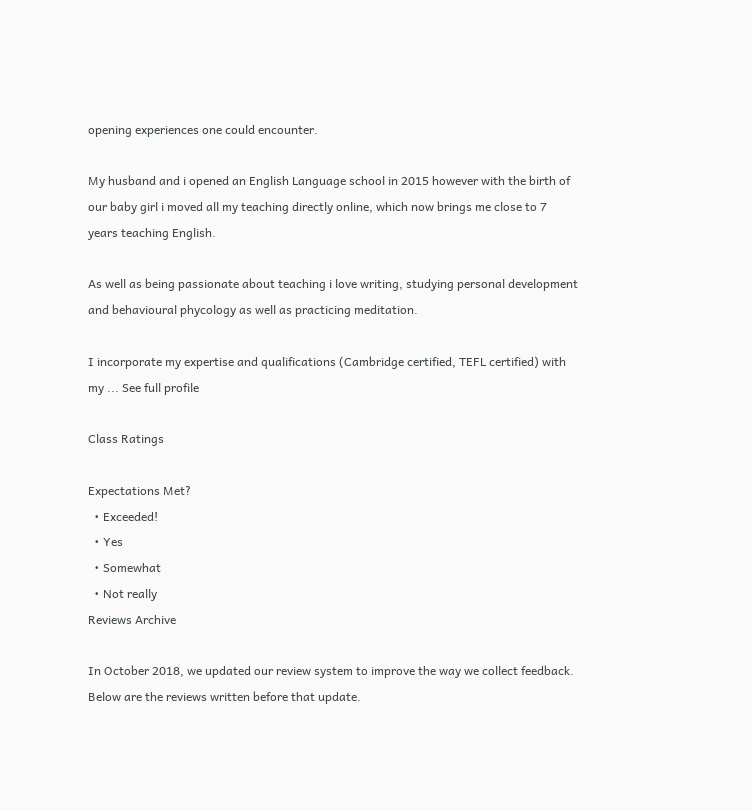opening experiences one could encounter.

My husband and i opened an English Language school in 2015 however with the birth of our baby girl i moved all my teaching directly online, which now brings me close to 7 years teaching English.

As well as being passionate about teaching i love writing, studying personal development and behavioural phycology as well as practicing meditation.

I incorporate my expertise and qualifications (Cambridge certified, TEFL certified) with my ... See full profile

Class Ratings

Expectations Met?
  • Exceeded!
  • Yes
  • Somewhat
  • Not really
Reviews Archive

In October 2018, we updated our review system to improve the way we collect feedback. Below are the reviews written before that update.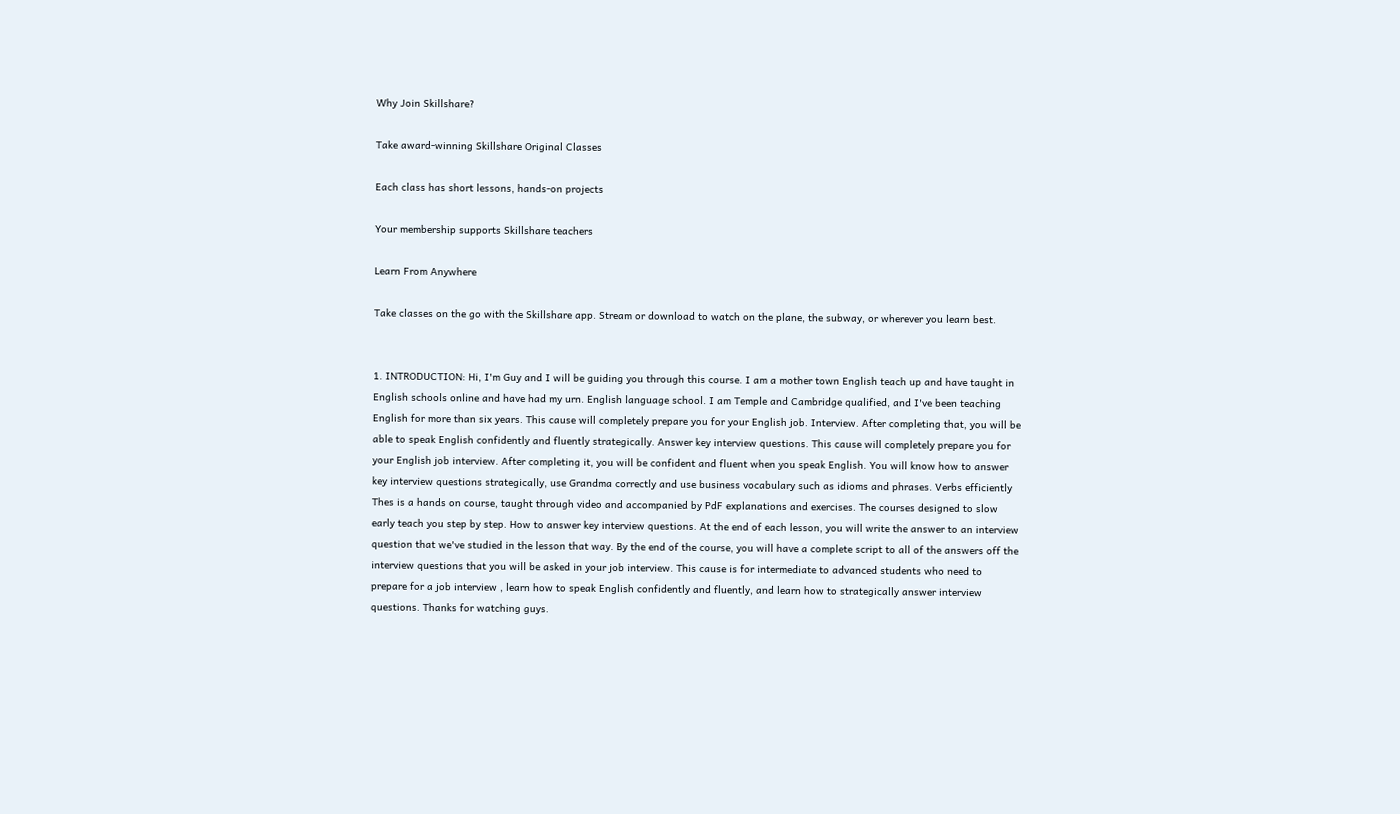Why Join Skillshare?

Take award-winning Skillshare Original Classes

Each class has short lessons, hands-on projects

Your membership supports Skillshare teachers

Learn From Anywhere

Take classes on the go with the Skillshare app. Stream or download to watch on the plane, the subway, or wherever you learn best.


1. INTRODUCTION: Hi, I'm Guy and I will be guiding you through this course. I am a mother town English teach up and have taught in English schools online and have had my urn. English language school. I am Temple and Cambridge qualified, and I've been teaching English for more than six years. This cause will completely prepare you for your English job. Interview. After completing that, you will be able to speak English confidently and fluently strategically. Answer key interview questions. This cause will completely prepare you for your English job interview. After completing it, you will be confident and fluent when you speak English. You will know how to answer key interview questions strategically, use Grandma correctly and use business vocabulary such as idioms and phrases. Verbs efficiently Thes is a hands on course, taught through video and accompanied by PdF explanations and exercises. The courses designed to slow early teach you step by step. How to answer key interview questions. At the end of each lesson, you will write the answer to an interview question that we've studied in the lesson that way. By the end of the course, you will have a complete script to all of the answers off the interview questions that you will be asked in your job interview. This cause is for intermediate to advanced students who need to prepare for a job interview , learn how to speak English confidently and fluently, and learn how to strategically answer interview questions. Thanks for watching guys.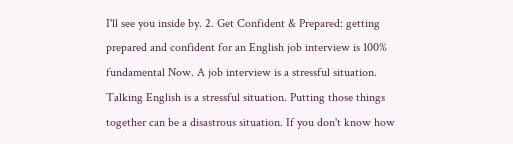I'll see you inside by. 2. Get Confident & Prepared: getting prepared and confident for an English job interview is 100% fundamental Now. A job interview is a stressful situation. Talking English is a stressful situation. Putting those things together can be a disastrous situation. If you don't know how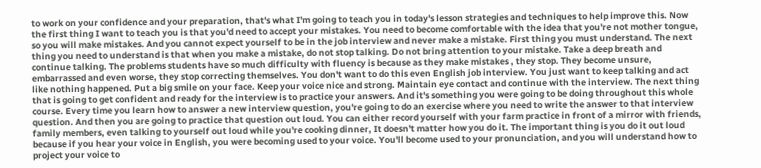to work on your confidence and your preparation, that's what I'm going to teach you in today's lesson strategies and techniques to help improve this. Now the first thing I want to teach you is that you'd need to accept your mistakes. You need to become comfortable with the idea that you're not mother tongue, so you will make mistakes. And you cannot expect yourself to be in the job interview and never make a mistake. First thing you must understand. The next thing you need to understand is that when you make a mistake, do not stop talking. Do not bring attention to your mistake. Take a deep breath and continue talking. The problems students have so much difficulty with fluency is because as they make mistakes , they stop. They become unsure, embarrassed and even worse, they stop correcting themselves. You don't want to do this even English job interview. You just want to keep talking and act like nothing happened. Put a big smile on your face. Keep your voice nice and strong. Maintain eye contact and continue with the interview. The next thing that is going to get confident and ready for the interview is to practice your answers. And it's something you were going to be doing throughout this whole course. Every time you learn how to answer a new interview question, you're going to do an exercise where you need to write the answer to that interview question. And then you are going to practice that question out loud. You can either record yourself with your farm practice in front of a mirror with friends, family members, even talking to yourself out loud while you're cooking dinner, It doesn't matter how you do it. The important thing is you do it out loud because if you hear your voice in English, you were becoming used to your voice. You'll become used to your pronunciation, and you will understand how to project your voice to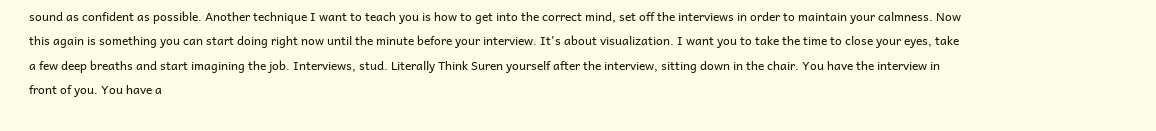sound as confident as possible. Another technique I want to teach you is how to get into the correct mind, set off the interviews in order to maintain your calmness. Now this again is something you can start doing right now until the minute before your interview. It's about visualization. I want you to take the time to close your eyes, take a few deep breaths and start imagining the job. Interviews, stud. Literally Think Suren yourself after the interview, sitting down in the chair. You have the interview in front of you. You have a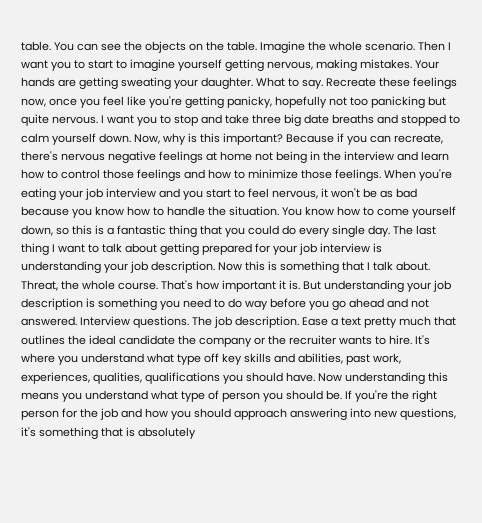table. You can see the objects on the table. Imagine the whole scenario. Then I want you to start to imagine yourself getting nervous, making mistakes. Your hands are getting sweating your daughter. What to say. Recreate these feelings now, once you feel like you're getting panicky, hopefully not too panicking but quite nervous. I want you to stop and take three big date breaths and stopped to calm yourself down. Now, why is this important? Because if you can recreate, there's nervous negative feelings at home not being in the interview and learn how to control those feelings and how to minimize those feelings. When you're eating your job interview and you start to feel nervous, it won't be as bad because you know how to handle the situation. You know how to come yourself down, so this is a fantastic thing that you could do every single day. The last thing I want to talk about getting prepared for your job interview is understanding your job description. Now this is something that I talk about. Threat, the whole course. That's how important it is. But understanding your job description is something you need to do way before you go ahead and not answered. Interview questions. The job description. Ease a text pretty much that outlines the ideal candidate the company or the recruiter wants to hire. It's where you understand what type off key skills and abilities, past work, experiences, qualities, qualifications you should have. Now understanding this means you understand what type of person you should be. If you're the right person for the job and how you should approach answering into new questions, it's something that is absolutely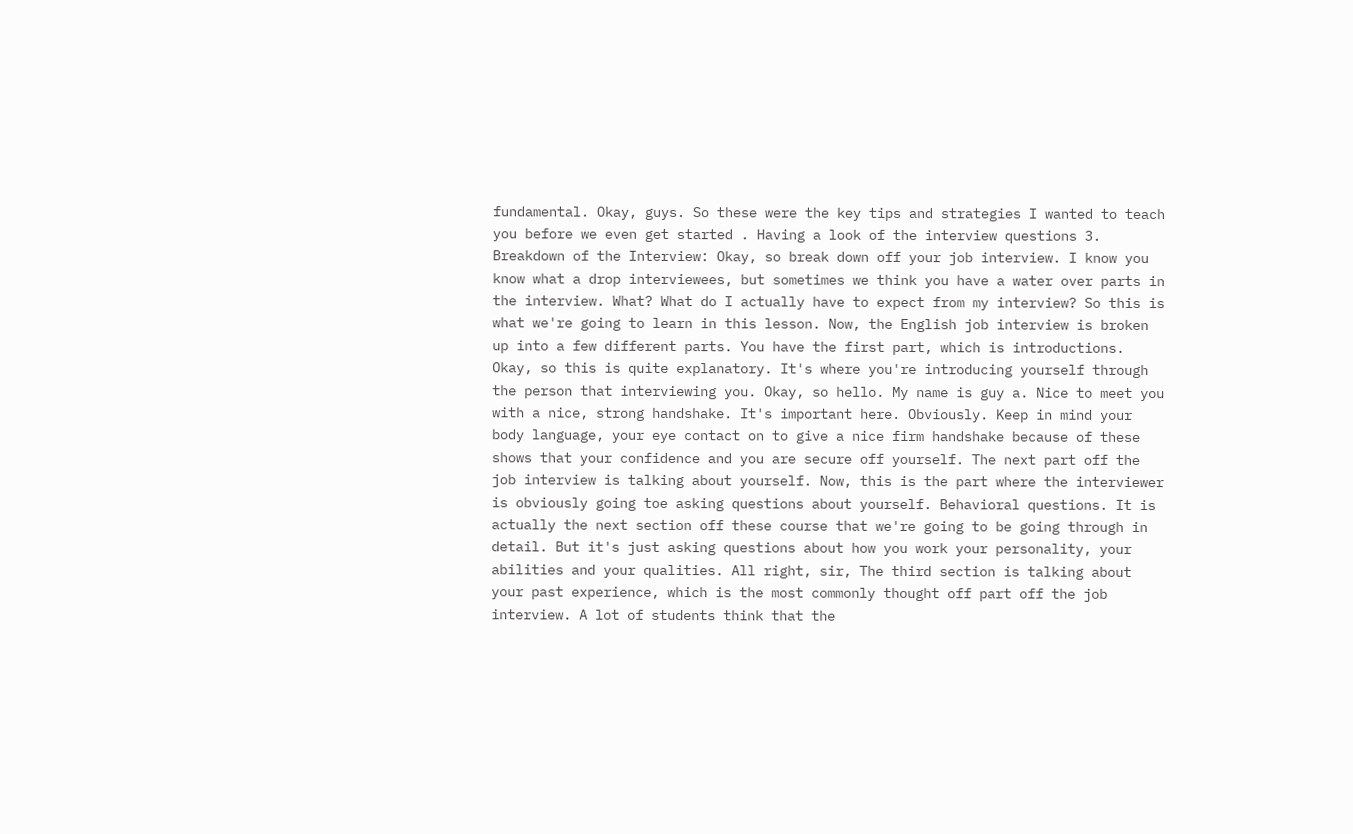fundamental. Okay, guys. So these were the key tips and strategies I wanted to teach you before we even get started . Having a look of the interview questions 3. Breakdown of the Interview: Okay, so break down off your job interview. I know you know what a drop interviewees, but sometimes we think you have a water over parts in the interview. What? What do I actually have to expect from my interview? So this is what we're going to learn in this lesson. Now, the English job interview is broken up into a few different parts. You have the first part, which is introductions. Okay, so this is quite explanatory. It's where you're introducing yourself through the person that interviewing you. Okay, so hello. My name is guy a. Nice to meet you with a nice, strong handshake. It's important here. Obviously. Keep in mind your body language, your eye contact on to give a nice firm handshake because of these shows that your confidence and you are secure off yourself. The next part off the job interview is talking about yourself. Now, this is the part where the interviewer is obviously going toe asking questions about yourself. Behavioral questions. It is actually the next section off these course that we're going to be going through in detail. But it's just asking questions about how you work your personality, your abilities and your qualities. All right, sir, The third section is talking about your past experience, which is the most commonly thought off part off the job interview. A lot of students think that the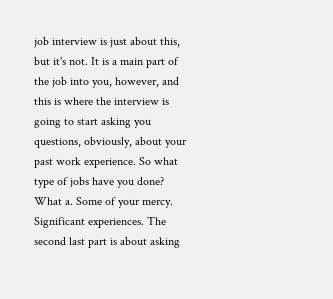job interview is just about this, but it's not. It is a main part of the job into you, however, and this is where the interview is going to start asking you questions, obviously, about your past work experience. So what type of jobs have you done? What a. Some of your mercy. Significant experiences. The second last part is about asking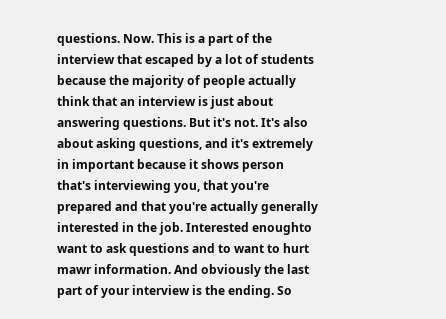questions. Now. This is a part of the interview that escaped by a lot of students because the majority of people actually think that an interview is just about answering questions. But it's not. It's also about asking questions, and it's extremely in important because it shows person that's interviewing you, that you're prepared and that you're actually generally interested in the job. Interested enoughto want to ask questions and to want to hurt mawr information. And obviously the last part of your interview is the ending. So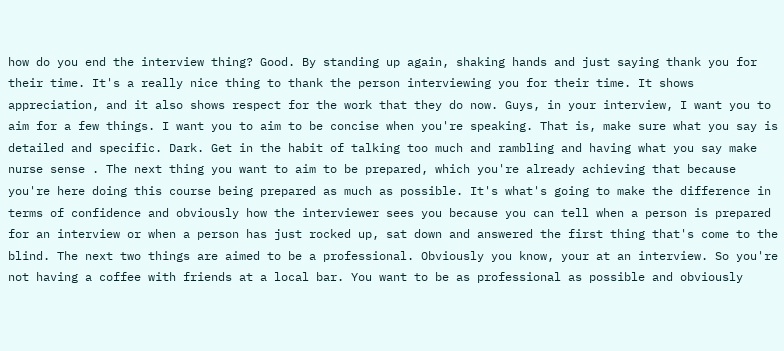how do you end the interview thing? Good. By standing up again, shaking hands and just saying thank you for their time. It's a really nice thing to thank the person interviewing you for their time. It shows appreciation, and it also shows respect for the work that they do now. Guys, in your interview, I want you to aim for a few things. I want you to aim to be concise when you're speaking. That is, make sure what you say is detailed and specific. Dark. Get in the habit of talking too much and rambling and having what you say make nurse sense . The next thing you want to aim to be prepared, which you're already achieving that because you're here doing this course being prepared as much as possible. It's what's going to make the difference in terms of confidence and obviously how the interviewer sees you because you can tell when a person is prepared for an interview or when a person has just rocked up, sat down and answered the first thing that's come to the blind. The next two things are aimed to be a professional. Obviously you know, your at an interview. So you're not having a coffee with friends at a local bar. You want to be as professional as possible and obviously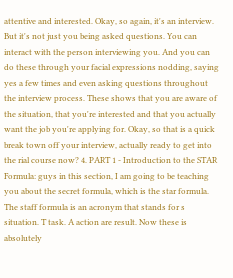attentive and interested. Okay, so again, it's an interview. But it's not just you being asked questions. You can interact with the person interviewing you. And you can do these through your facial expressions nodding, saying yes a few times and even asking questions throughout the interview process. These shows that you are aware of the situation, that you're interested and that you actually want the job you're applying for. Okay, so that is a quick break town off your interview, actually ready to get into the rial course now? 4. PART 1 - Introduction to the STAR Formula: guys in this section, I am going to be teaching you about the secret formula, which is the star formula. The staff formula is an acronym that stands for s situation. T task. A action are result. Now these is absolutely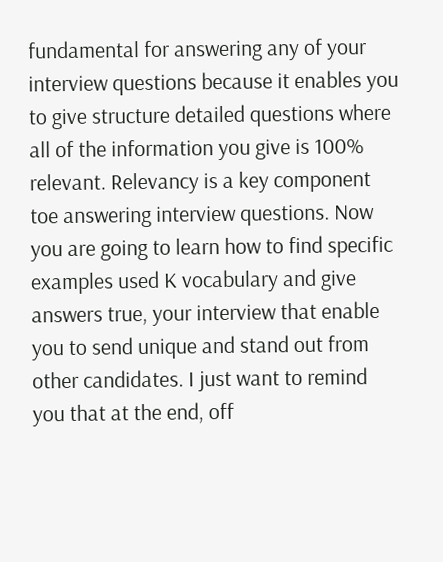fundamental for answering any of your interview questions because it enables you to give structure detailed questions where all of the information you give is 100% relevant. Relevancy is a key component toe answering interview questions. Now you are going to learn how to find specific examples used K vocabulary and give answers true, your interview that enable you to send unique and stand out from other candidates. I just want to remind you that at the end, off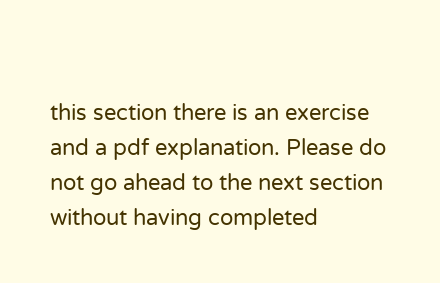this section there is an exercise and a pdf explanation. Please do not go ahead to the next section without having completed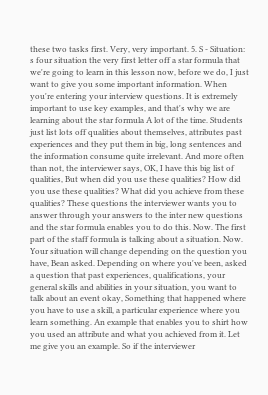these two tasks first. Very, very important. 5. S - Situation: s four situation the very first letter off a star formula that we're going to learn in this lesson now, before we do, I just want to give you some important information. When you're entering your interview questions. It is extremely important to use key examples, and that's why we are learning about the star formula A lot of the time. Students just list lots off qualities about themselves, attributes past experiences and they put them in big, long sentences and the information consume quite irrelevant. And more often than not, the interviewer says, OK, I have this big list of qualities, But when did you use these qualities? How did you use these qualities? What did you achieve from these qualities? These questions the interviewer wants you to answer through your answers to the inter new questions and the star formula enables you to do this. Now. The first part of the staff formula is talking about a situation. Now. Your situation will change depending on the question you have, Bean asked. Depending on where you've been, asked a question that past experiences, qualifications, your general skills and abilities in your situation, you want to talk about an event okay, Something that happened where you have to use a skill, a particular experience where you learn something. An example that enables you to shirt how you used an attribute and what you achieved from it. Let me give you an example. So if the interviewer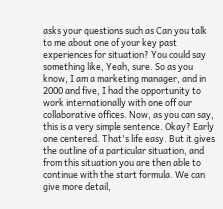asks your questions such as Can you talk to me about one of your key past experiences for situation? You could say something like, Yeah, sure. So as you know, I am a marketing manager, and in 2000 and five, I had the opportunity to work internationally with one off our collaborative offices. Now, as you can say, this is a very simple sentence. Okay? Early one centered. That's life easy. But it gives the outline of a particular situation, and from this situation you are then able to continue with the start formula. We can give more detail,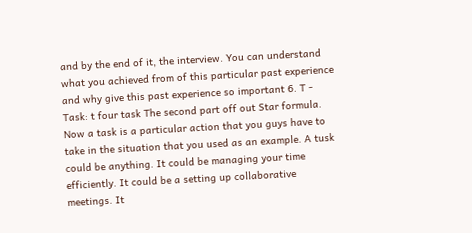and by the end of it, the interview. You can understand what you achieved from of this particular past experience and why give this past experience so important 6. T - Task: t four task The second part off out Star formula. Now a task is a particular action that you guys have to take in the situation that you used as an example. A tusk could be anything. It could be managing your time efficiently. It could be a setting up collaborative meetings. It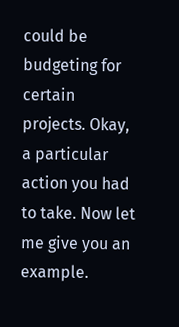could be budgeting for certain projects. Okay, a particular action you had to take. Now let me give you an example.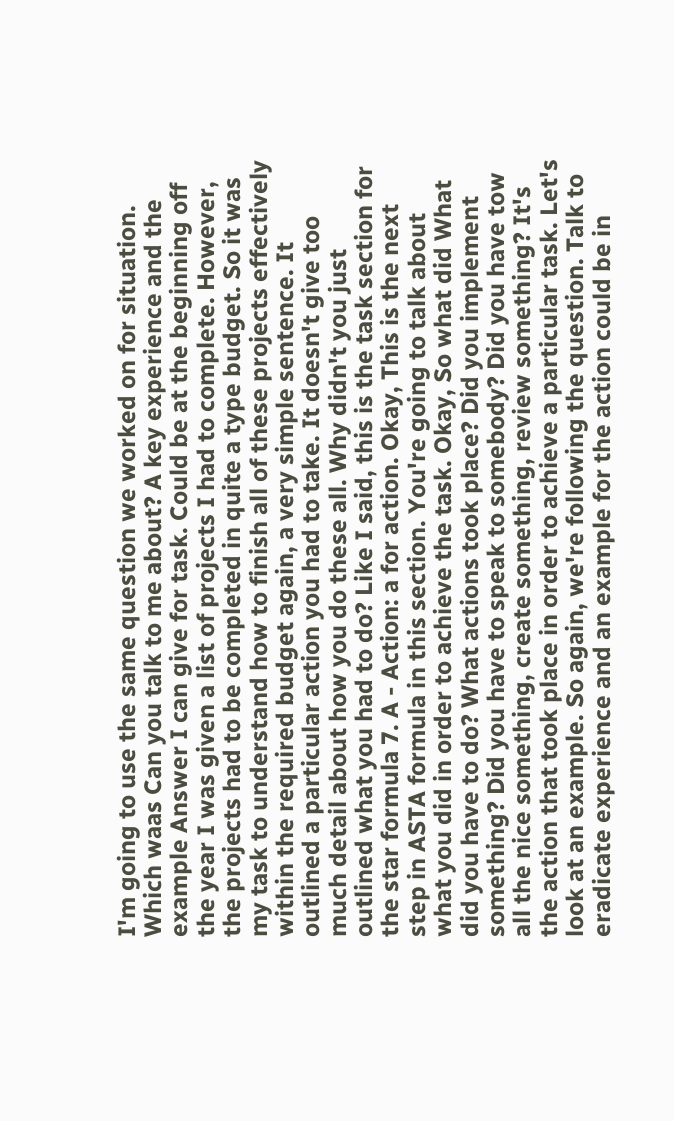I'm going to use the same question we worked on for situation. Which waas Can you talk to me about? A key experience and the example Answer I can give for task. Could be at the beginning off the year I was given a list of projects I had to complete. However, the projects had to be completed in quite a type budget. So it was my task to understand how to finish all of these projects effectively within the required budget again, a very simple sentence. It outlined a particular action you had to take. It doesn't give too much detail about how you do these all. Why didn't you just outlined what you had to do? Like I said, this is the task section for the star formula 7. A - Action: a for action. Okay, This is the next step in ASTA formula in this section. You're going to talk about what you did in order to achieve the task. Okay, So what did What did you have to do? What actions took place? Did you implement something? Did you have to speak to somebody? Did you have tow all the nice something, create something, review something? It's the action that took place in order to achieve a particular task. Let's look at an example. So again, we're following the question. Talk to eradicate experience and an example for the action could be in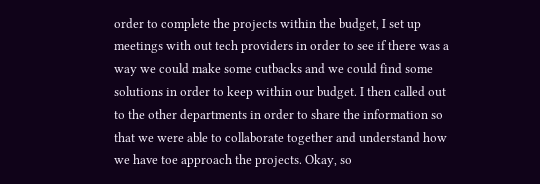order to complete the projects within the budget, I set up meetings with out tech providers in order to see if there was a way we could make some cutbacks and we could find some solutions in order to keep within our budget. I then called out to the other departments in order to share the information so that we were able to collaborate together and understand how we have toe approach the projects. Okay, so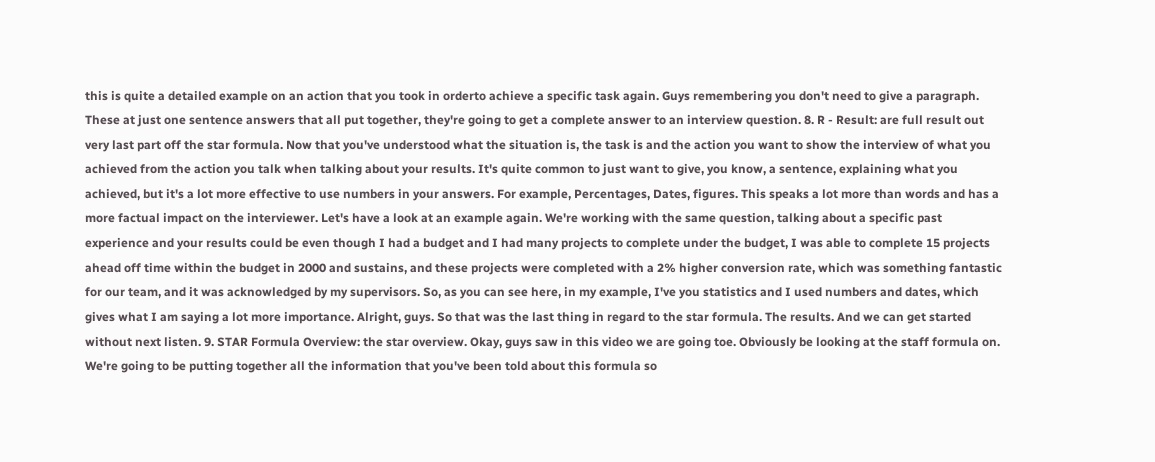this is quite a detailed example on an action that you took in orderto achieve a specific task again. Guys remembering you don't need to give a paragraph. These at just one sentence answers that all put together, they're going to get a complete answer to an interview question. 8. R - Result: are full result out very last part off the star formula. Now that you've understood what the situation is, the task is and the action you want to show the interview of what you achieved from the action you talk when talking about your results. It's quite common to just want to give, you know, a sentence, explaining what you achieved, but it's a lot more effective to use numbers in your answers. For example, Percentages, Dates, figures. This speaks a lot more than words and has a more factual impact on the interviewer. Let's have a look at an example again. We're working with the same question, talking about a specific past experience and your results could be even though I had a budget and I had many projects to complete under the budget, I was able to complete 15 projects ahead off time within the budget in 2000 and sustains, and these projects were completed with a 2% higher conversion rate, which was something fantastic for our team, and it was acknowledged by my supervisors. So, as you can see here, in my example, I've you statistics and I used numbers and dates, which gives what I am saying a lot more importance. Alright, guys. So that was the last thing in regard to the star formula. The results. And we can get started without next listen. 9. STAR Formula Overview: the star overview. Okay, guys saw in this video we are going toe. Obviously be looking at the staff formula on. We're going to be putting together all the information that you've been told about this formula so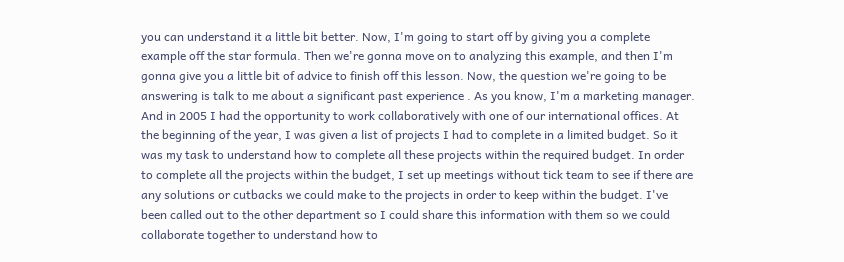you can understand it a little bit better. Now, I'm going to start off by giving you a complete example off the star formula. Then we're gonna move on to analyzing this example, and then I'm gonna give you a little bit of advice to finish off this lesson. Now, the question we're going to be answering is talk to me about a significant past experience . As you know, I'm a marketing manager. And in 2005 I had the opportunity to work collaboratively with one of our international offices. At the beginning of the year, I was given a list of projects I had to complete in a limited budget. So it was my task to understand how to complete all these projects within the required budget. In order to complete all the projects within the budget, I set up meetings without tick team to see if there are any solutions or cutbacks we could make to the projects in order to keep within the budget. I've been called out to the other department so I could share this information with them so we could collaborate together to understand how to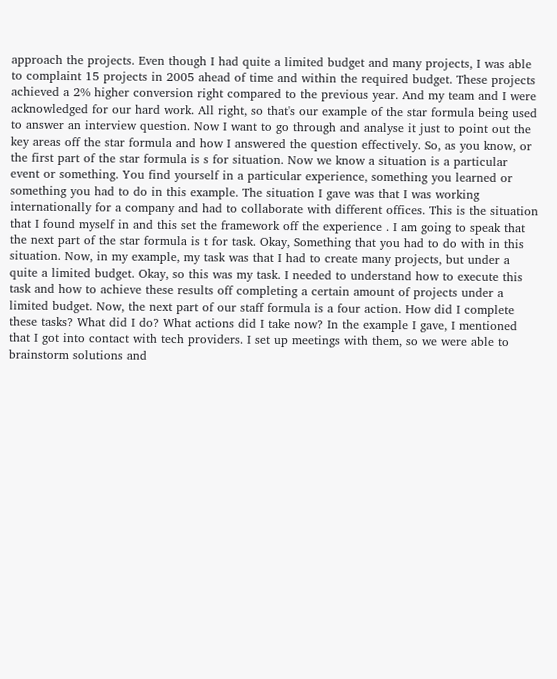approach the projects. Even though I had quite a limited budget and many projects, I was able to complaint 15 projects in 2005 ahead of time and within the required budget. These projects achieved a 2% higher conversion right compared to the previous year. And my team and I were acknowledged for our hard work. All right, so that's our example of the star formula being used to answer an interview question. Now I want to go through and analyse it just to point out the key areas off the star formula and how I answered the question effectively. So, as you know, or the first part of the star formula is s for situation. Now we know a situation is a particular event or something. You find yourself in a particular experience, something you learned or something you had to do in this example. The situation I gave was that I was working internationally for a company and had to collaborate with different offices. This is the situation that I found myself in and this set the framework off the experience . I am going to speak that the next part of the star formula is t for task. Okay, Something that you had to do with in this situation. Now, in my example, my task was that I had to create many projects, but under a quite a limited budget. Okay, so this was my task. I needed to understand how to execute this task and how to achieve these results off completing a certain amount of projects under a limited budget. Now, the next part of our staff formula is a four action. How did I complete these tasks? What did I do? What actions did I take now? In the example I gave, I mentioned that I got into contact with tech providers. I set up meetings with them, so we were able to brainstorm solutions and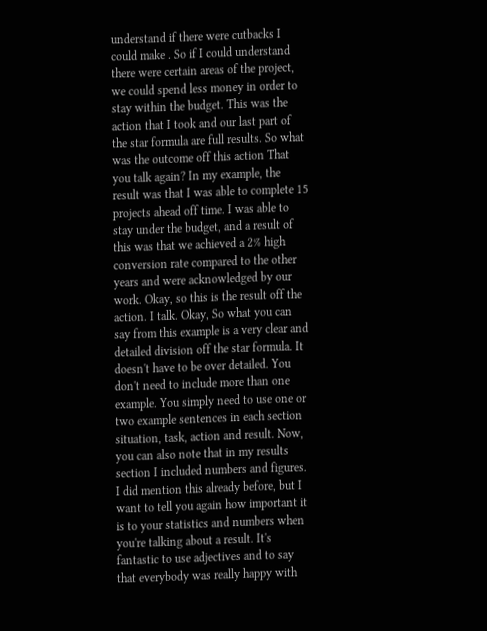understand if there were cutbacks I could make . So if I could understand there were certain areas of the project, we could spend less money in order to stay within the budget. This was the action that I took and our last part of the star formula are full results. So what was the outcome off this action That you talk again? In my example, the result was that I was able to complete 15 projects ahead off time. I was able to stay under the budget, and a result of this was that we achieved a 2% high conversion rate compared to the other years and were acknowledged by our work. Okay, so this is the result off the action. I talk. Okay, So what you can say from this example is a very clear and detailed division off the star formula. It doesn't have to be over detailed. You don't need to include more than one example. You simply need to use one or two example sentences in each section situation, task, action and result. Now, you can also note that in my results section I included numbers and figures. I did mention this already before, but I want to tell you again how important it is to your statistics and numbers when you're talking about a result. It's fantastic to use adjectives and to say that everybody was really happy with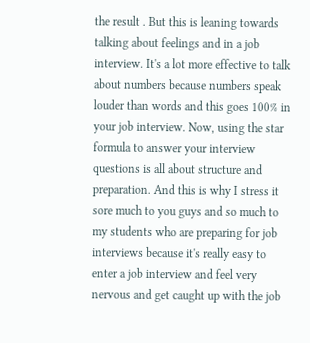the result . But this is leaning towards talking about feelings and in a job interview. It's a lot more effective to talk about numbers because numbers speak louder than words and this goes 100% in your job interview. Now, using the star formula to answer your interview questions is all about structure and preparation. And this is why I stress it sore much to you guys and so much to my students who are preparing for job interviews because it's really easy to enter a job interview and feel very nervous and get caught up with the job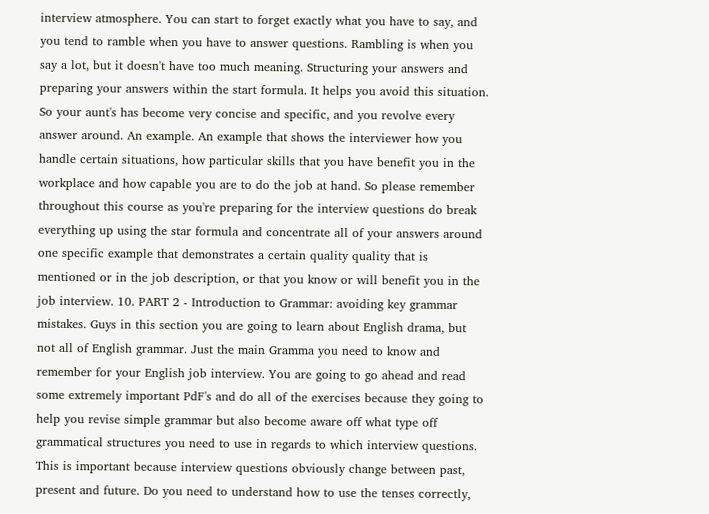interview atmosphere. You can start to forget exactly what you have to say, and you tend to ramble when you have to answer questions. Rambling is when you say a lot, but it doesn't have too much meaning. Structuring your answers and preparing your answers within the start formula. It helps you avoid this situation. So your aunt's has become very concise and specific, and you revolve every answer around. An example. An example that shows the interviewer how you handle certain situations, how particular skills that you have benefit you in the workplace and how capable you are to do the job at hand. So please remember throughout this course as you're preparing for the interview questions do break everything up using the star formula and concentrate all of your answers around one specific example that demonstrates a certain quality quality that is mentioned or in the job description, or that you know or will benefit you in the job interview. 10. PART 2 - Introduction to Grammar: avoiding key grammar mistakes. Guys in this section you are going to learn about English drama, but not all of English grammar. Just the main Gramma you need to know and remember for your English job interview. You are going to go ahead and read some extremely important PdF's and do all of the exercises because they going to help you revise simple grammar but also become aware off what type off grammatical structures you need to use in regards to which interview questions. This is important because interview questions obviously change between past, present and future. Do you need to understand how to use the tenses correctly,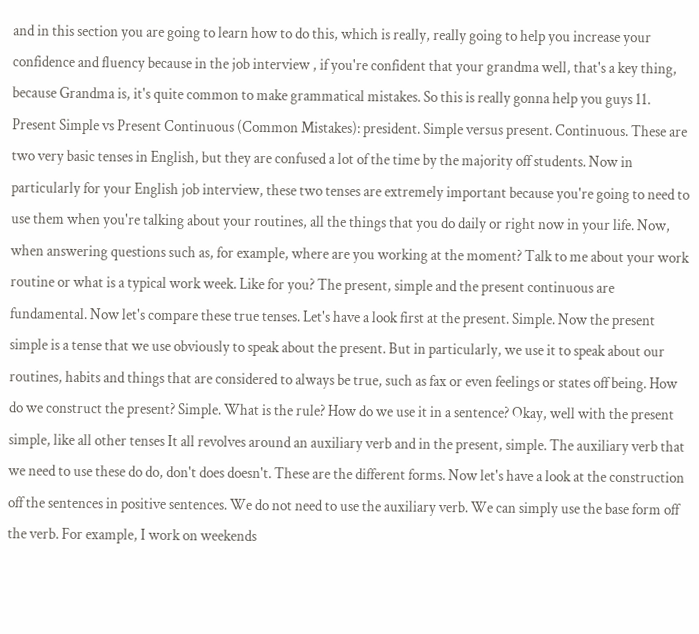and in this section you are going to learn how to do this, which is really, really going to help you increase your confidence and fluency because in the job interview , if you're confident that your grandma well, that's a key thing, because Grandma is, it's quite common to make grammatical mistakes. So this is really gonna help you guys 11. Present Simple vs Present Continuous (Common Mistakes): president. Simple versus present. Continuous. These are two very basic tenses in English, but they are confused a lot of the time by the majority off students. Now in particularly for your English job interview, these two tenses are extremely important because you're going to need to use them when you're talking about your routines, all the things that you do daily or right now in your life. Now, when answering questions such as, for example, where are you working at the moment? Talk to me about your work routine or what is a typical work week. Like for you? The present, simple and the present continuous are fundamental. Now let's compare these true tenses. Let's have a look first at the present. Simple. Now the present simple is a tense that we use obviously to speak about the present. But in particularly, we use it to speak about our routines, habits and things that are considered to always be true, such as fax or even feelings or states off being. How do we construct the present? Simple. What is the rule? How do we use it in a sentence? Okay, well with the present simple, like all other tenses It all revolves around an auxiliary verb and in the present, simple. The auxiliary verb that we need to use these do do, don't does doesn't. These are the different forms. Now let's have a look at the construction off the sentences in positive sentences. We do not need to use the auxiliary verb. We can simply use the base form off the verb. For example, I work on weekends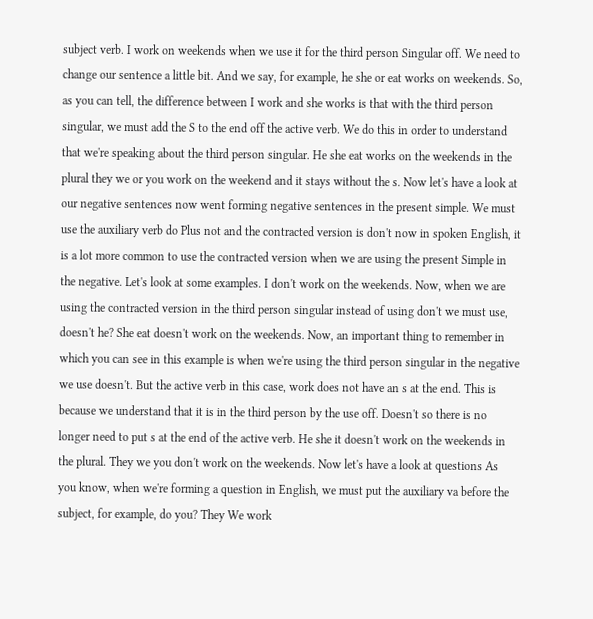subject verb. I work on weekends when we use it for the third person Singular off. We need to change our sentence a little bit. And we say, for example, he she or eat works on weekends. So, as you can tell, the difference between I work and she works is that with the third person singular, we must add the S to the end off the active verb. We do this in order to understand that we're speaking about the third person singular. He she eat works on the weekends in the plural they we or you work on the weekend and it stays without the s. Now let's have a look at our negative sentences now went forming negative sentences in the present simple. We must use the auxiliary verb do Plus not and the contracted version is don't now in spoken English, it is a lot more common to use the contracted version when we are using the present Simple in the negative. Let's look at some examples. I don't work on the weekends. Now, when we are using the contracted version in the third person singular instead of using don't we must use, doesn't he? She eat doesn't work on the weekends. Now, an important thing to remember in which you can see in this example is when we're using the third person singular in the negative we use doesn't. But the active verb in this case, work does not have an s at the end. This is because we understand that it is in the third person by the use off. Doesn't so there is no longer need to put s at the end of the active verb. He she it doesn't work on the weekends in the plural. They we you don't work on the weekends. Now let's have a look at questions As you know, when we're forming a question in English, we must put the auxiliary va before the subject, for example, do you? They We work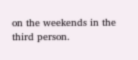on the weekends in the third person.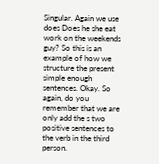Singular. Again we use does Does he she eat work on the weekends guy? So this is an example of how we structure the present simple enough sentences. Okay. So again, do you remember that we are only add the s two positive sentences to the verb in the third person.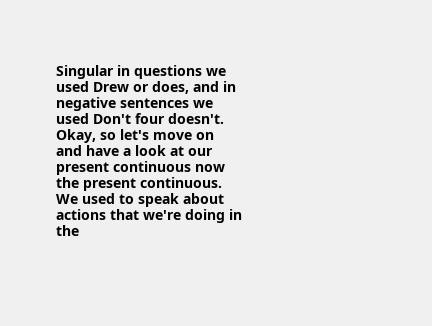Singular in questions we used Drew or does, and in negative sentences we used Don't four doesn't. Okay, so let's move on and have a look at our present continuous now the present continuous. We used to speak about actions that we're doing in the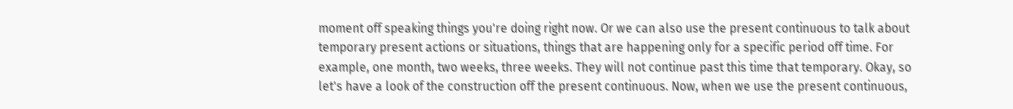moment off speaking things you're doing right now. Or we can also use the present continuous to talk about temporary present actions or situations, things that are happening only for a specific period off time. For example, one month, two weeks, three weeks. They will not continue past this time that temporary. Okay, so let's have a look of the construction off the present continuous. Now, when we use the present continuous,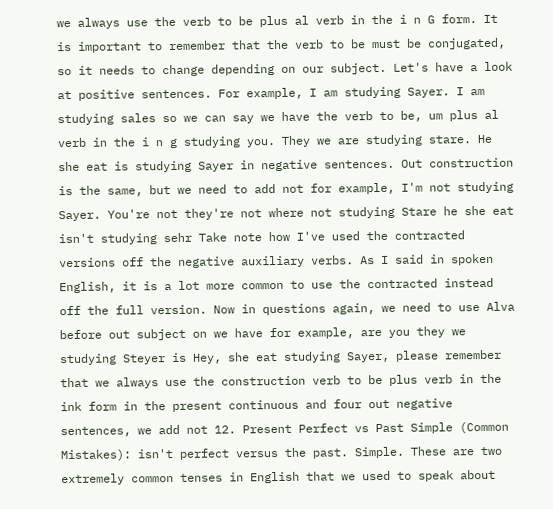we always use the verb to be plus al verb in the i n G form. It is important to remember that the verb to be must be conjugated, so it needs to change depending on our subject. Let's have a look at positive sentences. For example, I am studying Sayer. I am studying sales so we can say we have the verb to be, um plus al verb in the i n g studying you. They we are studying stare. He she eat is studying Sayer in negative sentences. Out construction is the same, but we need to add not for example, I'm not studying Sayer. You're not they're not where not studying Stare he she eat isn't studying sehr Take note how I've used the contracted versions off the negative auxiliary verbs. As I said in spoken English, it is a lot more common to use the contracted instead off the full version. Now in questions again, we need to use Alva before out subject on we have for example, are you they we studying Steyer is Hey, she eat studying Sayer, please remember that we always use the construction verb to be plus verb in the ink form in the present continuous and four out negative sentences, we add not 12. Present Perfect vs Past Simple (Common Mistakes): isn't perfect versus the past. Simple. These are two extremely common tenses in English that we used to speak about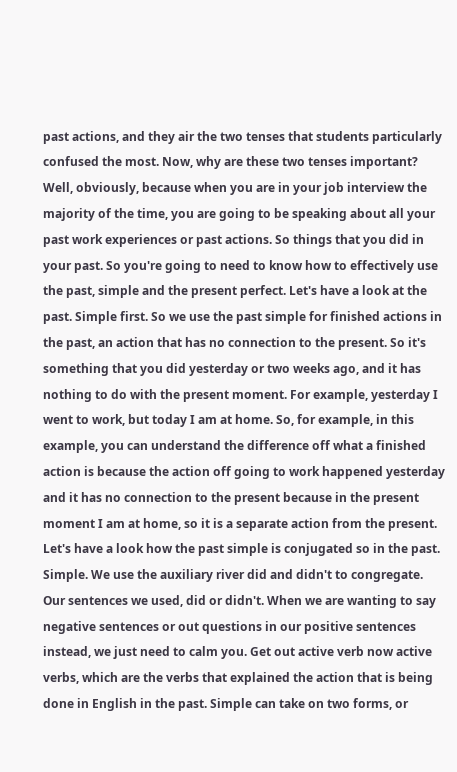past actions, and they air the two tenses that students particularly confused the most. Now, why are these two tenses important? Well, obviously, because when you are in your job interview the majority of the time, you are going to be speaking about all your past work experiences or past actions. So things that you did in your past. So you're going to need to know how to effectively use the past, simple and the present perfect. Let's have a look at the past. Simple first. So we use the past simple for finished actions in the past, an action that has no connection to the present. So it's something that you did yesterday or two weeks ago, and it has nothing to do with the present moment. For example, yesterday I went to work, but today I am at home. So, for example, in this example, you can understand the difference off what a finished action is because the action off going to work happened yesterday and it has no connection to the present because in the present moment I am at home, so it is a separate action from the present. Let's have a look how the past simple is conjugated so in the past. Simple. We use the auxiliary river did and didn't to congregate. Our sentences we used, did or didn't. When we are wanting to say negative sentences or out questions in our positive sentences instead, we just need to calm you. Get out active verb now active verbs, which are the verbs that explained the action that is being done in English in the past. Simple can take on two forms, or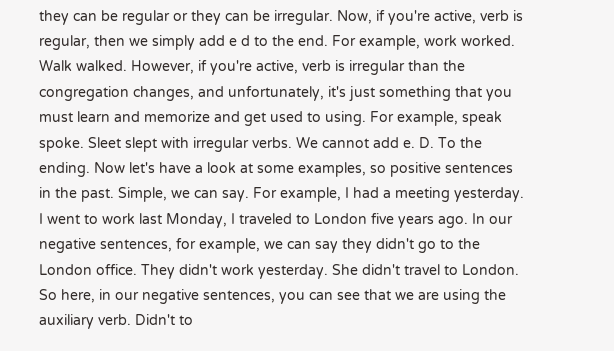they can be regular or they can be irregular. Now, if you're active, verb is regular, then we simply add e d to the end. For example, work worked. Walk walked. However, if you're active, verb is irregular than the congregation changes, and unfortunately, it's just something that you must learn and memorize and get used to using. For example, speak spoke. Sleet slept with irregular verbs. We cannot add e. D. To the ending. Now let's have a look at some examples, so positive sentences in the past. Simple, we can say. For example, I had a meeting yesterday. I went to work last Monday, I traveled to London five years ago. In our negative sentences, for example, we can say they didn't go to the London office. They didn't work yesterday. She didn't travel to London. So here, in our negative sentences, you can see that we are using the auxiliary verb. Didn't to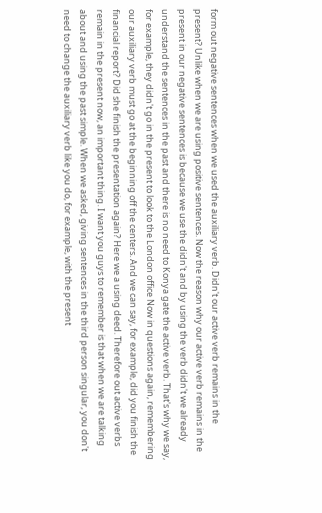form out negative sentences when we used the auxiliary verb. Didn't our active verb remains in the present? Unlike when we are using positive sentences. Now the reason why our active verb remains in the present in our negative sentences is because we use the didn't and by using the verb didn't we already understand the sentences in the past and there is no need to Konya gate the active verb. That's why we say, for example, they didn't go in the present to look to the London office Now in questions again, remembering our auxiliary verb must go at the beginning off the centers. And we can say, for example, did you finish the financial report? Did she finish the presentation again? Here we a using deed. Therefore out active verbs remain in the present now, an important thing. I want you guys to remember is that when we are talking about and using the past simple. When we asked, giving sentences in the third person singular, you don't need to change the auxiliary verb like you do, for example, with the present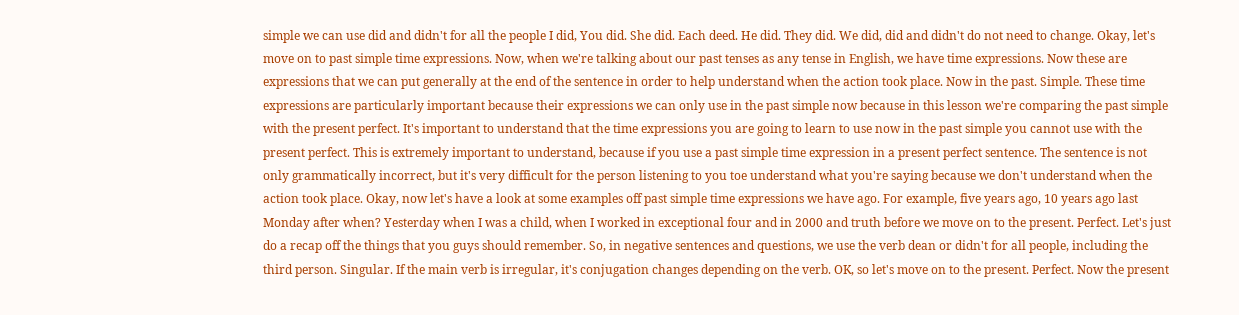simple we can use did and didn't for all the people I did, You did. She did. Each deed. He did. They did. We did, did and didn't do not need to change. Okay, let's move on to past simple time expressions. Now, when we're talking about our past tenses as any tense in English, we have time expressions. Now these are expressions that we can put generally at the end of the sentence in order to help understand when the action took place. Now in the past. Simple. These time expressions are particularly important because their expressions we can only use in the past simple now because in this lesson we're comparing the past simple with the present perfect. It's important to understand that the time expressions you are going to learn to use now in the past simple you cannot use with the present perfect. This is extremely important to understand, because if you use a past simple time expression in a present perfect sentence. The sentence is not only grammatically incorrect, but it's very difficult for the person listening to you toe understand what you're saying because we don't understand when the action took place. Okay, now let's have a look at some examples off past simple time expressions we have ago. For example, five years ago, 10 years ago last Monday after when? Yesterday when I was a child, when I worked in exceptional four and in 2000 and truth before we move on to the present. Perfect. Let's just do a recap off the things that you guys should remember. So, in negative sentences and questions, we use the verb dean or didn't for all people, including the third person. Singular. If the main verb is irregular, it's conjugation changes depending on the verb. OK, so let's move on to the present. Perfect. Now the present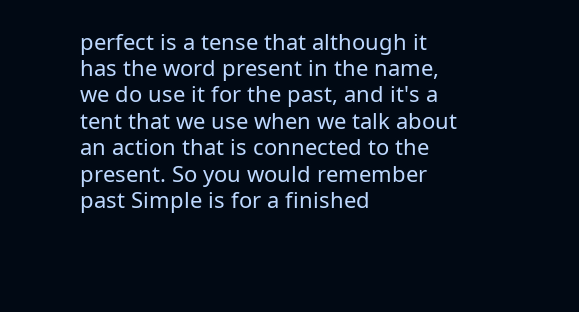perfect is a tense that although it has the word present in the name, we do use it for the past, and it's a tent that we use when we talk about an action that is connected to the present. So you would remember past Simple is for a finished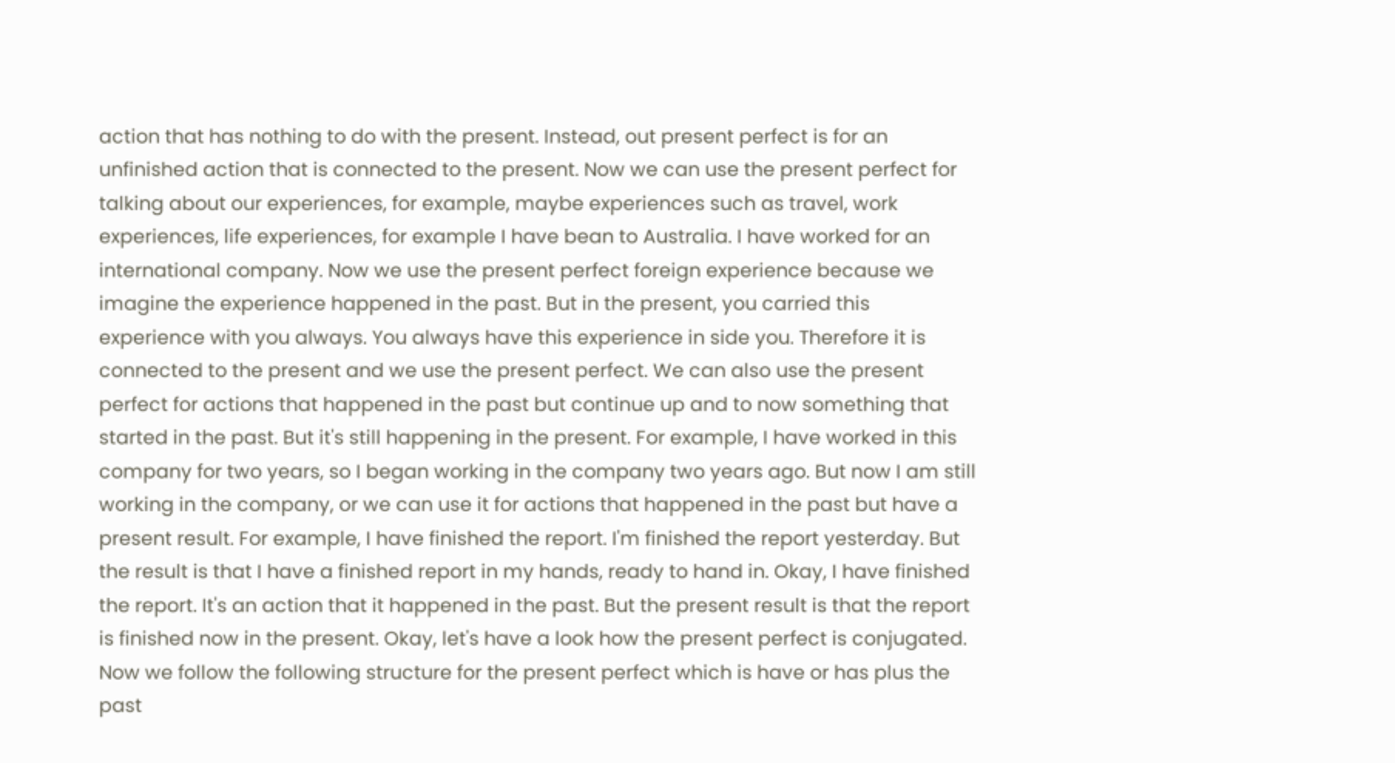action that has nothing to do with the present. Instead, out present perfect is for an unfinished action that is connected to the present. Now we can use the present perfect for talking about our experiences, for example, maybe experiences such as travel, work experiences, life experiences, for example I have bean to Australia. I have worked for an international company. Now we use the present perfect foreign experience because we imagine the experience happened in the past. But in the present, you carried this experience with you always. You always have this experience in side you. Therefore it is connected to the present and we use the present perfect. We can also use the present perfect for actions that happened in the past but continue up and to now something that started in the past. But it's still happening in the present. For example, I have worked in this company for two years, so I began working in the company two years ago. But now I am still working in the company, or we can use it for actions that happened in the past but have a present result. For example, I have finished the report. I'm finished the report yesterday. But the result is that I have a finished report in my hands, ready to hand in. Okay, I have finished the report. It's an action that it happened in the past. But the present result is that the report is finished now in the present. Okay, let's have a look how the present perfect is conjugated. Now we follow the following structure for the present perfect which is have or has plus the past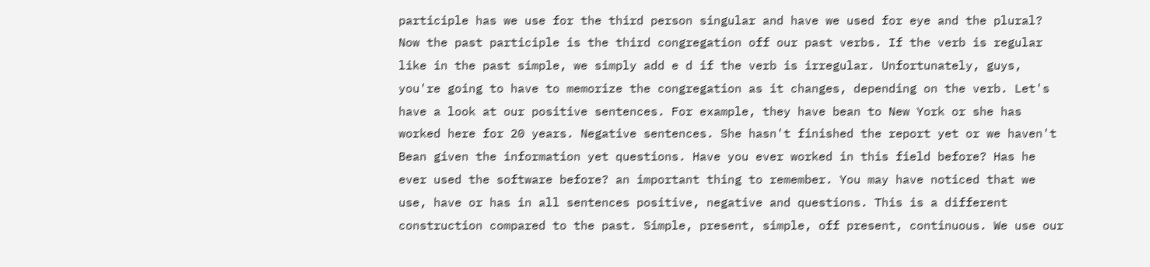participle has we use for the third person singular and have we used for eye and the plural? Now the past participle is the third congregation off our past verbs. If the verb is regular like in the past simple, we simply add e d if the verb is irregular. Unfortunately, guys, you're going to have to memorize the congregation as it changes, depending on the verb. Let's have a look at our positive sentences. For example, they have bean to New York or she has worked here for 20 years. Negative sentences. She hasn't finished the report yet or we haven't Bean given the information yet questions. Have you ever worked in this field before? Has he ever used the software before? an important thing to remember. You may have noticed that we use, have or has in all sentences positive, negative and questions. This is a different construction compared to the past. Simple, present, simple, off present, continuous. We use our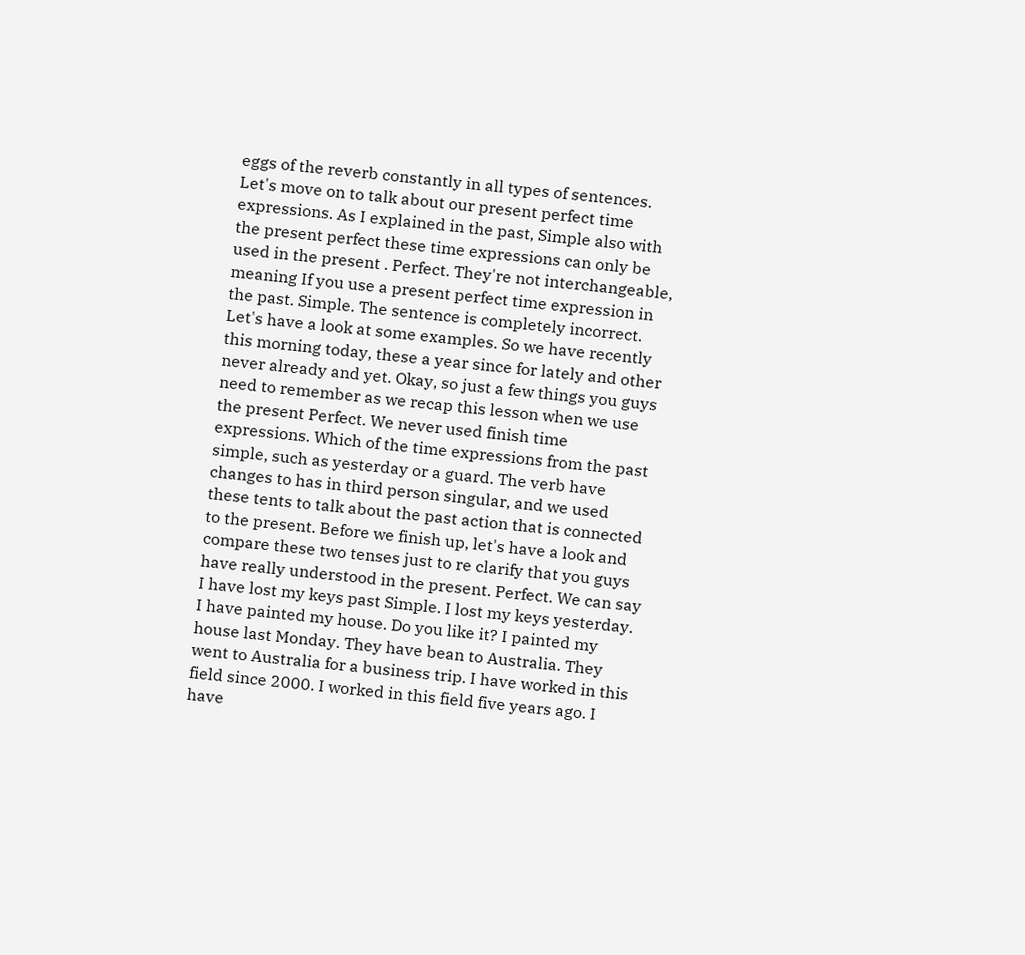eggs of the reverb constantly in all types of sentences. Let's move on to talk about our present perfect time expressions. As I explained in the past, Simple also with the present perfect these time expressions can only be used in the present . Perfect. They're not interchangeable, meaning If you use a present perfect time expression in the past. Simple. The sentence is completely incorrect. Let's have a look at some examples. So we have recently this morning today, these a year since for lately and other never already and yet. Okay, so just a few things you guys need to remember as we recap this lesson when we use the present Perfect. We never used finish time expressions. Which of the time expressions from the past simple, such as yesterday or a guard. The verb have changes to has in third person singular, and we used these tents to talk about the past action that is connected to the present. Before we finish up, let's have a look and compare these two tenses just to re clarify that you guys have really understood in the present. Perfect. We can say I have lost my keys past Simple. I lost my keys yesterday. I have painted my house. Do you like it? I painted my house last Monday. They have bean to Australia. They went to Australia for a business trip. I have worked in this field since 2000. I worked in this field five years ago. I have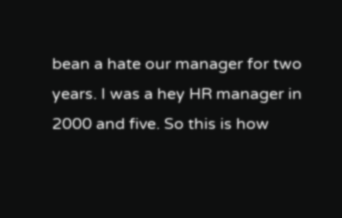bean a hate our manager for two years. I was a hey HR manager in 2000 and five. So this is how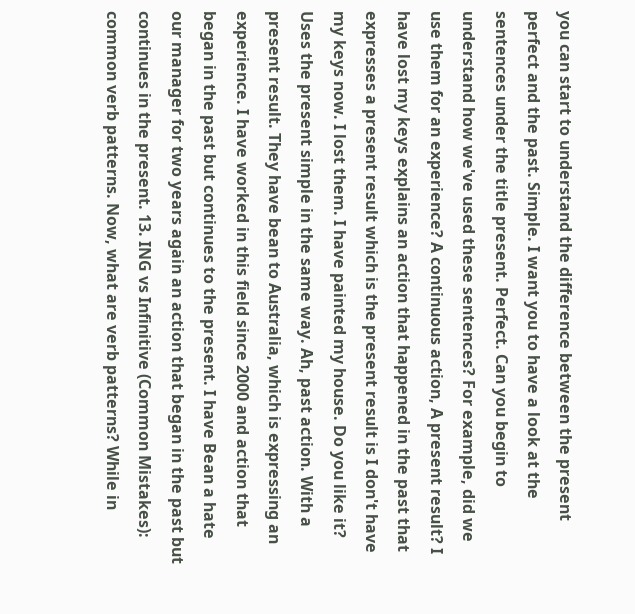you can start to understand the difference between the present perfect and the past. Simple. I want you to have a look at the sentences under the title present. Perfect. Can you begin to understand how we've used these sentences? For example, did we use them for an experience? A continuous action, A present result? I have lost my keys explains an action that happened in the past that expresses a present result which is the present result is I don't have my keys now. I lost them. I have painted my house. Do you like it? Uses the present simple in the same way. Ah, past action. With a present result. They have bean to Australia, which is expressing an experience. I have worked in this field since 2000 and action that began in the past but continues to the present. I have Bean a hate our manager for two years again an action that began in the past but continues in the present. 13. ING vs Infinitive (Common Mistakes): common verb patterns. Now, what are verb patterns? While in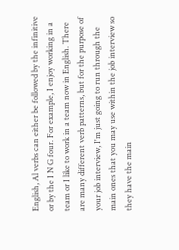English, Al verbs can either be followed by the infinitive or by the I N G four. For example, I enjoy working in a team or I like to work in a team now in English. There are many different verb patterns, but for the purpose of your job interview, I'm just going to run through the main ones that you may use within the job interview so they have the main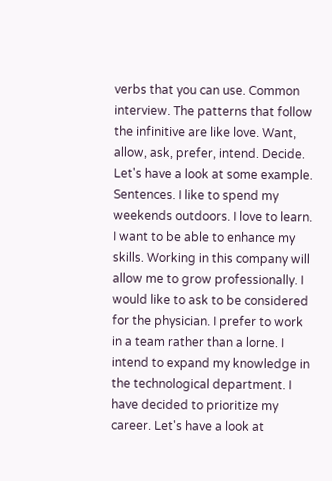verbs that you can use. Common interview. The patterns that follow the infinitive are like love. Want, allow, ask, prefer, intend. Decide. Let's have a look at some example. Sentences. I like to spend my weekends outdoors. I love to learn. I want to be able to enhance my skills. Working in this company will allow me to grow professionally. I would like to ask to be considered for the physician. I prefer to work in a team rather than a lorne. I intend to expand my knowledge in the technological department. I have decided to prioritize my career. Let's have a look at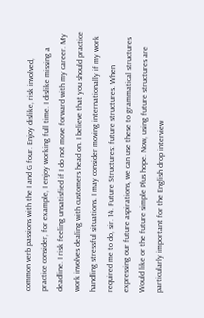common verb passions with the I and G four. Enjoy dislike, risk involved, practice consider, for example, I enjoy working full time. I dislike missing a deadline. I risk feeling unsatisfied if I do not move forward with my career. My work involves dealing with customers head on. I believe that you should practice handling stressful situations. I may consider moving internationally if my work required me to do, sir. 14. Future Structures: future structures. When expressing our future aspirations, we can use these to grammatical structures Would like or the future simple Plus hope. Now, using future structures are particularly important for the English drop interview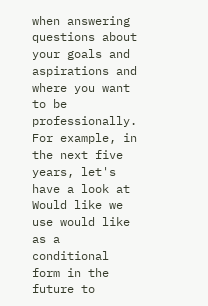when answering questions about your goals and aspirations and where you want to be professionally. For example, in the next five years, let's have a look at Would like we use would like as a conditional form in the future to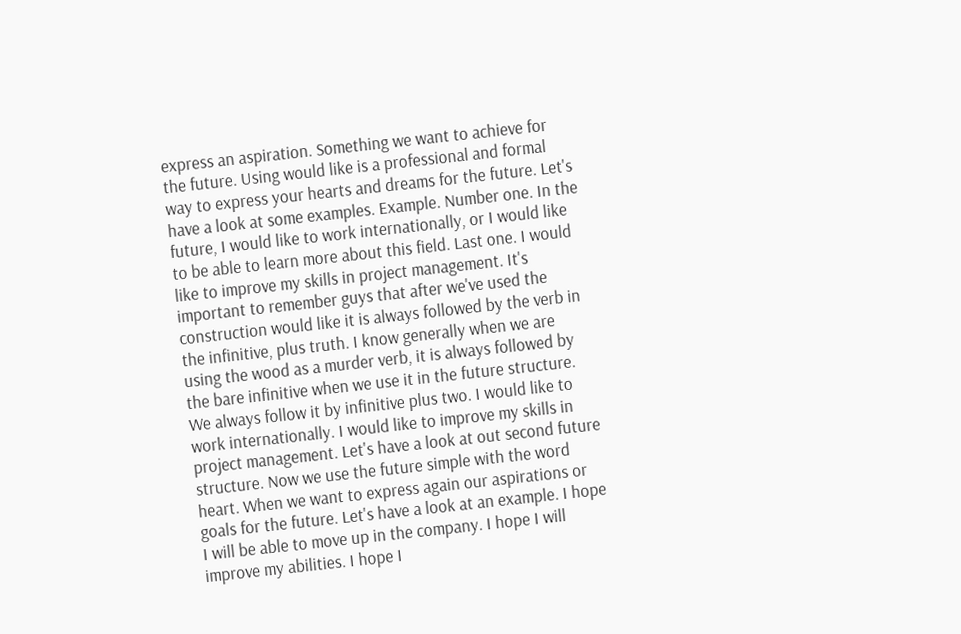express an aspiration. Something we want to achieve for the future. Using would like is a professional and formal way to express your hearts and dreams for the future. Let's have a look at some examples. Example. Number one. In the future, I would like to work internationally, or I would like to be able to learn more about this field. Last one. I would like to improve my skills in project management. It's important to remember guys that after we've used the construction would like it is always followed by the verb in the infinitive, plus truth. I know generally when we are using the wood as a murder verb, it is always followed by the bare infinitive when we use it in the future structure. We always follow it by infinitive plus two. I would like to work internationally. I would like to improve my skills in project management. Let's have a look at out second future structure. Now we use the future simple with the word heart. When we want to express again our aspirations or goals for the future. Let's have a look at an example. I hope I will be able to move up in the company. I hope I will improve my abilities. I hope I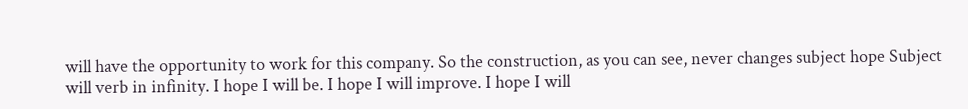will have the opportunity to work for this company. So the construction, as you can see, never changes subject hope Subject will verb in infinity. I hope I will be. I hope I will improve. I hope I will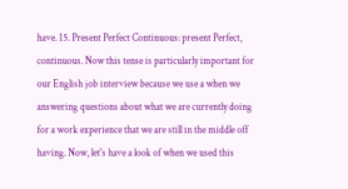have. 15. Present Perfect Continuous: present Perfect, continuous. Now this tense is particularly important for our English job interview because we use a when we answering questions about what we are currently doing for a work experience that we are still in the middle off having. Now, let's have a look of when we used this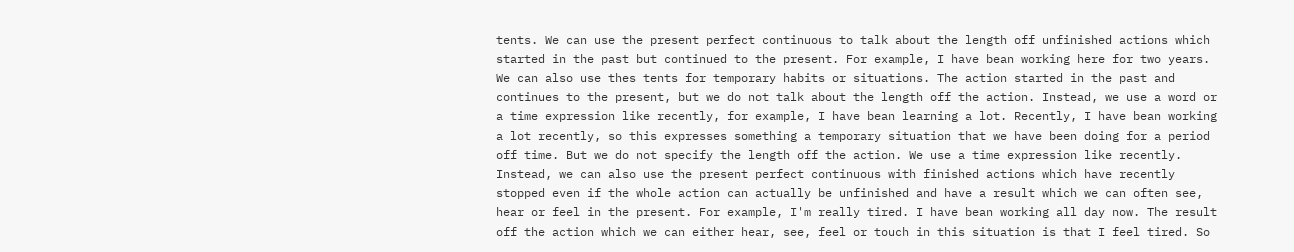tents. We can use the present perfect continuous to talk about the length off unfinished actions which started in the past but continued to the present. For example, I have bean working here for two years. We can also use thes tents for temporary habits or situations. The action started in the past and continues to the present, but we do not talk about the length off the action. Instead, we use a word or a time expression like recently, for example, I have bean learning a lot. Recently, I have bean working a lot recently, so this expresses something a temporary situation that we have been doing for a period off time. But we do not specify the length off the action. We use a time expression like recently. Instead, we can also use the present perfect continuous with finished actions which have recently stopped even if the whole action can actually be unfinished and have a result which we can often see, hear or feel in the present. For example, I'm really tired. I have bean working all day now. The result off the action which we can either hear, see, feel or touch in this situation is that I feel tired. So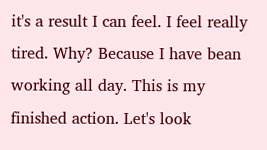it's a result I can feel. I feel really tired. Why? Because I have bean working all day. This is my finished action. Let's look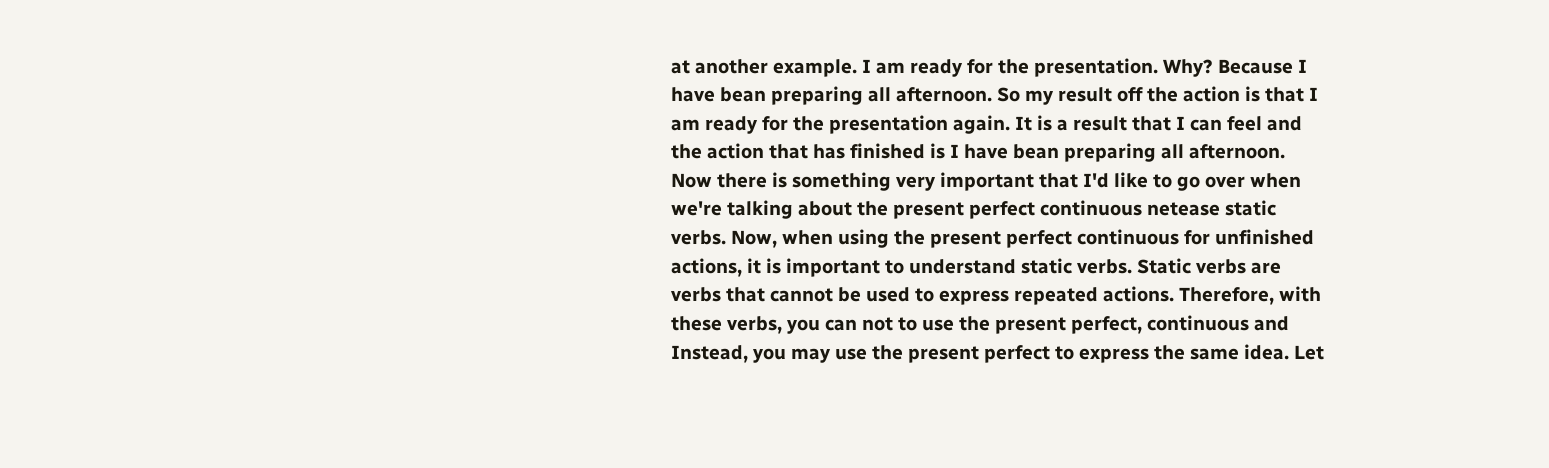at another example. I am ready for the presentation. Why? Because I have bean preparing all afternoon. So my result off the action is that I am ready for the presentation again. It is a result that I can feel and the action that has finished is I have bean preparing all afternoon. Now there is something very important that I'd like to go over when we're talking about the present perfect continuous netease static verbs. Now, when using the present perfect continuous for unfinished actions, it is important to understand static verbs. Static verbs are verbs that cannot be used to express repeated actions. Therefore, with these verbs, you can not to use the present perfect, continuous and Instead, you may use the present perfect to express the same idea. Let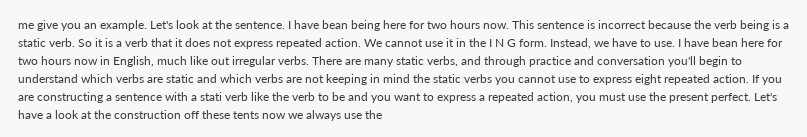me give you an example. Let's look at the sentence. I have bean being here for two hours now. This sentence is incorrect because the verb being is a static verb. So it is a verb that it does not express repeated action. We cannot use it in the I N G form. Instead, we have to use. I have bean here for two hours now in English, much like out irregular verbs. There are many static verbs, and through practice and conversation you'll begin to understand which verbs are static and which verbs are not keeping in mind the static verbs you cannot use to express eight repeated action. If you are constructing a sentence with a stati verb like the verb to be and you want to express a repeated action, you must use the present perfect. Let's have a look at the construction off these tents now we always use the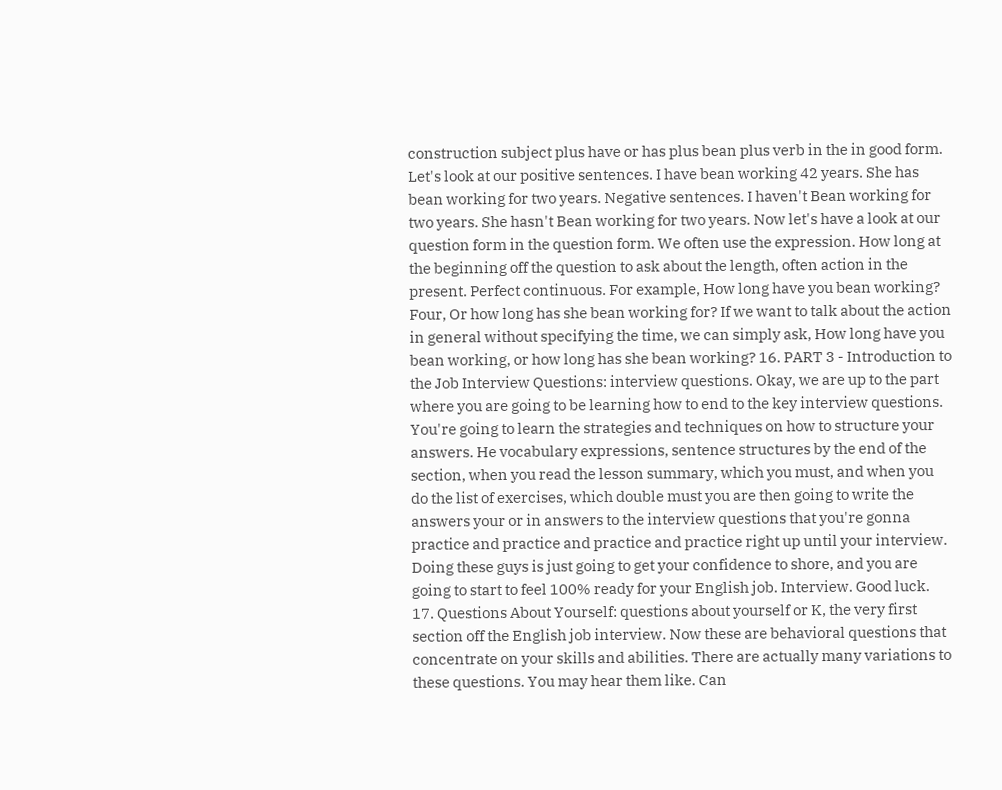construction subject plus have or has plus bean plus verb in the in good form. Let's look at our positive sentences. I have bean working 42 years. She has bean working for two years. Negative sentences. I haven't Bean working for two years. She hasn't Bean working for two years. Now let's have a look at our question form in the question form. We often use the expression. How long at the beginning off the question to ask about the length, often action in the present. Perfect continuous. For example, How long have you bean working? Four, Or how long has she bean working for? If we want to talk about the action in general without specifying the time, we can simply ask, How long have you bean working, or how long has she bean working? 16. PART 3 - Introduction to the Job Interview Questions: interview questions. Okay, we are up to the part where you are going to be learning how to end to the key interview questions. You're going to learn the strategies and techniques on how to structure your answers. He vocabulary expressions, sentence structures by the end of the section, when you read the lesson summary, which you must, and when you do the list of exercises, which double must you are then going to write the answers your or in answers to the interview questions that you're gonna practice and practice and practice and practice right up until your interview. Doing these guys is just going to get your confidence to shore, and you are going to start to feel 100% ready for your English job. Interview. Good luck. 17. Questions About Yourself: questions about yourself or K, the very first section off the English job interview. Now these are behavioral questions that concentrate on your skills and abilities. There are actually many variations to these questions. You may hear them like. Can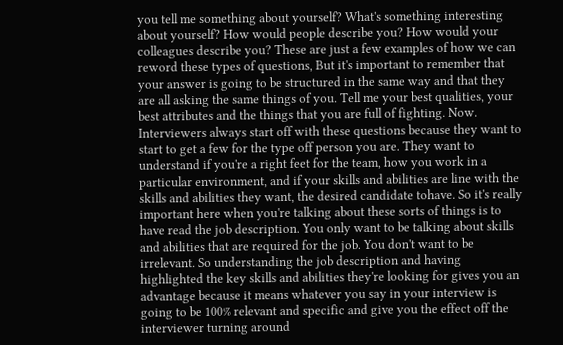you tell me something about yourself? What's something interesting about yourself? How would people describe you? How would your colleagues describe you? These are just a few examples of how we can reword these types of questions, But it's important to remember that your answer is going to be structured in the same way and that they are all asking the same things of you. Tell me your best qualities, your best attributes and the things that you are full of fighting. Now. Interviewers always start off with these questions because they want to start to get a few for the type off person you are. They want to understand if you're a right feet for the team, how you work in a particular environment, and if your skills and abilities are line with the skills and abilities they want, the desired candidate tohave. So it's really important here when you're talking about these sorts of things is to have read the job description. You only want to be talking about skills and abilities that are required for the job. You don't want to be irrelevant. So understanding the job description and having highlighted the key skills and abilities they're looking for gives you an advantage because it means whatever you say in your interview is going to be 100% relevant and specific and give you the effect off the interviewer turning around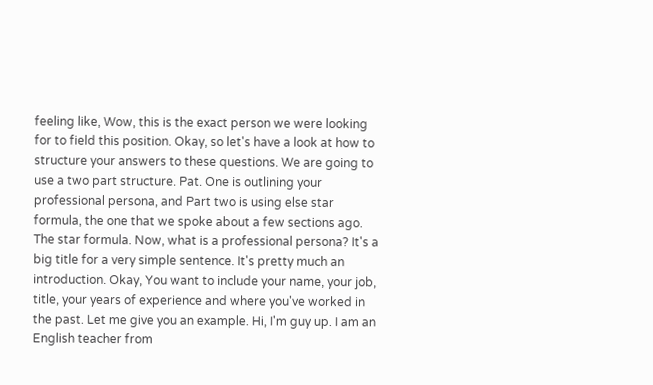feeling like, Wow, this is the exact person we were looking for to field this position. Okay, so let's have a look at how to structure your answers to these questions. We are going to use a two part structure. Pat. One is outlining your professional persona, and Part two is using else star formula, the one that we spoke about a few sections ago. The star formula. Now, what is a professional persona? It's a big title for a very simple sentence. It's pretty much an introduction. Okay, You want to include your name, your job, title, your years of experience and where you've worked in the past. Let me give you an example. Hi, I'm guy up. I am an English teacher from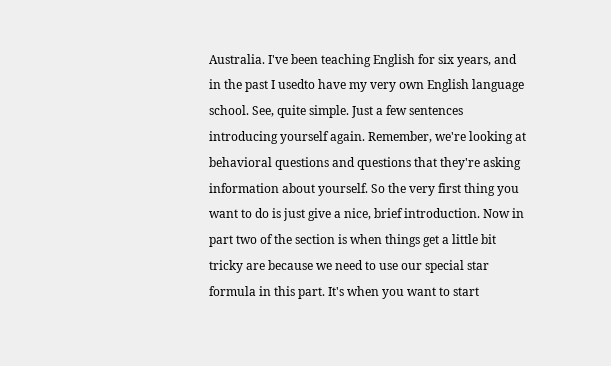Australia. I've been teaching English for six years, and in the past I usedto have my very own English language school. See, quite simple. Just a few sentences introducing yourself again. Remember, we're looking at behavioral questions and questions that they're asking information about yourself. So the very first thing you want to do is just give a nice, brief introduction. Now in part two of the section is when things get a little bit tricky are because we need to use our special star formula in this part. It's when you want to start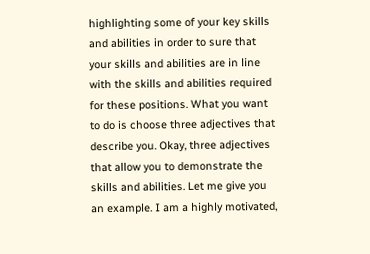highlighting some of your key skills and abilities in order to sure that your skills and abilities are in line with the skills and abilities required for these positions. What you want to do is choose three adjectives that describe you. Okay, three adjectives that allow you to demonstrate the skills and abilities. Let me give you an example. I am a highly motivated,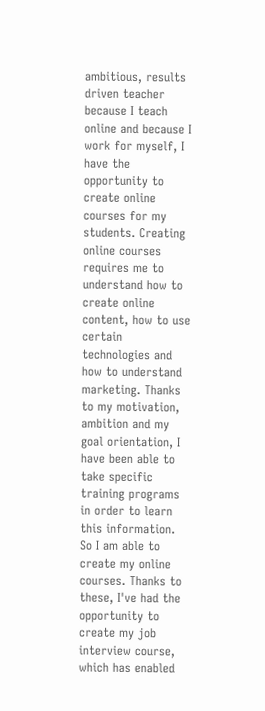ambitious, results driven teacher because I teach online and because I work for myself, I have the opportunity to create online courses for my students. Creating online courses requires me to understand how to create online content, how to use certain technologies and how to understand marketing. Thanks to my motivation, ambition and my goal orientation, I have been able to take specific training programs in order to learn this information. So I am able to create my online courses. Thanks to these, I've had the opportunity to create my job interview course, which has enabled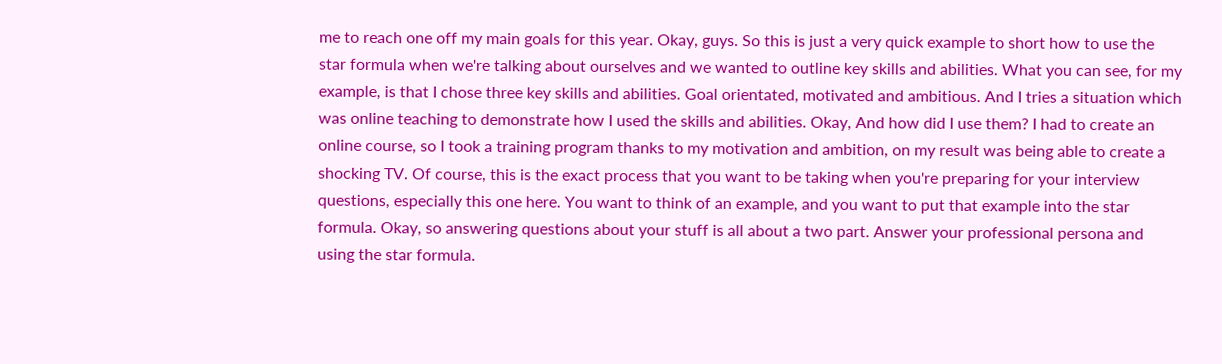me to reach one off my main goals for this year. Okay, guys. So this is just a very quick example to short how to use the star formula when we're talking about ourselves and we wanted to outline key skills and abilities. What you can see, for my example, is that I chose three key skills and abilities. Goal orientated, motivated and ambitious. And I tries a situation which was online teaching to demonstrate how I used the skills and abilities. Okay, And how did I use them? I had to create an online course, so I took a training program thanks to my motivation and ambition, on my result was being able to create a shocking TV. Of course, this is the exact process that you want to be taking when you're preparing for your interview questions, especially this one here. You want to think of an example, and you want to put that example into the star formula. Okay, so answering questions about your stuff is all about a two part. Answer your professional persona and using the star formula.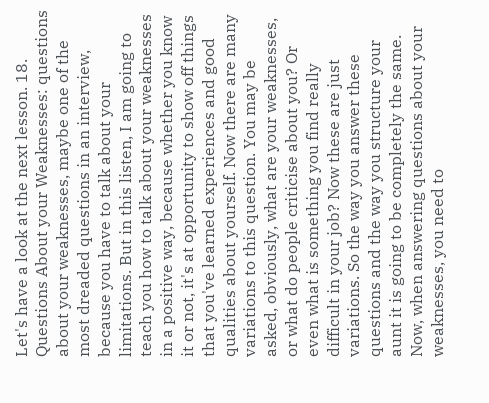Let's have a look at the next lesson. 18. Questions About your Weaknesses: questions about your weaknesses, maybe one of the most dreaded questions in an interview, because you have to talk about your limitations. But in this listen, I am going to teach you how to talk about your weaknesses in a positive way, because whether you know it or not, it's at opportunity to show off things that you've learned experiences and good qualities about yourself. Now there are many variations to this question. You may be asked, obviously, what are your weaknesses, or what do people criticise about you? Or even what is something you find really difficult in your job? Now these are just variations. So the way you answer these questions and the way you structure your aunt it is going to be completely the same. Now, when answering questions about your weaknesses, you need to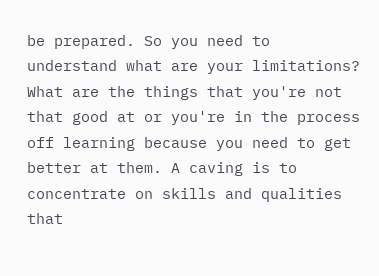be prepared. So you need to understand what are your limitations? What are the things that you're not that good at or you're in the process off learning because you need to get better at them. A caving is to concentrate on skills and qualities that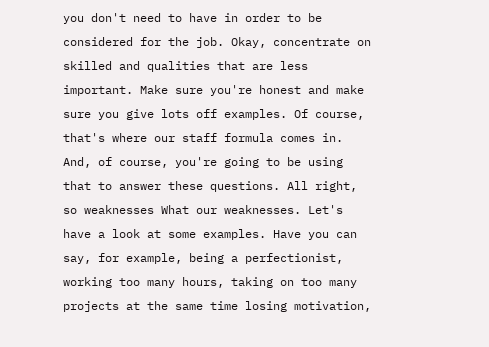you don't need to have in order to be considered for the job. Okay, concentrate on skilled and qualities that are less important. Make sure you're honest and make sure you give lots off examples. Of course, that's where our staff formula comes in. And, of course, you're going to be using that to answer these questions. All right, so weaknesses What our weaknesses. Let's have a look at some examples. Have you can say, for example, being a perfectionist, working too many hours, taking on too many projects at the same time losing motivation,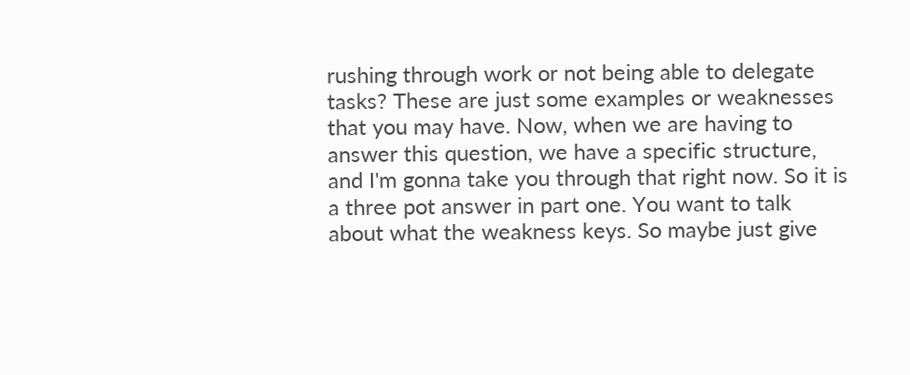rushing through work or not being able to delegate tasks? These are just some examples or weaknesses that you may have. Now, when we are having to answer this question, we have a specific structure, and I'm gonna take you through that right now. So it is a three pot answer in part one. You want to talk about what the weakness keys. So maybe just give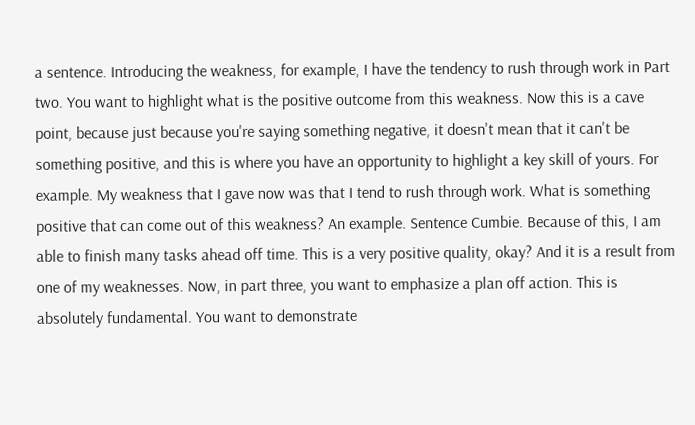a sentence. Introducing the weakness, for example, I have the tendency to rush through work in Part two. You want to highlight what is the positive outcome from this weakness. Now this is a cave point, because just because you're saying something negative, it doesn't mean that it can't be something positive, and this is where you have an opportunity to highlight a key skill of yours. For example. My weakness that I gave now was that I tend to rush through work. What is something positive that can come out of this weakness? An example. Sentence Cumbie. Because of this, I am able to finish many tasks ahead off time. This is a very positive quality, okay? And it is a result from one of my weaknesses. Now, in part three, you want to emphasize a plan off action. This is absolutely fundamental. You want to demonstrate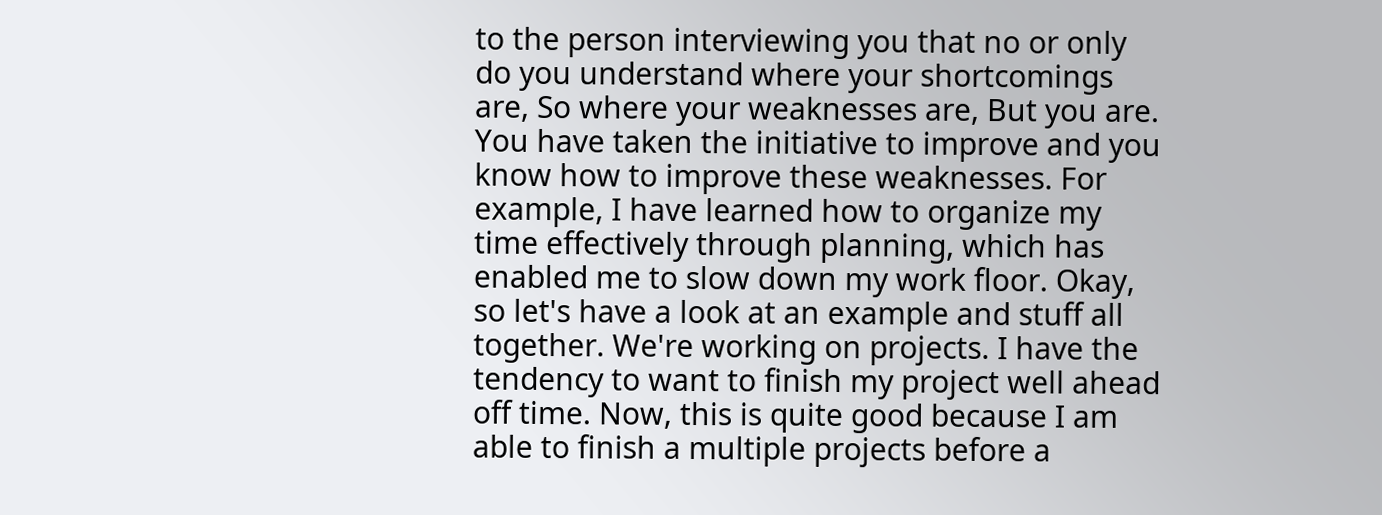to the person interviewing you that no or only do you understand where your shortcomings are, So where your weaknesses are, But you are. You have taken the initiative to improve and you know how to improve these weaknesses. For example, I have learned how to organize my time effectively through planning, which has enabled me to slow down my work floor. Okay, so let's have a look at an example and stuff all together. We're working on projects. I have the tendency to want to finish my project well ahead off time. Now, this is quite good because I am able to finish a multiple projects before a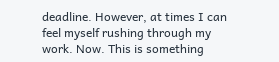deadline. However, at times I can feel myself rushing through my work. Now. This is something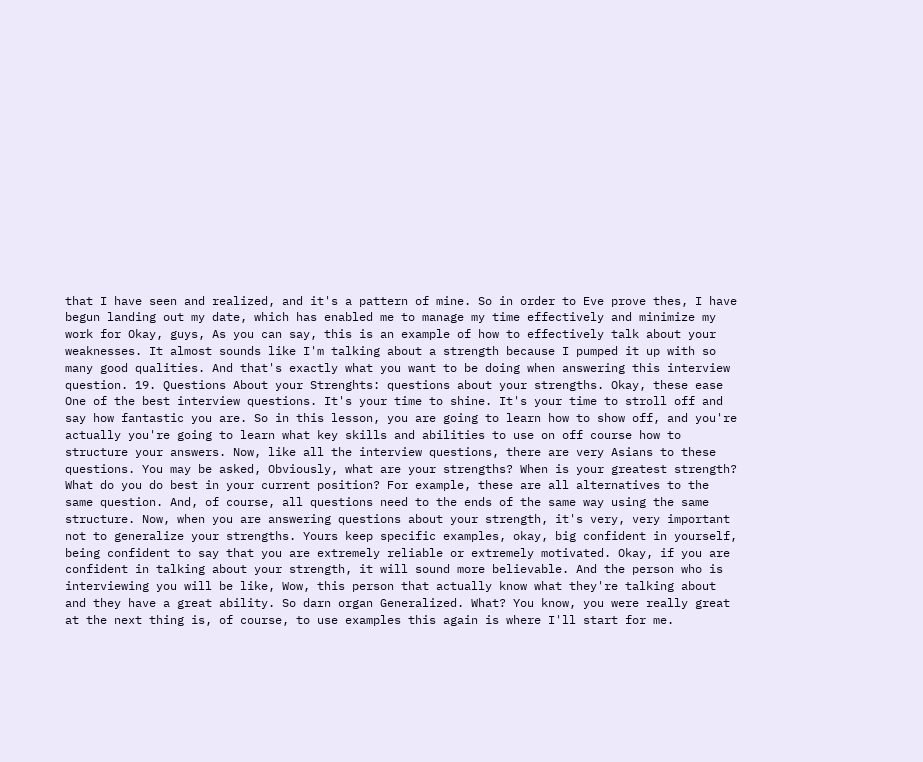that I have seen and realized, and it's a pattern of mine. So in order to Eve prove thes, I have begun landing out my date, which has enabled me to manage my time effectively and minimize my work for Okay, guys, As you can say, this is an example of how to effectively talk about your weaknesses. It almost sounds like I'm talking about a strength because I pumped it up with so many good qualities. And that's exactly what you want to be doing when answering this interview question. 19. Questions About your Strenghts: questions about your strengths. Okay, these ease One of the best interview questions. It's your time to shine. It's your time to stroll off and say how fantastic you are. So in this lesson, you are going to learn how to show off, and you're actually you're going to learn what key skills and abilities to use on off course how to structure your answers. Now, like all the interview questions, there are very Asians to these questions. You may be asked, Obviously, what are your strengths? When is your greatest strength? What do you do best in your current position? For example, these are all alternatives to the same question. And, of course, all questions need to the ends of the same way using the same structure. Now, when you are answering questions about your strength, it's very, very important not to generalize your strengths. Yours keep specific examples, okay, big confident in yourself, being confident to say that you are extremely reliable or extremely motivated. Okay, if you are confident in talking about your strength, it will sound more believable. And the person who is interviewing you will be like, Wow, this person that actually know what they're talking about and they have a great ability. So darn organ Generalized. What? You know, you were really great at the next thing is, of course, to use examples this again is where I'll start for me.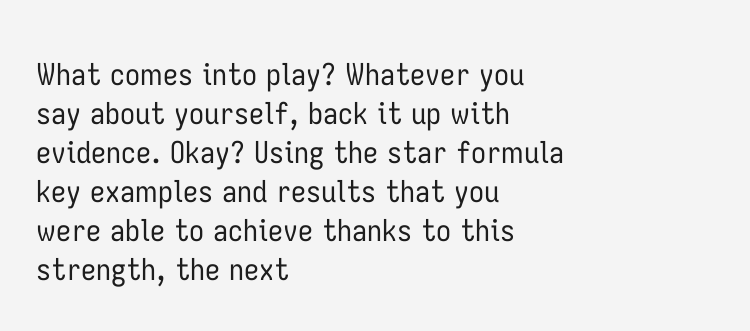What comes into play? Whatever you say about yourself, back it up with evidence. Okay? Using the star formula key examples and results that you were able to achieve thanks to this strength, the next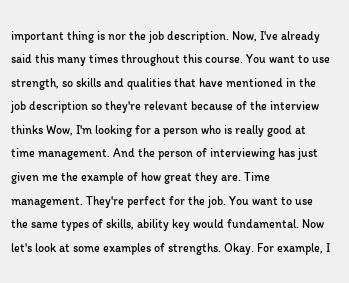important thing is nor the job description. Now, I've already said this many times throughout this course. You want to use strength, so skills and qualities that have mentioned in the job description so they're relevant because of the interview thinks Wow, I'm looking for a person who is really good at time management. And the person of interviewing has just given me the example of how great they are. Time management. They're perfect for the job. You want to use the same types of skills, ability key would fundamental. Now let's look at some examples of strengths. Okay. For example, I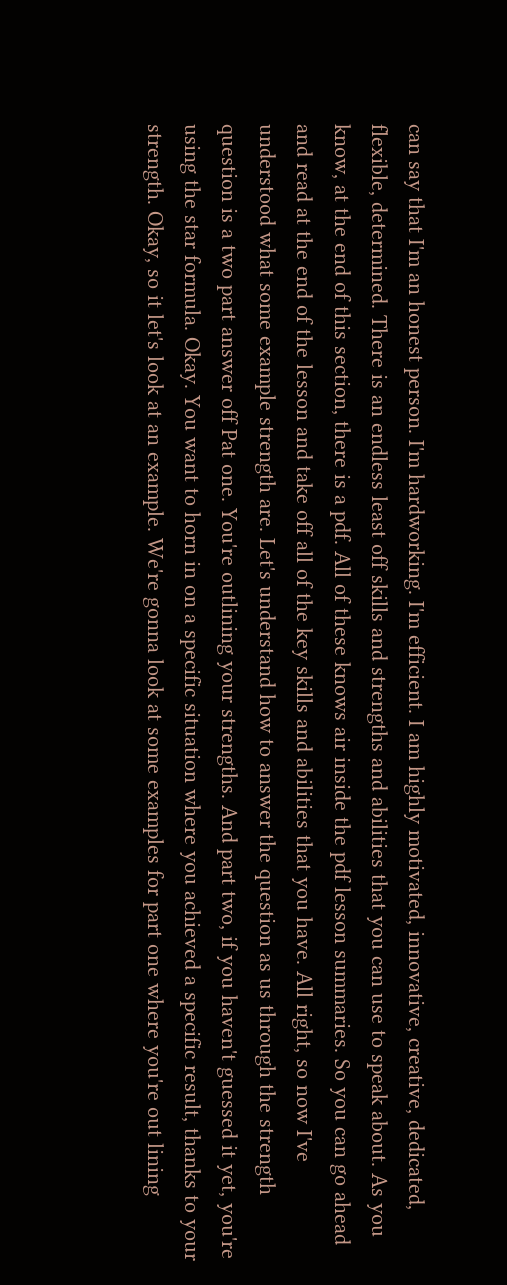can say that I'm an honest person. I'm hardworking. I'm efficient. I am highly motivated, innovative, creative, dedicated, flexible, determined. There is an endless least off skills and strengths and abilities that you can use to speak about. As you know, at the end of this section, there is a pdf. All of these knows air inside the pdf lesson summaries. So you can go ahead and read at the end of the lesson and take off all of the key skills and abilities that you have. All right, so now I've understood what some example strength are. Let's understand how to answer the question as us through the strength question is a two part answer off Pat one. You're outlining your strengths. And part two, if you haven't guessed it yet, you're using the star formula. Okay. You want to horn in on a specific situation where you achieved a specific result, thanks to your strength. Okay, so it let's look at an example. We're gonna look at some examples for part one where you're out lining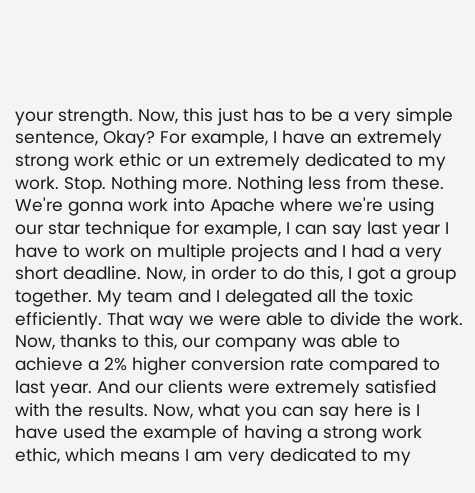your strength. Now, this just has to be a very simple sentence, Okay? For example, I have an extremely strong work ethic or un extremely dedicated to my work. Stop. Nothing more. Nothing less from these. We're gonna work into Apache where we're using our star technique for example, I can say last year I have to work on multiple projects and I had a very short deadline. Now, in order to do this, I got a group together. My team and I delegated all the toxic efficiently. That way we were able to divide the work. Now, thanks to this, our company was able to achieve a 2% higher conversion rate compared to last year. And our clients were extremely satisfied with the results. Now, what you can say here is I have used the example of having a strong work ethic, which means I am very dedicated to my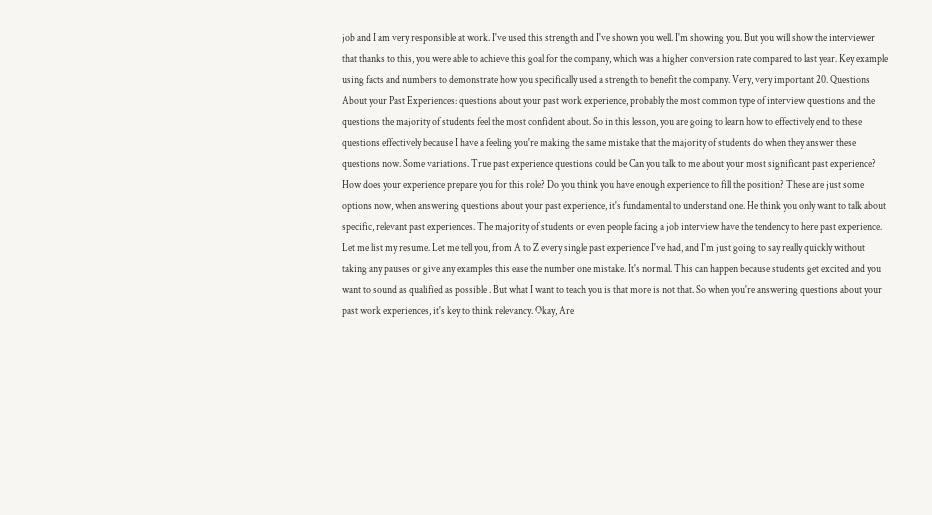job and I am very responsible at work. I've used this strength and I've shown you well. I'm showing you. But you will show the interviewer that thanks to this, you were able to achieve this goal for the company, which was a higher conversion rate compared to last year. Key example using facts and numbers to demonstrate how you specifically used a strength to benefit the company. Very, very important 20. Questions About your Past Experiences: questions about your past work experience, probably the most common type of interview questions and the questions the majority of students feel the most confident about. So in this lesson, you are going to learn how to effectively end to these questions effectively because I have a feeling you're making the same mistake that the majority of students do when they answer these questions now. Some variations. True past experience questions could be Can you talk to me about your most significant past experience? How does your experience prepare you for this role? Do you think you have enough experience to fill the position? These are just some options now, when answering questions about your past experience, it's fundamental to understand one. He think you only want to talk about specific, relevant past experiences. The majority of students or even people facing a job interview have the tendency to here past experience. Let me list my resume. Let me tell you, from A to Z every single past experience I've had, and I'm just going to say really quickly without taking any pauses or give any examples this ease the number one mistake. It's normal. This can happen because students get excited and you want to sound as qualified as possible . But what I want to teach you is that more is not that. So when you're answering questions about your past work experiences, it's key to think relevancy. Okay, Are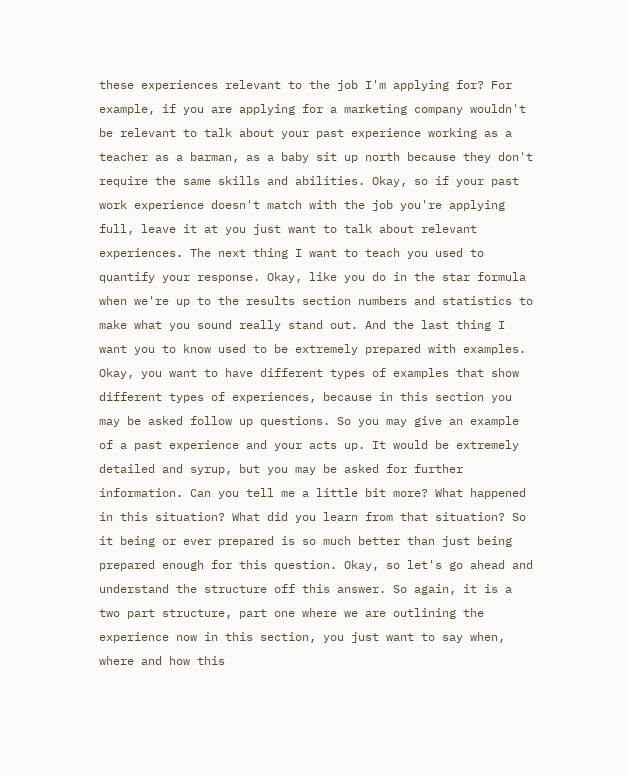these experiences relevant to the job I'm applying for? For example, if you are applying for a marketing company wouldn't be relevant to talk about your past experience working as a teacher as a barman, as a baby sit up north because they don't require the same skills and abilities. Okay, so if your past work experience doesn't match with the job you're applying full, leave it at you just want to talk about relevant experiences. The next thing I want to teach you used to quantify your response. Okay, like you do in the star formula when we're up to the results section numbers and statistics to make what you sound really stand out. And the last thing I want you to know used to be extremely prepared with examples. Okay, you want to have different types of examples that show different types of experiences, because in this section you may be asked follow up questions. So you may give an example of a past experience and your acts up. It would be extremely detailed and syrup, but you may be asked for further information. Can you tell me a little bit more? What happened in this situation? What did you learn from that situation? So it being or ever prepared is so much better than just being prepared enough for this question. Okay, so let's go ahead and understand the structure off this answer. So again, it is a two part structure, part one where we are outlining the experience now in this section, you just want to say when, where and how this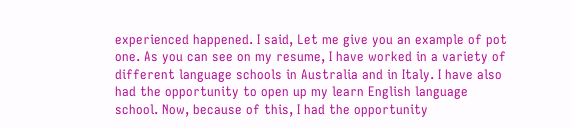experienced happened. I said, Let me give you an example of pot one. As you can see on my resume, I have worked in a variety of different language schools in Australia and in Italy. I have also had the opportunity to open up my learn English language school. Now, because of this, I had the opportunity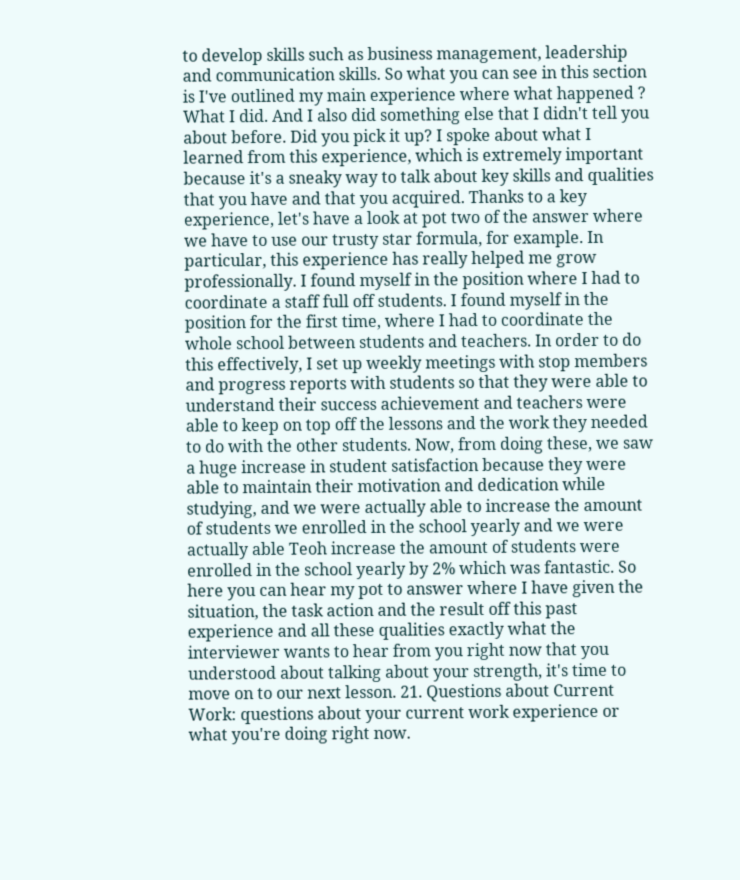to develop skills such as business management, leadership and communication skills. So what you can see in this section is I've outlined my main experience where what happened ? What I did. And I also did something else that I didn't tell you about before. Did you pick it up? I spoke about what I learned from this experience, which is extremely important because it's a sneaky way to talk about key skills and qualities that you have and that you acquired. Thanks to a key experience, let's have a look at pot two of the answer where we have to use our trusty star formula, for example. In particular, this experience has really helped me grow professionally. I found myself in the position where I had to coordinate a staff full off students. I found myself in the position for the first time, where I had to coordinate the whole school between students and teachers. In order to do this effectively, I set up weekly meetings with stop members and progress reports with students so that they were able to understand their success achievement and teachers were able to keep on top off the lessons and the work they needed to do with the other students. Now, from doing these, we saw a huge increase in student satisfaction because they were able to maintain their motivation and dedication while studying, and we were actually able to increase the amount of students we enrolled in the school yearly and we were actually able Teoh increase the amount of students were enrolled in the school yearly by 2% which was fantastic. So here you can hear my pot to answer where I have given the situation, the task action and the result off this past experience and all these qualities exactly what the interviewer wants to hear from you right now that you understood about talking about your strength, it's time to move on to our next lesson. 21. Questions about Current Work: questions about your current work experience or what you're doing right now.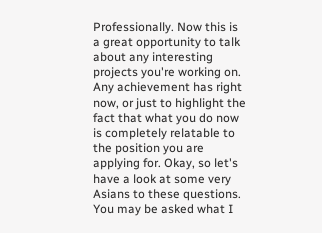Professionally. Now this is a great opportunity to talk about any interesting projects you're working on. Any achievement has right now, or just to highlight the fact that what you do now is completely relatable to the position you are applying for. Okay, so let's have a look at some very Asians to these questions. You may be asked what I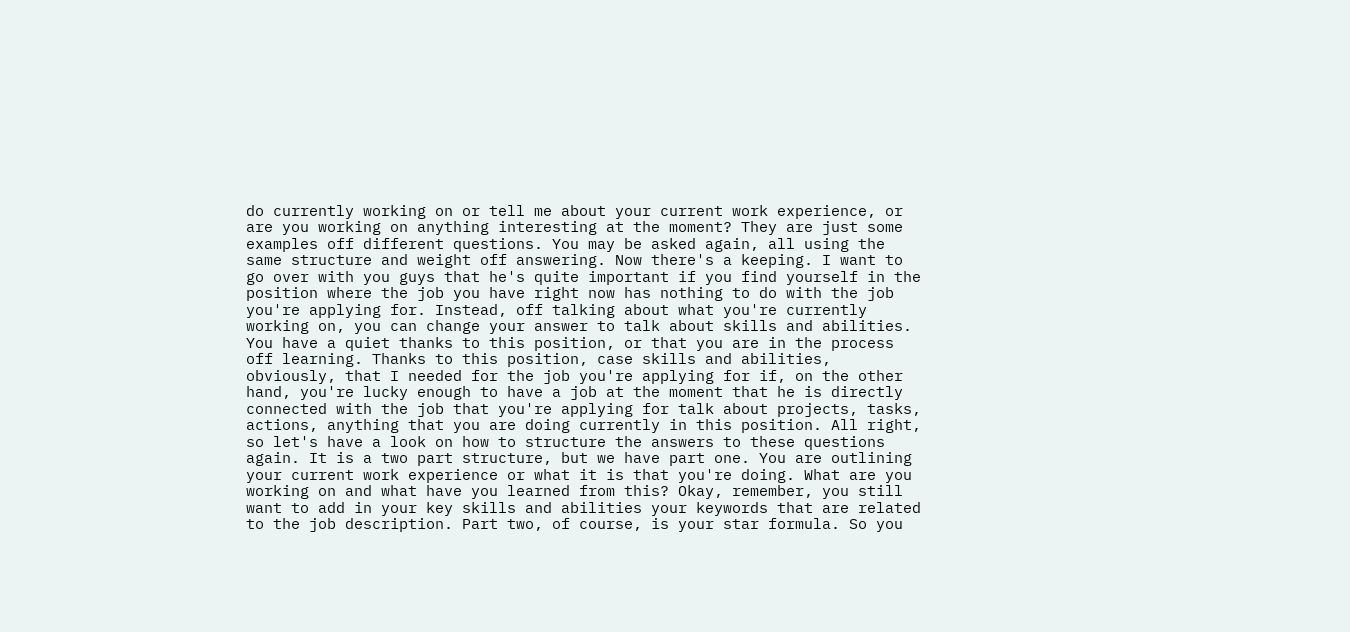do currently working on or tell me about your current work experience, or are you working on anything interesting at the moment? They are just some examples off different questions. You may be asked again, all using the same structure and weight off answering. Now there's a keeping. I want to go over with you guys that he's quite important if you find yourself in the position where the job you have right now has nothing to do with the job you're applying for. Instead, off talking about what you're currently working on, you can change your answer to talk about skills and abilities. You have a quiet thanks to this position, or that you are in the process off learning. Thanks to this position, case skills and abilities, obviously, that I needed for the job you're applying for if, on the other hand, you're lucky enough to have a job at the moment that he is directly connected with the job that you're applying for talk about projects, tasks, actions, anything that you are doing currently in this position. All right, so let's have a look on how to structure the answers to these questions again. It is a two part structure, but we have part one. You are outlining your current work experience or what it is that you're doing. What are you working on and what have you learned from this? Okay, remember, you still want to add in your key skills and abilities your keywords that are related to the job description. Part two, of course, is your star formula. So you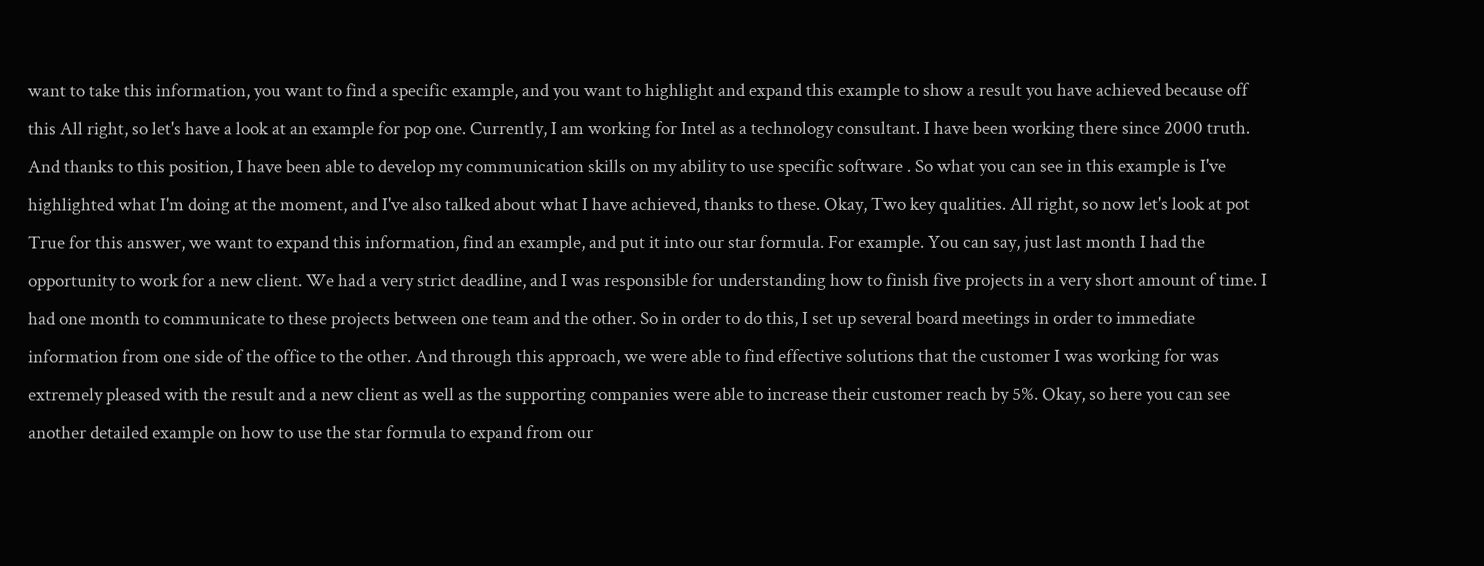want to take this information, you want to find a specific example, and you want to highlight and expand this example to show a result you have achieved because off this All right, so let's have a look at an example for pop one. Currently, I am working for Intel as a technology consultant. I have been working there since 2000 truth. And thanks to this position, I have been able to develop my communication skills on my ability to use specific software . So what you can see in this example is I've highlighted what I'm doing at the moment, and I've also talked about what I have achieved, thanks to these. Okay, Two key qualities. All right, so now let's look at pot True for this answer, we want to expand this information, find an example, and put it into our star formula. For example. You can say, just last month I had the opportunity to work for a new client. We had a very strict deadline, and I was responsible for understanding how to finish five projects in a very short amount of time. I had one month to communicate to these projects between one team and the other. So in order to do this, I set up several board meetings in order to immediate information from one side of the office to the other. And through this approach, we were able to find effective solutions that the customer I was working for was extremely pleased with the result and a new client as well as the supporting companies were able to increase their customer reach by 5%. Okay, so here you can see another detailed example on how to use the star formula to expand from our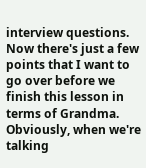interview questions. Now there's just a few points that I want to go over before we finish this lesson in terms of Grandma. Obviously, when we're talking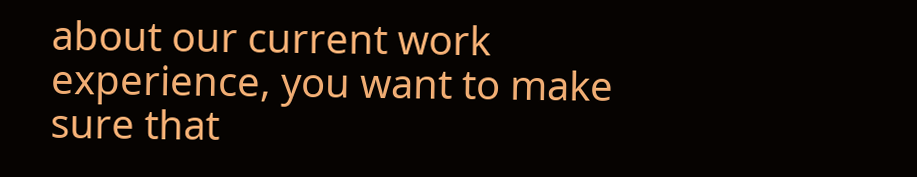about our current work experience, you want to make sure that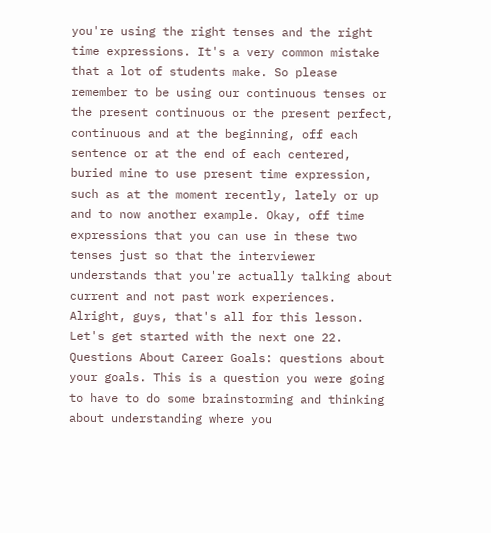you're using the right tenses and the right time expressions. It's a very common mistake that a lot of students make. So please remember to be using our continuous tenses or the present continuous or the present perfect, continuous and at the beginning, off each sentence or at the end of each centered, buried mine to use present time expression, such as at the moment recently, lately or up and to now another example. Okay, off time expressions that you can use in these two tenses just so that the interviewer understands that you're actually talking about current and not past work experiences. Alright, guys, that's all for this lesson. Let's get started with the next one 22. Questions About Career Goals: questions about your goals. This is a question you were going to have to do some brainstorming and thinking about understanding where you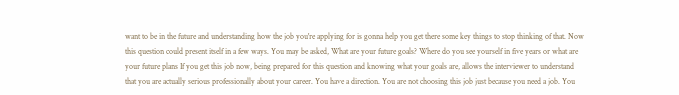want to be in the future and understanding how the job you're applying for is gonna help you get there some key things to stop thinking of that. Now this question could present itself in a few ways. You may be asked, What are your future goals? Where do you see yourself in five years or what are your future plans If you get this job now, being prepared for this question and knowing what your goals are, allows the interviewer to understand that you are actually serious professionally about your career. You have a direction. You are not choosing this job just because you need a job. You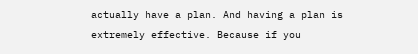actually have a plan. And having a plan is extremely effective. Because if you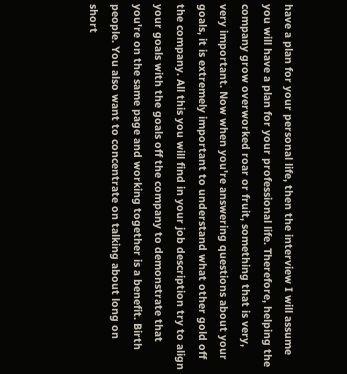have a plan for your personal life, then the interview I will assume you will have a plan for your professional life. Therefore, helping the company grow overworked roar or fruit, something that is very, very important. Now when you're answering questions about your goals, it is extremely important to understand what other gold off the company. All this you will find in your job description try to align your goals with the goals off the company to demonstrate that you're on the same page and working together is a benefit. Birth people. You also want to concentrate on talking about long on short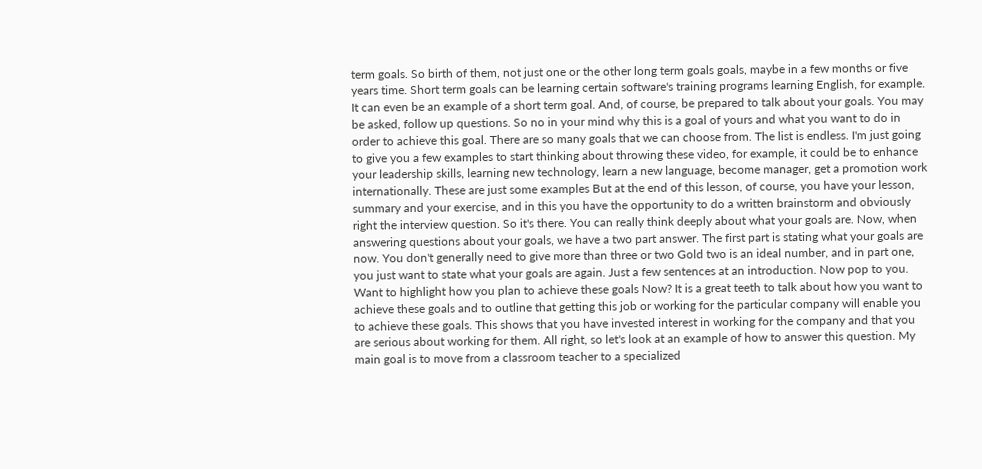term goals. So birth of them, not just one or the other long term goals goals, maybe in a few months or five years time. Short term goals can be learning certain software's training programs learning English, for example. It can even be an example of a short term goal. And, of course, be prepared to talk about your goals. You may be asked, follow up questions. So no in your mind why this is a goal of yours and what you want to do in order to achieve this goal. There are so many goals that we can choose from. The list is endless. I'm just going to give you a few examples to start thinking about throwing these video, for example, it could be to enhance your leadership skills, learning new technology, learn a new language, become manager, get a promotion work internationally. These are just some examples But at the end of this lesson, of course, you have your lesson, summary and your exercise, and in this you have the opportunity to do a written brainstorm and obviously right the interview question. So it's there. You can really think deeply about what your goals are. Now, when answering questions about your goals, we have a two part answer. The first part is stating what your goals are now. You don't generally need to give more than three or two Gold two is an ideal number, and in part one, you just want to state what your goals are again. Just a few sentences at an introduction. Now pop to you. Want to highlight how you plan to achieve these goals Now? It is a great teeth to talk about how you want to achieve these goals and to outline that getting this job or working for the particular company will enable you to achieve these goals. This shows that you have invested interest in working for the company and that you are serious about working for them. All right, so let's look at an example of how to answer this question. My main goal is to move from a classroom teacher to a specialized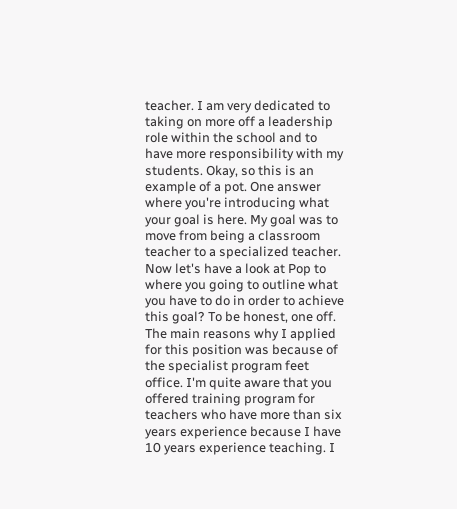teacher. I am very dedicated to taking on more off a leadership role within the school and to have more responsibility with my students. Okay, so this is an example of a pot. One answer where you're introducing what your goal is here. My goal was to move from being a classroom teacher to a specialized teacher. Now let's have a look at Pop to where you going to outline what you have to do in order to achieve this goal? To be honest, one off. The main reasons why I applied for this position was because of the specialist program feet office. I'm quite aware that you offered training program for teachers who have more than six years experience because I have 10 years experience teaching. I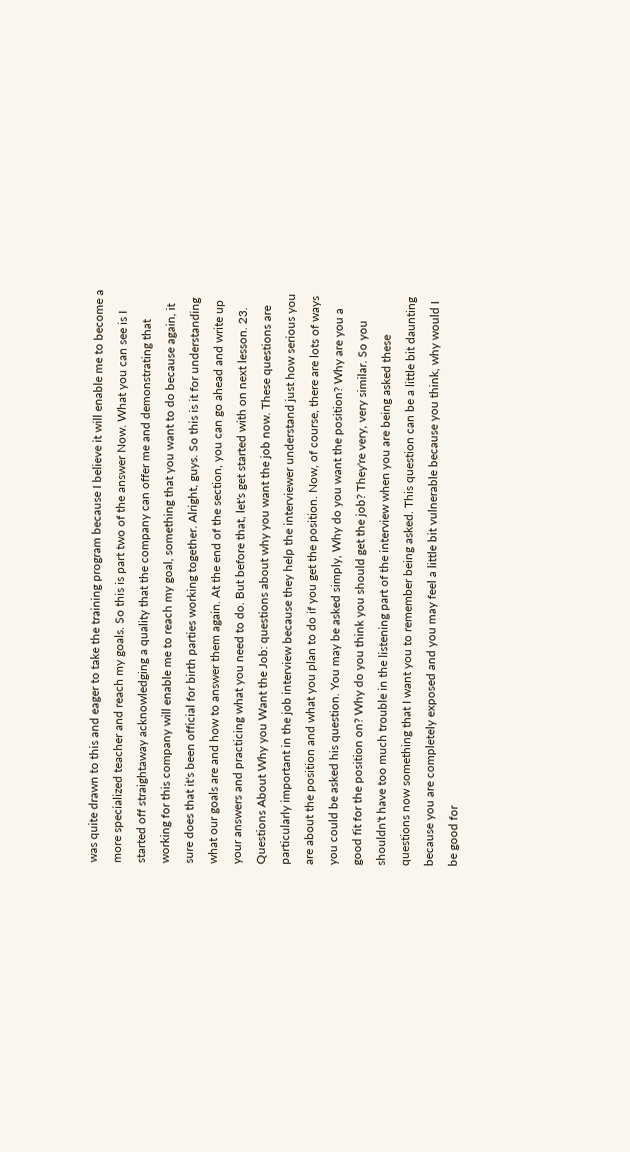was quite drawn to this and eager to take the training program because I believe it will enable me to become a more specialized teacher and reach my goals. So this is part two of the answer Now. What you can see is I started off straightaway acknowledging a quality that the company can offer me and demonstrating that working for this company will enable me to reach my goal, something that you want to do because again, it sure does that it's been official for birth parties working together. Alright, guys. So this is it for understanding what our goals are and how to answer them again. At the end of the section, you can go ahead and write up your answers and practicing what you need to do. But before that, let's get started with on next lesson. 23. Questions About Why you Want the Job: questions about why you want the job now. These questions are particularly important in the job interview because they help the interviewer understand just how serious you are about the position and what you plan to do if you get the position. Now, of course, there are lots of ways you could be asked his question. You may be asked simply, Why do you want the position? Why are you a good fit for the position on? Why do you think you should get the job? They're very, very similar. So you shouldn't have too much trouble in the listening part of the interview when you are being asked these questions now something that I want you to remember being asked. This question can be a little bit daunting because you are completely exposed and you may feel a little bit vulnerable because you think, why would I be good for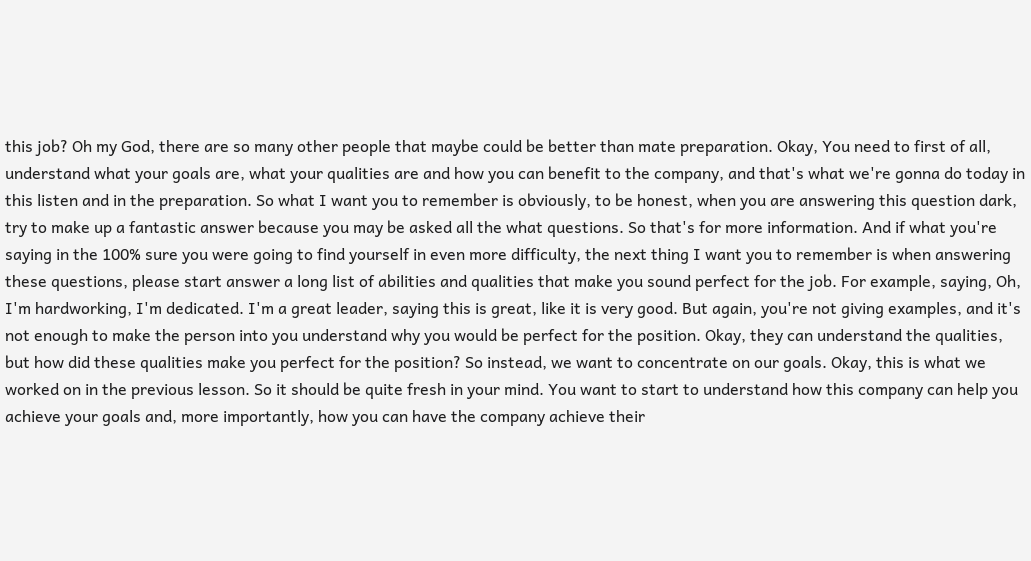this job? Oh my God, there are so many other people that maybe could be better than mate preparation. Okay, You need to first of all, understand what your goals are, what your qualities are and how you can benefit to the company, and that's what we're gonna do today in this listen and in the preparation. So what I want you to remember is obviously, to be honest, when you are answering this question dark, try to make up a fantastic answer because you may be asked all the what questions. So that's for more information. And if what you're saying in the 100% sure you were going to find yourself in even more difficulty, the next thing I want you to remember is when answering these questions, please start answer a long list of abilities and qualities that make you sound perfect for the job. For example, saying, Oh, I'm hardworking, I'm dedicated. I'm a great leader, saying this is great, like it is very good. But again, you're not giving examples, and it's not enough to make the person into you understand why you would be perfect for the position. Okay, they can understand the qualities, but how did these qualities make you perfect for the position? So instead, we want to concentrate on our goals. Okay, this is what we worked on in the previous lesson. So it should be quite fresh in your mind. You want to start to understand how this company can help you achieve your goals and, more importantly, how you can have the company achieve their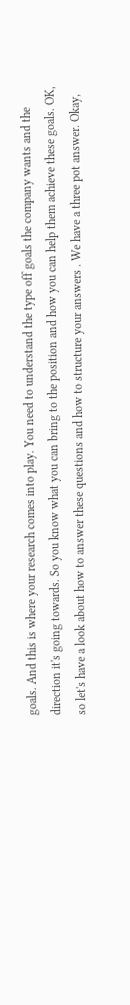goals. And this is where your research comes into play. You need to understand the type off goals the company wants and the direction it's going towards. So you know what you can bring to the position and how you can help them achieve these goals. OK, so let's have a look about how to answer these questions and how to structure your answers . We have a three pot answer. Okay,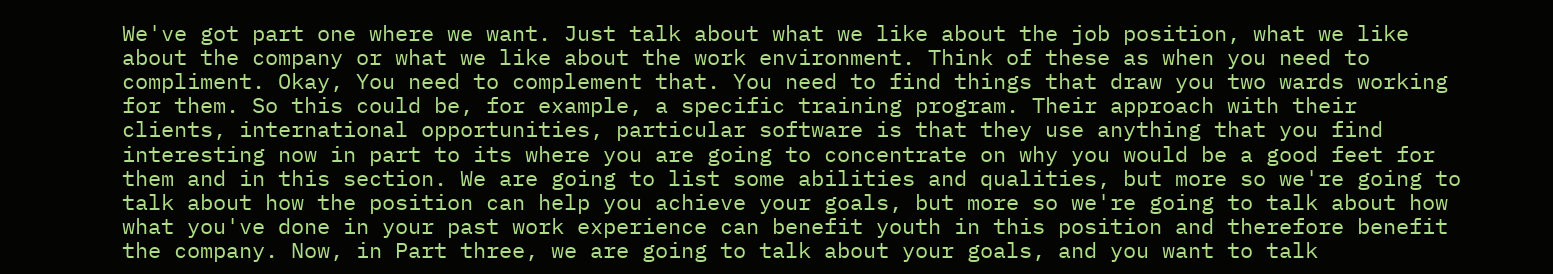We've got part one where we want. Just talk about what we like about the job position, what we like about the company or what we like about the work environment. Think of these as when you need to compliment. Okay, You need to complement that. You need to find things that draw you two wards working for them. So this could be, for example, a specific training program. Their approach with their clients, international opportunities, particular software is that they use anything that you find interesting now in part to its where you are going to concentrate on why you would be a good feet for them and in this section. We are going to list some abilities and qualities, but more so we're going to talk about how the position can help you achieve your goals, but more so we're going to talk about how what you've done in your past work experience can benefit youth in this position and therefore benefit the company. Now, in Part three, we are going to talk about your goals, and you want to talk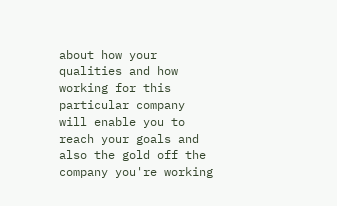about how your qualities and how working for this particular company will enable you to reach your goals and also the gold off the company you're working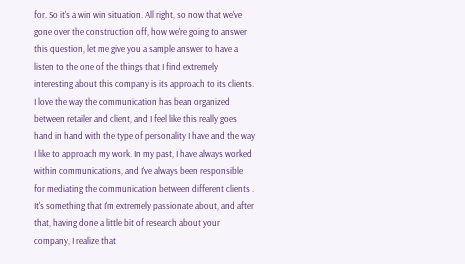for. So it's a win win situation. All right, so now that we've gone over the construction off, how we're going to answer this question, let me give you a sample answer to have a listen to the one of the things that I find extremely interesting about this company is its approach to its clients. I love the way the communication has bean organized between retailer and client, and I feel like this really goes hand in hand with the type of personality I have and the way I like to approach my work. In my past, I have always worked within communications, and I've always been responsible for mediating the communication between different clients . It's something that I'm extremely passionate about, and after that, having done a little bit of research about your company, I realize that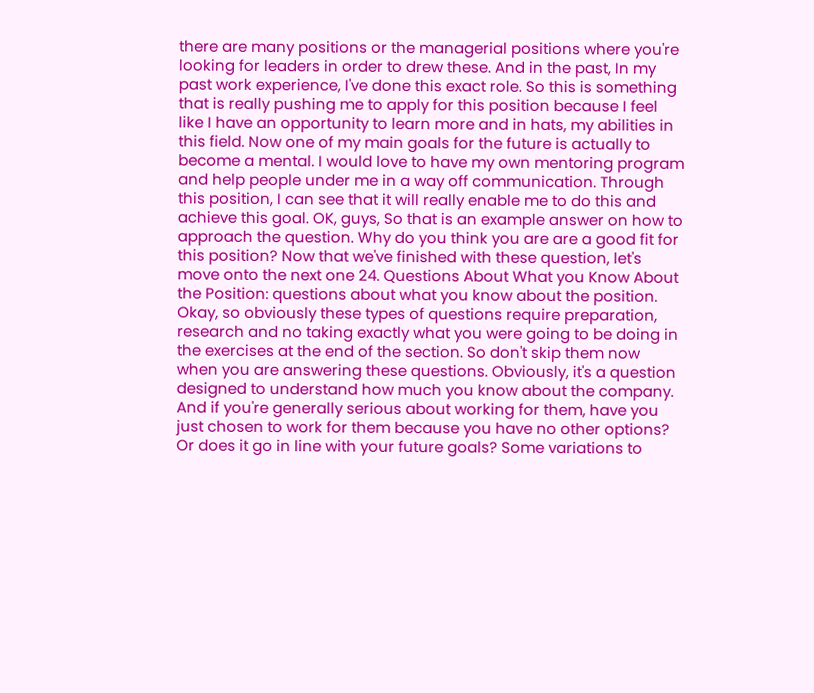there are many positions or the managerial positions where you're looking for leaders in order to drew these. And in the past, In my past work experience, I've done this exact role. So this is something that is really pushing me to apply for this position because I feel like I have an opportunity to learn more and in hats, my abilities in this field. Now one of my main goals for the future is actually to become a mental. I would love to have my own mentoring program and help people under me in a way off communication. Through this position, I can see that it will really enable me to do this and achieve this goal. OK, guys, So that is an example answer on how to approach the question. Why do you think you are are a good fit for this position? Now that we've finished with these question, let's move onto the next one 24. Questions About What you Know About the Position: questions about what you know about the position. Okay, so obviously these types of questions require preparation, research and no taking exactly what you were going to be doing in the exercises at the end of the section. So don't skip them now when you are answering these questions. Obviously, it's a question designed to understand how much you know about the company. And if you're generally serious about working for them, have you just chosen to work for them because you have no other options? Or does it go in line with your future goals? Some variations to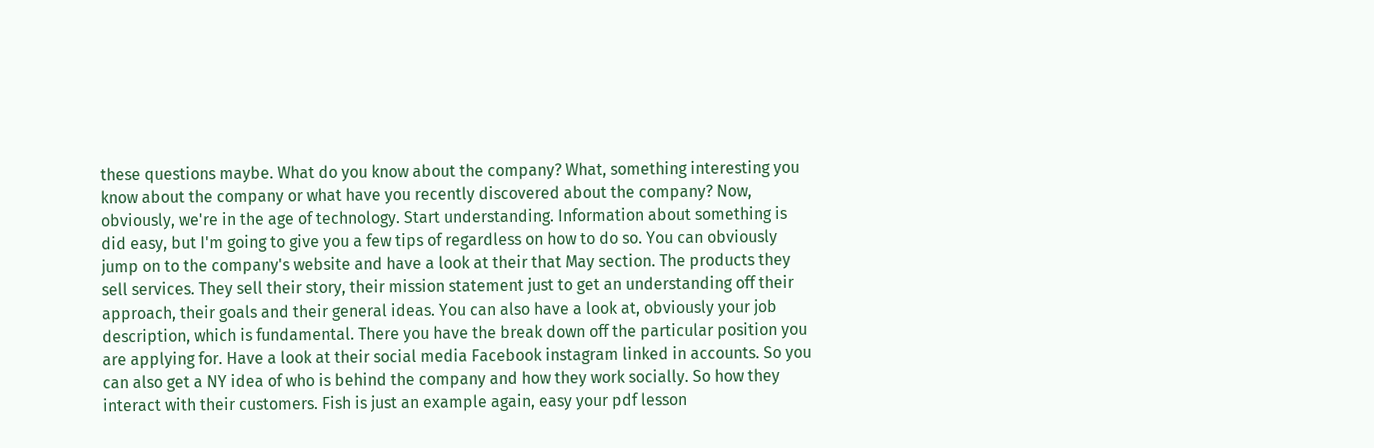these questions maybe. What do you know about the company? What, something interesting you know about the company or what have you recently discovered about the company? Now, obviously, we're in the age of technology. Start understanding. Information about something is did easy, but I'm going to give you a few tips of regardless on how to do so. You can obviously jump on to the company's website and have a look at their that May section. The products they sell services. They sell their story, their mission statement just to get an understanding off their approach, their goals and their general ideas. You can also have a look at, obviously your job description, which is fundamental. There you have the break down off the particular position you are applying for. Have a look at their social media Facebook instagram linked in accounts. So you can also get a NY idea of who is behind the company and how they work socially. So how they interact with their customers. Fish is just an example again, easy your pdf lesson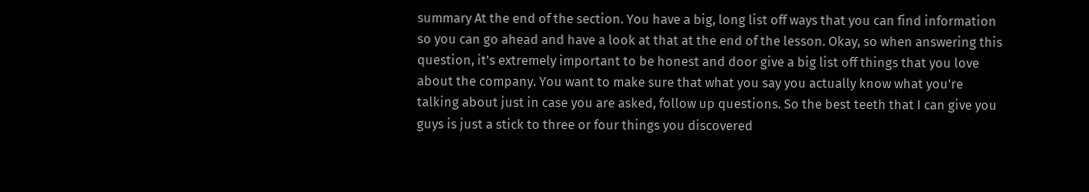summary At the end of the section. You have a big, long list off ways that you can find information so you can go ahead and have a look at that at the end of the lesson. Okay, so when answering this question, it's extremely important to be honest and door give a big list off things that you love about the company. You want to make sure that what you say you actually know what you're talking about just in case you are asked, follow up questions. So the best teeth that I can give you guys is just a stick to three or four things you discovered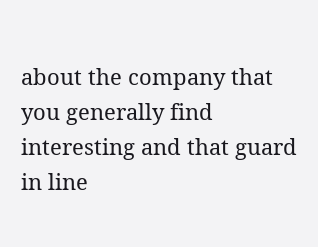about the company that you generally find interesting and that guard in line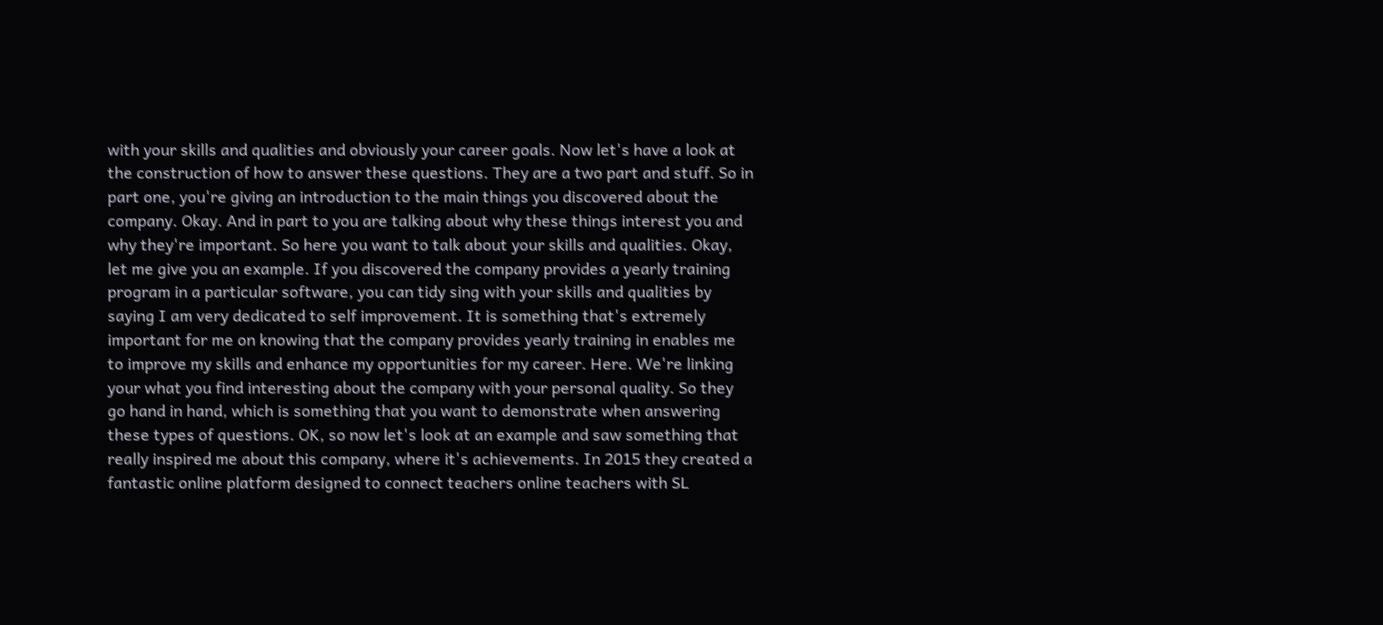with your skills and qualities and obviously your career goals. Now let's have a look at the construction of how to answer these questions. They are a two part and stuff. So in part one, you're giving an introduction to the main things you discovered about the company. Okay. And in part to you are talking about why these things interest you and why they're important. So here you want to talk about your skills and qualities. Okay, let me give you an example. If you discovered the company provides a yearly training program in a particular software, you can tidy sing with your skills and qualities by saying I am very dedicated to self improvement. It is something that's extremely important for me on knowing that the company provides yearly training in enables me to improve my skills and enhance my opportunities for my career. Here. We're linking your what you find interesting about the company with your personal quality. So they go hand in hand, which is something that you want to demonstrate when answering these types of questions. OK, so now let's look at an example and saw something that really inspired me about this company, where it's achievements. In 2015 they created a fantastic online platform designed to connect teachers online teachers with SL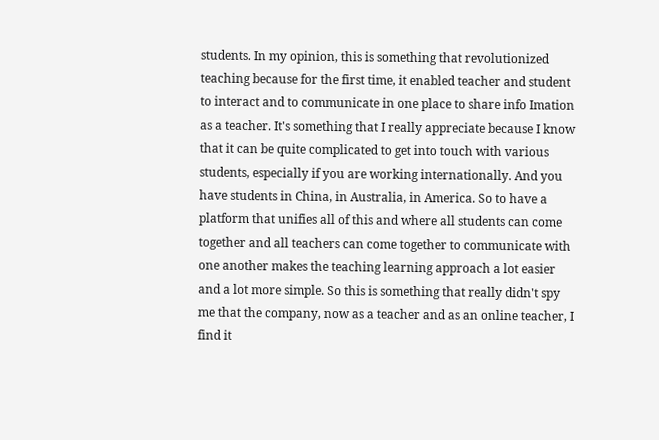students. In my opinion, this is something that revolutionized teaching because for the first time, it enabled teacher and student to interact and to communicate in one place to share info Imation as a teacher. It's something that I really appreciate because I know that it can be quite complicated to get into touch with various students, especially if you are working internationally. And you have students in China, in Australia, in America. So to have a platform that unifies all of this and where all students can come together and all teachers can come together to communicate with one another makes the teaching learning approach a lot easier and a lot more simple. So this is something that really didn't spy me that the company, now as a teacher and as an online teacher, I find it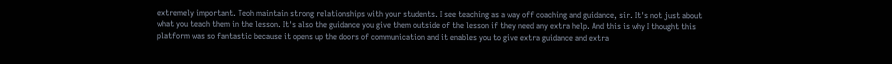extremely important. Teoh maintain strong relationships with your students. I see teaching as a way off coaching and guidance, sir. It's not just about what you teach them in the lesson. It's also the guidance you give them outside of the lesson if they need any extra help. And this is why I thought this platform was so fantastic because it opens up the doors of communication and it enables you to give extra guidance and extra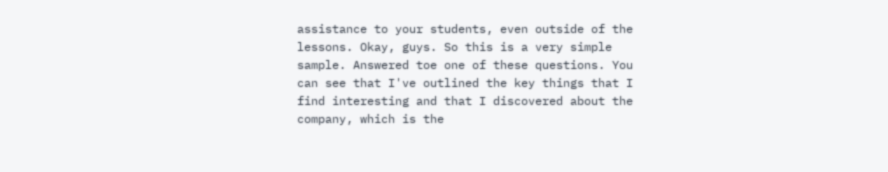assistance to your students, even outside of the lessons. Okay, guys. So this is a very simple sample. Answered toe one of these questions. You can see that I've outlined the key things that I find interesting and that I discovered about the company, which is the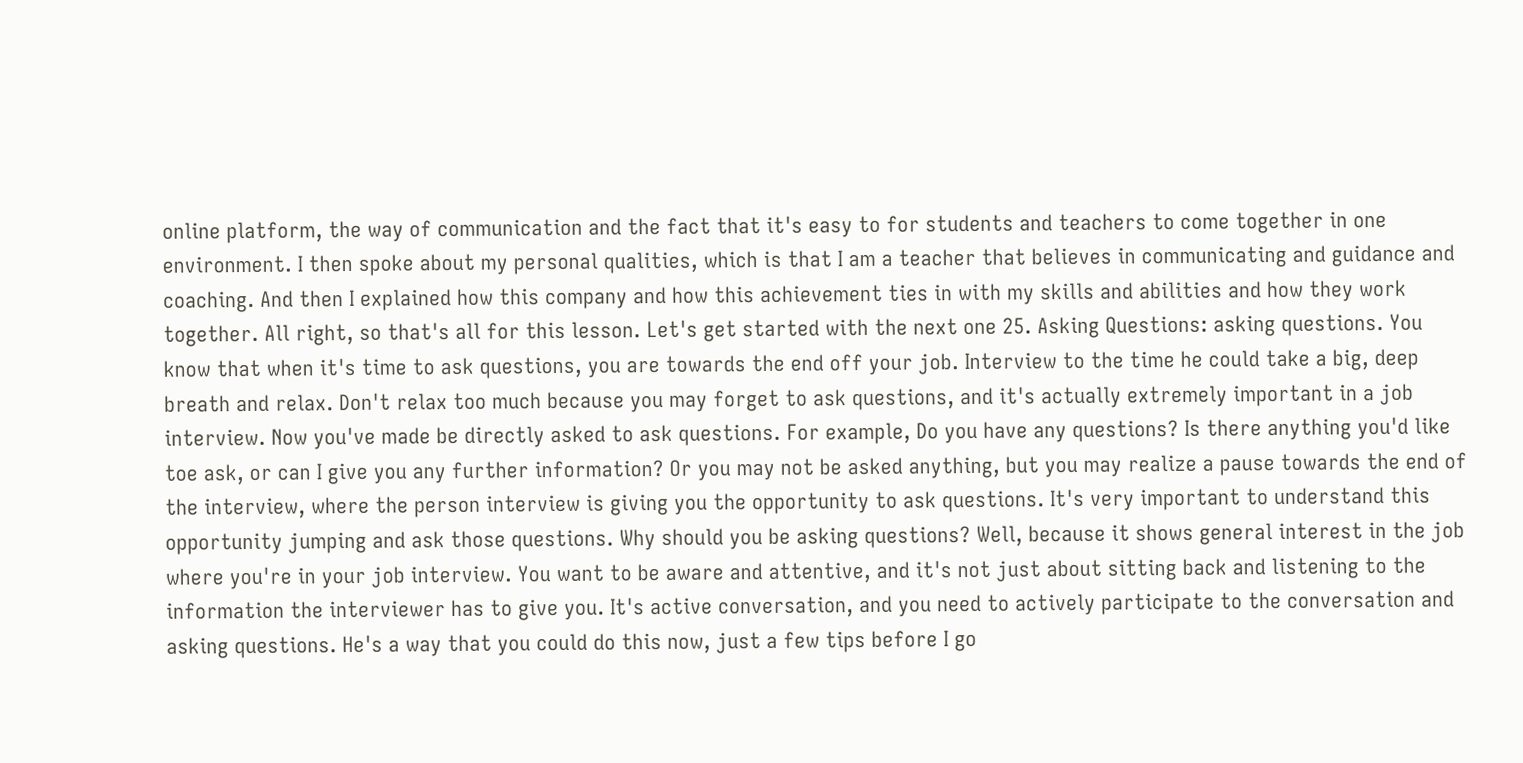online platform, the way of communication and the fact that it's easy to for students and teachers to come together in one environment. I then spoke about my personal qualities, which is that I am a teacher that believes in communicating and guidance and coaching. And then I explained how this company and how this achievement ties in with my skills and abilities and how they work together. All right, so that's all for this lesson. Let's get started with the next one 25. Asking Questions: asking questions. You know that when it's time to ask questions, you are towards the end off your job. Interview to the time he could take a big, deep breath and relax. Don't relax too much because you may forget to ask questions, and it's actually extremely important in a job interview. Now you've made be directly asked to ask questions. For example, Do you have any questions? Is there anything you'd like toe ask, or can I give you any further information? Or you may not be asked anything, but you may realize a pause towards the end of the interview, where the person interview is giving you the opportunity to ask questions. It's very important to understand this opportunity jumping and ask those questions. Why should you be asking questions? Well, because it shows general interest in the job where you're in your job interview. You want to be aware and attentive, and it's not just about sitting back and listening to the information the interviewer has to give you. It's active conversation, and you need to actively participate to the conversation and asking questions. He's a way that you could do this now, just a few tips before I go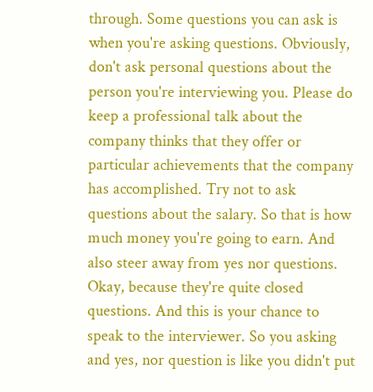through. Some questions you can ask is when you're asking questions. Obviously, don't ask personal questions about the person you're interviewing you. Please do keep a professional talk about the company thinks that they offer or particular achievements that the company has accomplished. Try not to ask questions about the salary. So that is how much money you're going to earn. And also steer away from yes nor questions. Okay, because they're quite closed questions. And this is your chance to speak to the interviewer. So you asking and yes, nor question is like you didn't put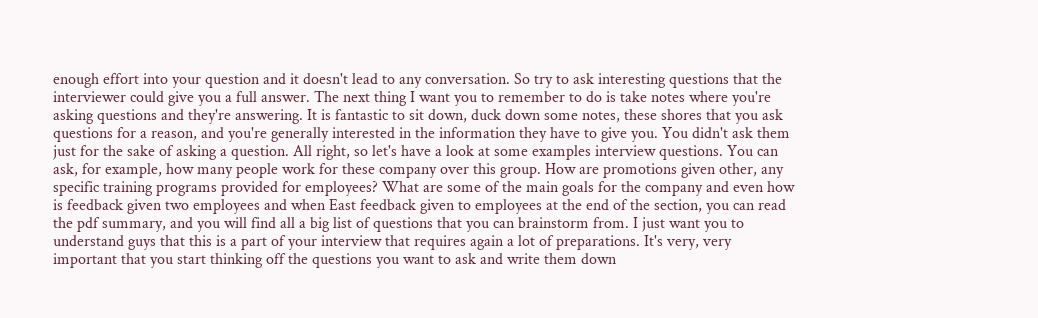enough effort into your question and it doesn't lead to any conversation. So try to ask interesting questions that the interviewer could give you a full answer. The next thing I want you to remember to do is take notes where you're asking questions and they're answering. It is fantastic to sit down, duck down some notes, these shores that you ask questions for a reason, and you're generally interested in the information they have to give you. You didn't ask them just for the sake of asking a question. All right, so let's have a look at some examples interview questions. You can ask, for example, how many people work for these company over this group. How are promotions given other, any specific training programs provided for employees? What are some of the main goals for the company and even how is feedback given two employees and when East feedback given to employees at the end of the section, you can read the pdf summary, and you will find all a big list of questions that you can brainstorm from. I just want you to understand guys that this is a part of your interview that requires again a lot of preparations. It's very, very important that you start thinking off the questions you want to ask and write them down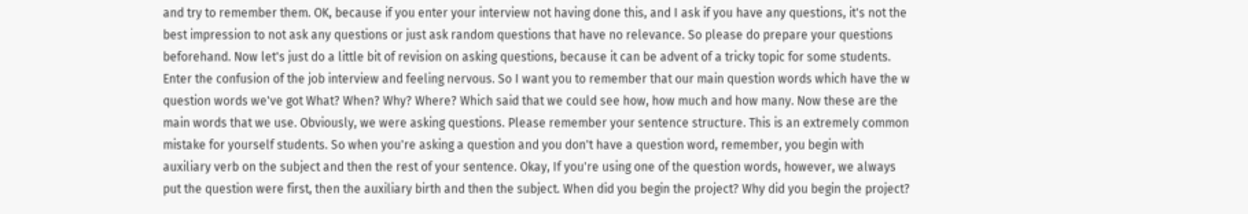and try to remember them. OK, because if you enter your interview not having done this, and I ask if you have any questions, it's not the best impression to not ask any questions or just ask random questions that have no relevance. So please do prepare your questions beforehand. Now let's just do a little bit of revision on asking questions, because it can be advent of a tricky topic for some students. Enter the confusion of the job interview and feeling nervous. So I want you to remember that our main question words which have the w question words we've got What? When? Why? Where? Which said that we could see how, how much and how many. Now these are the main words that we use. Obviously, we were asking questions. Please remember your sentence structure. This is an extremely common mistake for yourself students. So when you're asking a question and you don't have a question word, remember, you begin with auxiliary verb on the subject and then the rest of your sentence. Okay, If you're using one of the question words, however, we always put the question were first, then the auxiliary birth and then the subject. When did you begin the project? Why did you begin the project?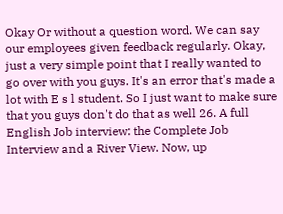Okay Or without a question word. We can say our employees given feedback regularly. Okay, just a very simple point that I really wanted to go over with you guys. It's an error that's made a lot with E s l student. So I just want to make sure that you guys don't do that as well 26. A full English Job interview: the Complete Job Interview and a River View. Now, up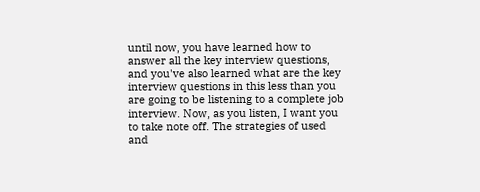until now, you have learned how to answer all the key interview questions, and you've also learned what are the key interview questions in this less than you are going to be listening to a complete job interview. Now, as you listen, I want you to take note off. The strategies of used and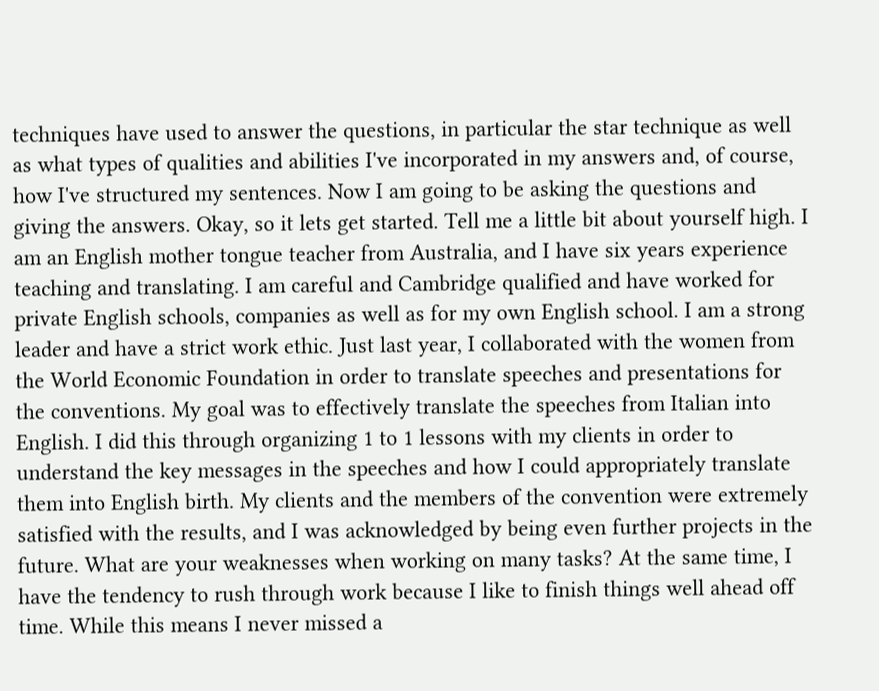techniques have used to answer the questions, in particular the star technique as well as what types of qualities and abilities I've incorporated in my answers and, of course, how I've structured my sentences. Now I am going to be asking the questions and giving the answers. Okay, so it lets get started. Tell me a little bit about yourself high. I am an English mother tongue teacher from Australia, and I have six years experience teaching and translating. I am careful and Cambridge qualified and have worked for private English schools, companies as well as for my own English school. I am a strong leader and have a strict work ethic. Just last year, I collaborated with the women from the World Economic Foundation in order to translate speeches and presentations for the conventions. My goal was to effectively translate the speeches from Italian into English. I did this through organizing 1 to 1 lessons with my clients in order to understand the key messages in the speeches and how I could appropriately translate them into English birth. My clients and the members of the convention were extremely satisfied with the results, and I was acknowledged by being even further projects in the future. What are your weaknesses when working on many tasks? At the same time, I have the tendency to rush through work because I like to finish things well ahead off time. While this means I never missed a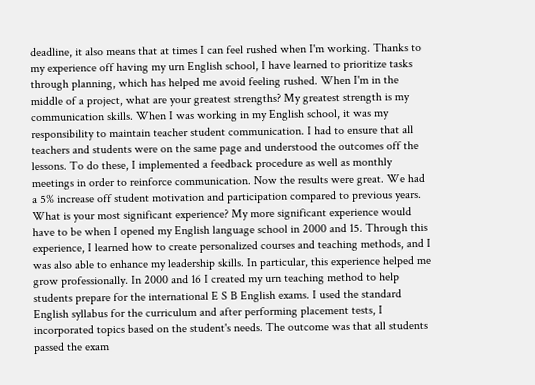deadline, it also means that at times I can feel rushed when I'm working. Thanks to my experience off having my urn English school, I have learned to prioritize tasks through planning, which has helped me avoid feeling rushed. When I'm in the middle of a project, what are your greatest strengths? My greatest strength is my communication skills. When I was working in my English school, it was my responsibility to maintain teacher student communication. I had to ensure that all teachers and students were on the same page and understood the outcomes off the lessons. To do these, I implemented a feedback procedure as well as monthly meetings in order to reinforce communication. Now the results were great. We had a 5% increase off student motivation and participation compared to previous years. What is your most significant experience? My more significant experience would have to be when I opened my English language school in 2000 and 15. Through this experience, I learned how to create personalized courses and teaching methods, and I was also able to enhance my leadership skills. In particular, this experience helped me grow professionally. In 2000 and 16 I created my urn teaching method to help students prepare for the international E S B English exams. I used the standard English syllabus for the curriculum and after performing placement tests, I incorporated topics based on the student's needs. The outcome was that all students passed the exam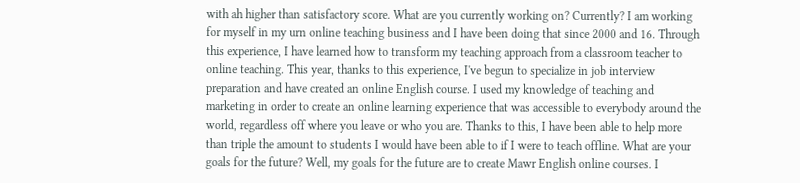with ah higher than satisfactory score. What are you currently working on? Currently? I am working for myself in my urn online teaching business and I have been doing that since 2000 and 16. Through this experience, I have learned how to transform my teaching approach from a classroom teacher to online teaching. This year, thanks to this experience, I've begun to specialize in job interview preparation and have created an online English course. I used my knowledge of teaching and marketing in order to create an online learning experience that was accessible to everybody around the world, regardless off where you leave or who you are. Thanks to this, I have been able to help more than triple the amount to students I would have been able to if I were to teach offline. What are your goals for the future? Well, my goals for the future are to create Mawr English online courses. I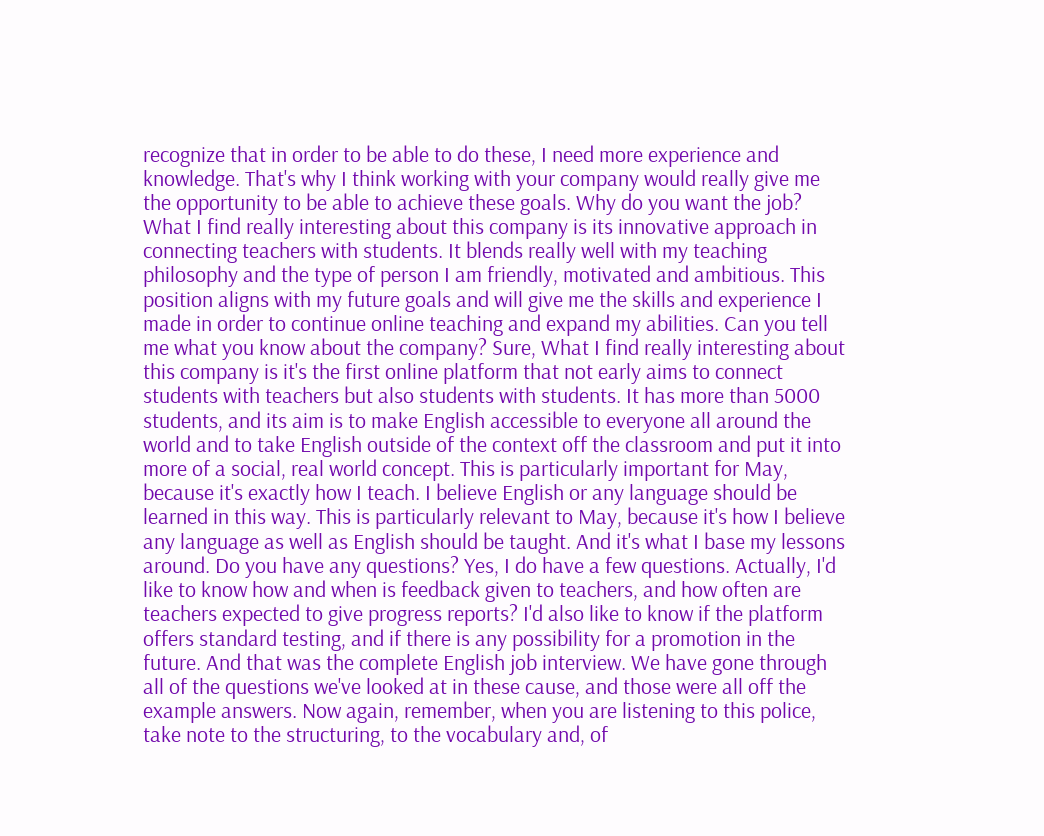recognize that in order to be able to do these, I need more experience and knowledge. That's why I think working with your company would really give me the opportunity to be able to achieve these goals. Why do you want the job? What I find really interesting about this company is its innovative approach in connecting teachers with students. It blends really well with my teaching philosophy and the type of person I am friendly, motivated and ambitious. This position aligns with my future goals and will give me the skills and experience I made in order to continue online teaching and expand my abilities. Can you tell me what you know about the company? Sure, What I find really interesting about this company is it's the first online platform that not early aims to connect students with teachers but also students with students. It has more than 5000 students, and its aim is to make English accessible to everyone all around the world and to take English outside of the context off the classroom and put it into more of a social, real world concept. This is particularly important for May, because it's exactly how I teach. I believe English or any language should be learned in this way. This is particularly relevant to May, because it's how I believe any language as well as English should be taught. And it's what I base my lessons around. Do you have any questions? Yes, I do have a few questions. Actually, I'd like to know how and when is feedback given to teachers, and how often are teachers expected to give progress reports? I'd also like to know if the platform offers standard testing, and if there is any possibility for a promotion in the future. And that was the complete English job interview. We have gone through all of the questions we've looked at in these cause, and those were all off the example answers. Now again, remember, when you are listening to this police, take note to the structuring, to the vocabulary and, of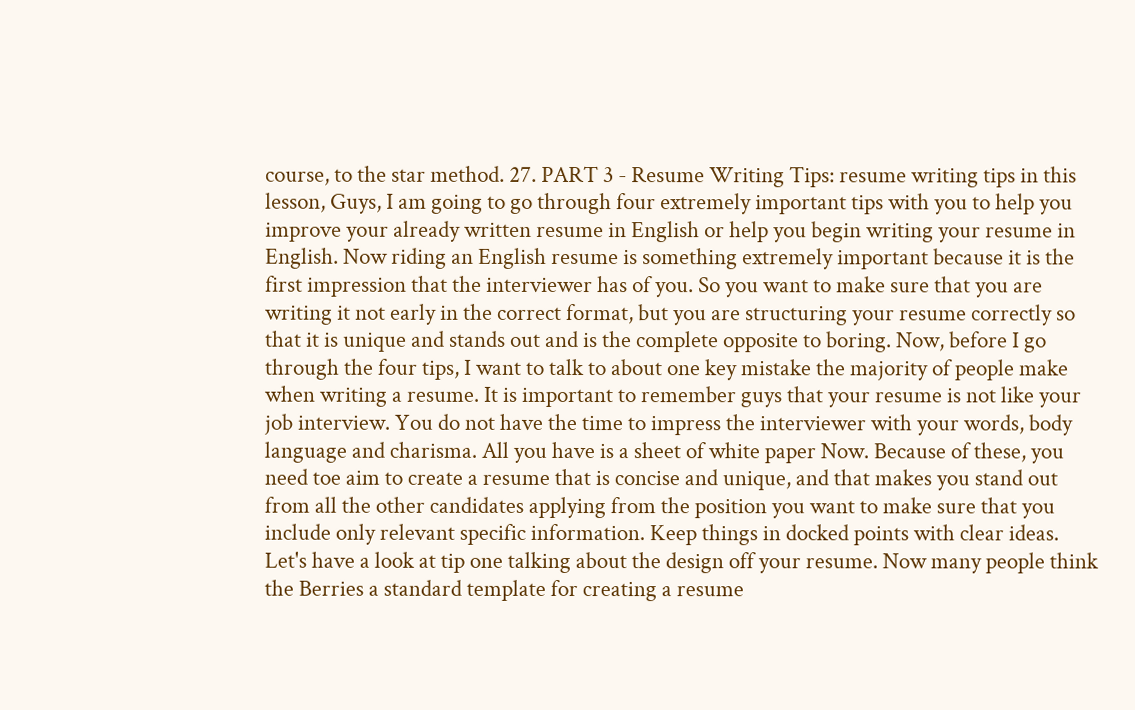course, to the star method. 27. PART 3 - Resume Writing Tips: resume writing tips in this lesson, Guys, I am going to go through four extremely important tips with you to help you improve your already written resume in English or help you begin writing your resume in English. Now riding an English resume is something extremely important because it is the first impression that the interviewer has of you. So you want to make sure that you are writing it not early in the correct format, but you are structuring your resume correctly so that it is unique and stands out and is the complete opposite to boring. Now, before I go through the four tips, I want to talk to about one key mistake the majority of people make when writing a resume. It is important to remember guys that your resume is not like your job interview. You do not have the time to impress the interviewer with your words, body language and charisma. All you have is a sheet of white paper Now. Because of these, you need toe aim to create a resume that is concise and unique, and that makes you stand out from all the other candidates applying from the position you want to make sure that you include only relevant specific information. Keep things in docked points with clear ideas. Let's have a look at tip one talking about the design off your resume. Now many people think the Berries a standard template for creating a resume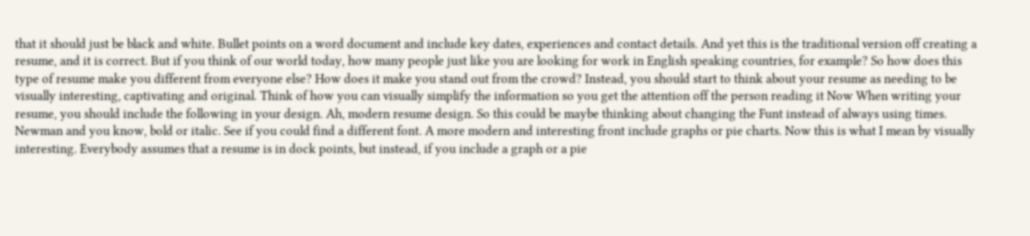that it should just be black and white. Bullet points on a word document and include key dates, experiences and contact details. And yet this is the traditional version off creating a resume, and it is correct. But if you think of our world today, how many people just like you are looking for work in English speaking countries, for example? So how does this type of resume make you different from everyone else? How does it make you stand out from the crowd? Instead, you should start to think about your resume as needing to be visually interesting, captivating and original. Think of how you can visually simplify the information so you get the attention off the person reading it Now When writing your resume, you should include the following in your design. Ah, modern resume design. So this could be maybe thinking about changing the Funt instead of always using times. Newman and you know, bold or italic. See if you could find a different font. A more modern and interesting front include graphs or pie charts. Now this is what I mean by visually interesting. Everybody assumes that a resume is in dock points, but instead, if you include a graph or a pie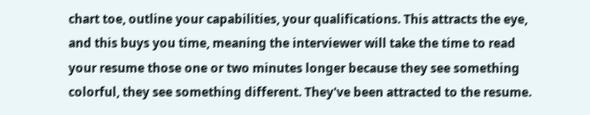chart toe, outline your capabilities, your qualifications. This attracts the eye, and this buys you time, meaning the interviewer will take the time to read your resume those one or two minutes longer because they see something colorful, they see something different. They've been attracted to the resume.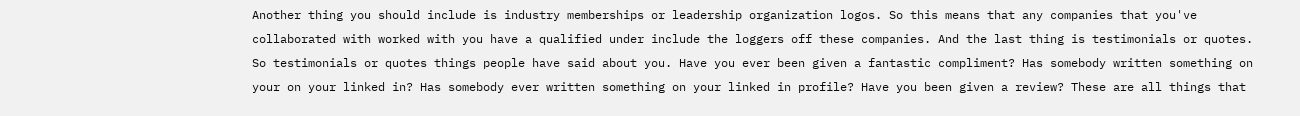Another thing you should include is industry memberships or leadership organization logos. So this means that any companies that you've collaborated with worked with you have a qualified under include the loggers off these companies. And the last thing is testimonials or quotes. So testimonials or quotes things people have said about you. Have you ever been given a fantastic compliment? Has somebody written something on your on your linked in? Has somebody ever written something on your linked in profile? Have you been given a review? These are all things that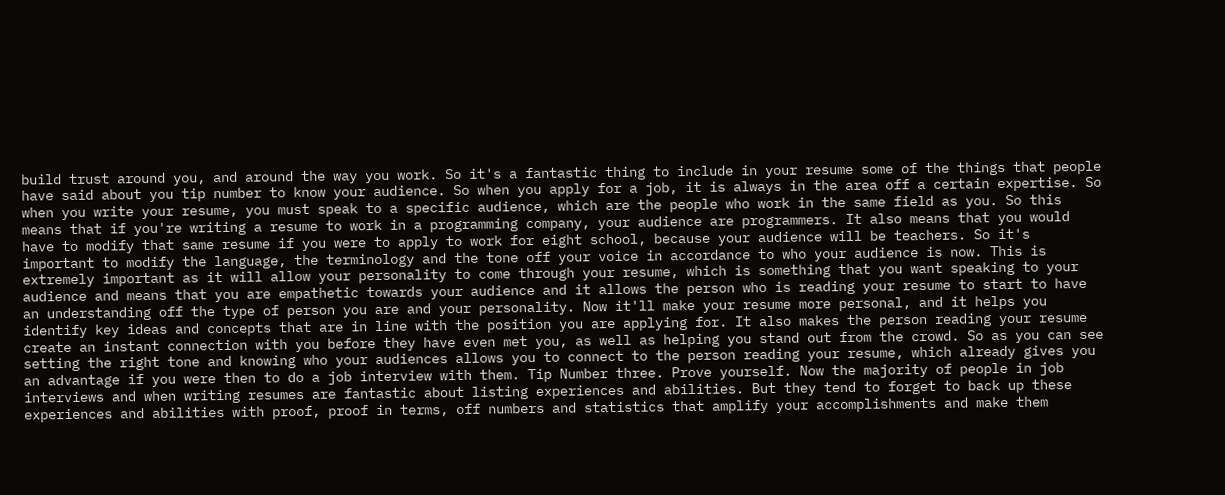build trust around you, and around the way you work. So it's a fantastic thing to include in your resume some of the things that people have said about you tip number to know your audience. So when you apply for a job, it is always in the area off a certain expertise. So when you write your resume, you must speak to a specific audience, which are the people who work in the same field as you. So this means that if you're writing a resume to work in a programming company, your audience are programmers. It also means that you would have to modify that same resume if you were to apply to work for eight school, because your audience will be teachers. So it's important to modify the language, the terminology and the tone off your voice in accordance to who your audience is now. This is extremely important as it will allow your personality to come through your resume, which is something that you want speaking to your audience and means that you are empathetic towards your audience and it allows the person who is reading your resume to start to have an understanding off the type of person you are and your personality. Now it'll make your resume more personal, and it helps you identify key ideas and concepts that are in line with the position you are applying for. It also makes the person reading your resume create an instant connection with you before they have even met you, as well as helping you stand out from the crowd. So as you can see setting the right tone and knowing who your audiences allows you to connect to the person reading your resume, which already gives you an advantage if you were then to do a job interview with them. Tip Number three. Prove yourself. Now the majority of people in job interviews and when writing resumes are fantastic about listing experiences and abilities. But they tend to forget to back up these experiences and abilities with proof, proof in terms, off numbers and statistics that amplify your accomplishments and make them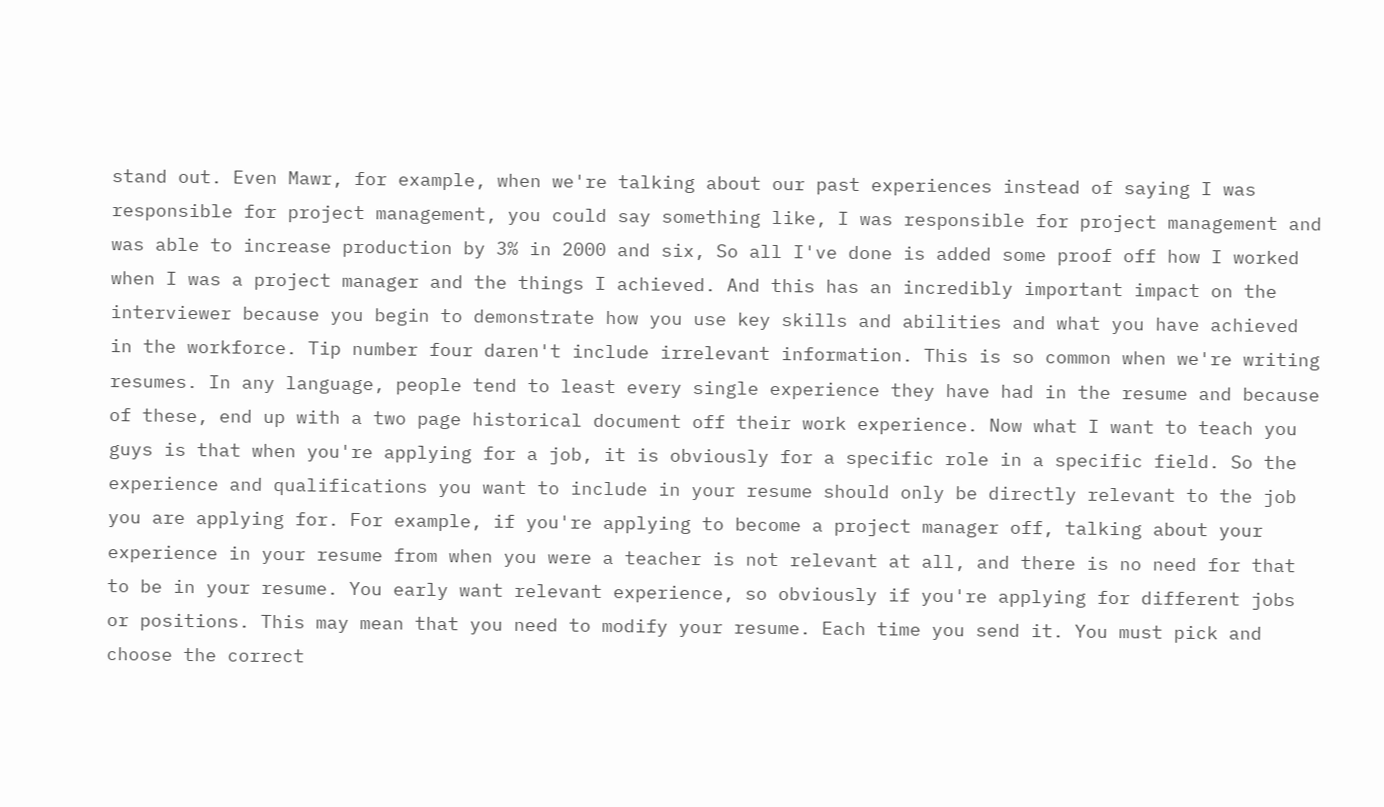stand out. Even Mawr, for example, when we're talking about our past experiences instead of saying I was responsible for project management, you could say something like, I was responsible for project management and was able to increase production by 3% in 2000 and six, So all I've done is added some proof off how I worked when I was a project manager and the things I achieved. And this has an incredibly important impact on the interviewer because you begin to demonstrate how you use key skills and abilities and what you have achieved in the workforce. Tip number four daren't include irrelevant information. This is so common when we're writing resumes. In any language, people tend to least every single experience they have had in the resume and because of these, end up with a two page historical document off their work experience. Now what I want to teach you guys is that when you're applying for a job, it is obviously for a specific role in a specific field. So the experience and qualifications you want to include in your resume should only be directly relevant to the job you are applying for. For example, if you're applying to become a project manager off, talking about your experience in your resume from when you were a teacher is not relevant at all, and there is no need for that to be in your resume. You early want relevant experience, so obviously if you're applying for different jobs or positions. This may mean that you need to modify your resume. Each time you send it. You must pick and choose the correct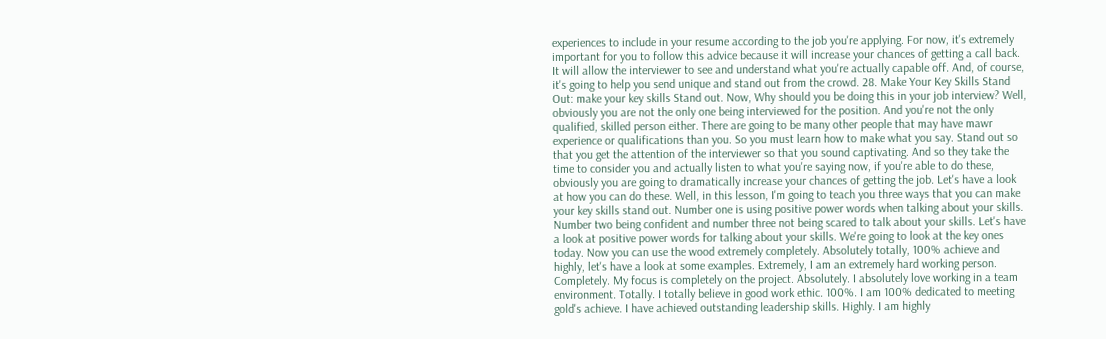experiences to include in your resume according to the job you're applying. For now, it's extremely important for you to follow this advice because it will increase your chances of getting a call back. It will allow the interviewer to see and understand what you're actually capable off. And, of course, it's going to help you send unique and stand out from the crowd. 28. Make Your Key Skills Stand Out: make your key skills Stand out. Now, Why should you be doing this in your job interview? Well, obviously you are not the only one being interviewed for the position. And you're not the only qualified, skilled person either. There are going to be many other people that may have mawr experience or qualifications than you. So you must learn how to make what you say. Stand out so that you get the attention of the interviewer so that you sound captivating. And so they take the time to consider you and actually listen to what you're saying now, if you're able to do these, obviously you are going to dramatically increase your chances of getting the job. Let's have a look at how you can do these. Well, in this lesson, I'm going to teach you three ways that you can make your key skills stand out. Number one is using positive power words when talking about your skills. Number two being confident and number three not being scared to talk about your skills. Let's have a look at positive power words for talking about your skills. We're going to look at the key ones today. Now you can use the wood extremely completely. Absolutely totally, 100% achieve and highly, let's have a look at some examples. Extremely, I am an extremely hard working person. Completely. My focus is completely on the project. Absolutely. I absolutely love working in a team environment. Totally. I totally believe in good work ethic. 100%. I am 100% dedicated to meeting gold's achieve. I have achieved outstanding leadership skills. Highly. I am highly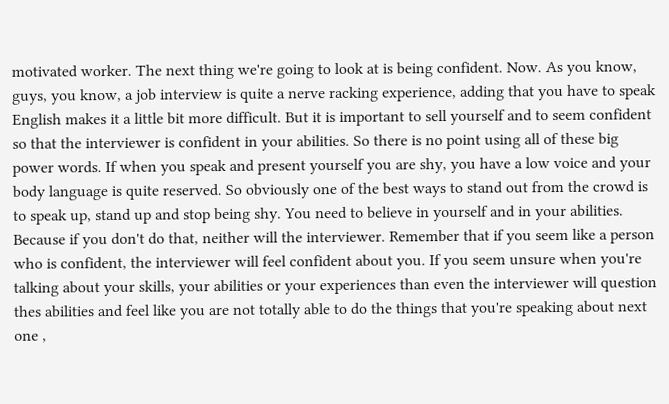motivated worker. The next thing we're going to look at is being confident. Now. As you know, guys, you know, a job interview is quite a nerve racking experience, adding that you have to speak English makes it a little bit more difficult. But it is important to sell yourself and to seem confident so that the interviewer is confident in your abilities. So there is no point using all of these big power words. If when you speak and present yourself you are shy, you have a low voice and your body language is quite reserved. So obviously one of the best ways to stand out from the crowd is to speak up, stand up and stop being shy. You need to believe in yourself and in your abilities. Because if you don't do that, neither will the interviewer. Remember that if you seem like a person who is confident, the interviewer will feel confident about you. If you seem unsure when you're talking about your skills, your abilities or your experiences than even the interviewer will question thes abilities and feel like you are not totally able to do the things that you're speaking about next one ,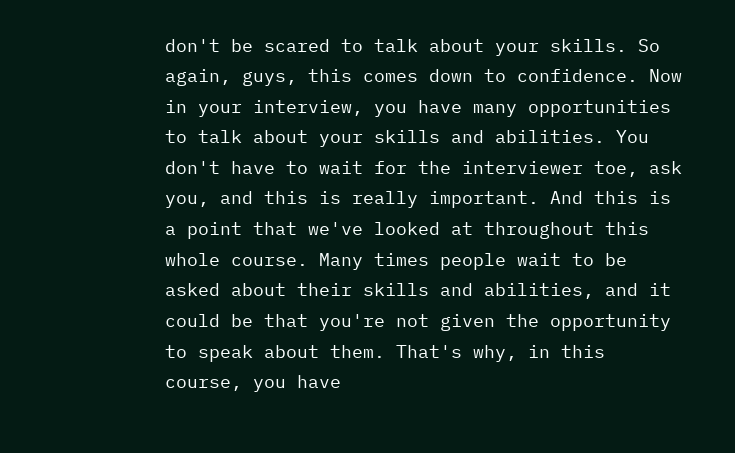don't be scared to talk about your skills. So again, guys, this comes down to confidence. Now in your interview, you have many opportunities to talk about your skills and abilities. You don't have to wait for the interviewer toe, ask you, and this is really important. And this is a point that we've looked at throughout this whole course. Many times people wait to be asked about their skills and abilities, and it could be that you're not given the opportunity to speak about them. That's why, in this course, you have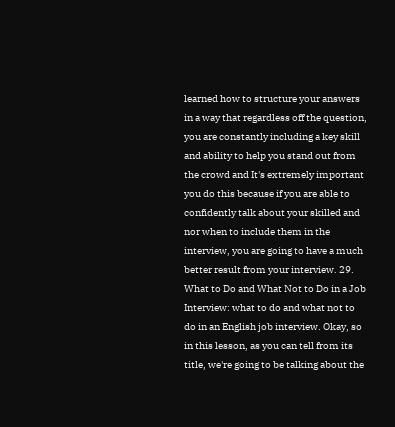learned how to structure your answers in a way that regardless off the question, you are constantly including a key skill and ability to help you stand out from the crowd and It's extremely important you do this because if you are able to confidently talk about your skilled and nor when to include them in the interview, you are going to have a much better result from your interview. 29. What to Do and What Not to Do in a Job Interview: what to do and what not to do in an English job interview. Okay, so in this lesson, as you can tell from its title, we're going to be talking about the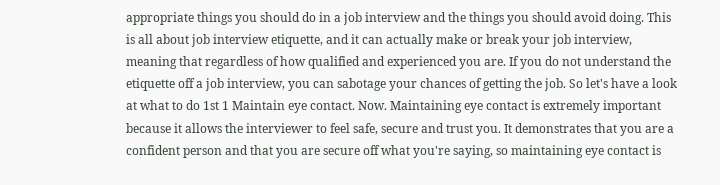appropriate things you should do in a job interview and the things you should avoid doing. This is all about job interview etiquette, and it can actually make or break your job interview, meaning that regardless of how qualified and experienced you are. If you do not understand the etiquette off a job interview, you can sabotage your chances of getting the job. So let's have a look at what to do 1st 1 Maintain eye contact. Now. Maintaining eye contact is extremely important because it allows the interviewer to feel safe, secure and trust you. It demonstrates that you are a confident person and that you are secure off what you're saying, so maintaining eye contact is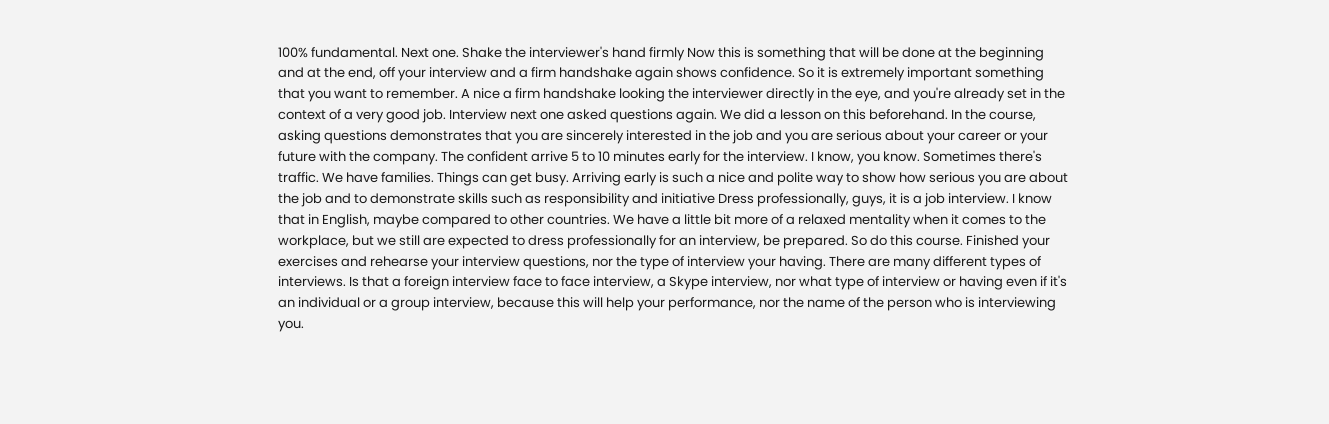100% fundamental. Next one. Shake the interviewer's hand firmly Now this is something that will be done at the beginning and at the end, off your interview and a firm handshake again shows confidence. So it is extremely important something that you want to remember. A nice a firm handshake looking the interviewer directly in the eye, and you're already set in the context of a very good job. Interview next one asked questions again. We did a lesson on this beforehand. In the course, asking questions demonstrates that you are sincerely interested in the job and you are serious about your career or your future with the company. The confident arrive 5 to 10 minutes early for the interview. I know, you know. Sometimes there's traffic. We have families. Things can get busy. Arriving early is such a nice and polite way to show how serious you are about the job and to demonstrate skills such as responsibility and initiative Dress professionally, guys, it is a job interview. I know that in English, maybe compared to other countries. We have a little bit more of a relaxed mentality when it comes to the workplace, but we still are expected to dress professionally for an interview, be prepared. So do this course. Finished your exercises and rehearse your interview questions, nor the type of interview your having. There are many different types of interviews. Is that a foreign interview face to face interview, a Skype interview, nor what type of interview or having even if it's an individual or a group interview, because this will help your performance, nor the name of the person who is interviewing you.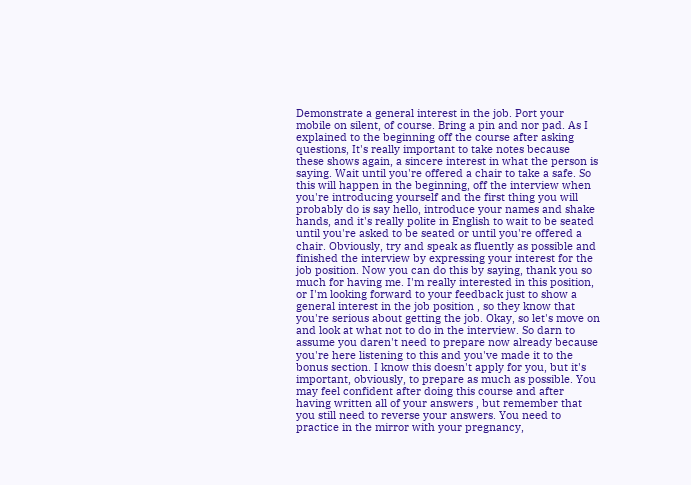Demonstrate a general interest in the job. Port your mobile on silent, of course. Bring a pin and nor pad. As I explained to the beginning off the course after asking questions, It's really important to take notes because these shows again, a sincere interest in what the person is saying. Wait until you're offered a chair to take a safe. So this will happen in the beginning, off the interview when you're introducing yourself and the first thing you will probably do is say hello, introduce your names and shake hands, and it's really polite in English to wait to be seated until you're asked to be seated or until you're offered a chair. Obviously, try and speak as fluently as possible and finished the interview by expressing your interest for the job position. Now you can do this by saying, thank you so much for having me. I'm really interested in this position, or I'm looking forward to your feedback just to show a general interest in the job position , so they know that you're serious about getting the job. Okay, so let's move on and look at what not to do in the interview. So darn to assume you daren't need to prepare now already because you're here listening to this and you've made it to the bonus section. I know this doesn't apply for you, but it's important, obviously, to prepare as much as possible. You may feel confident after doing this course and after having written all of your answers , but remember that you still need to reverse your answers. You need to practice in the mirror with your pregnancy,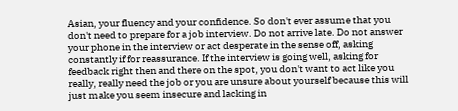Asian, your fluency and your confidence. So don't ever assume that you don't need to prepare for a job interview. Do not arrive late. Do not answer your phone in the interview or act desperate in the sense off, asking constantly if for reassurance. If the interview is going well, asking for feedback right then and there on the spot, you don't want to act like you really, really need the job or you are unsure about yourself because this will just make you seem insecure and lacking in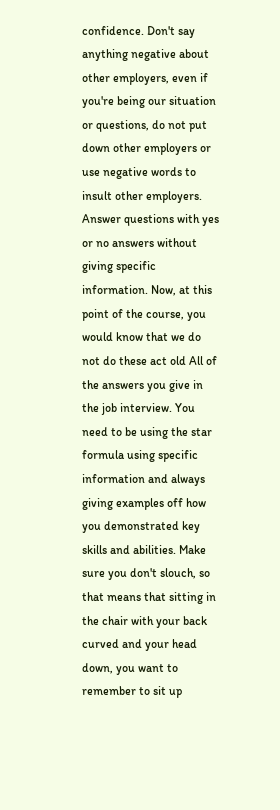confidence. Don't say anything negative about other employers, even if you're being our situation or questions, do not put down other employers or use negative words to insult other employers. Answer questions with yes or no answers without giving specific information. Now, at this point of the course, you would know that we do not do these act old All of the answers you give in the job interview. You need to be using the star formula using specific information and always giving examples off how you demonstrated key skills and abilities. Make sure you don't slouch, so that means that sitting in the chair with your back curved and your head down, you want to remember to sit up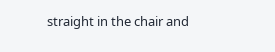straight in the chair and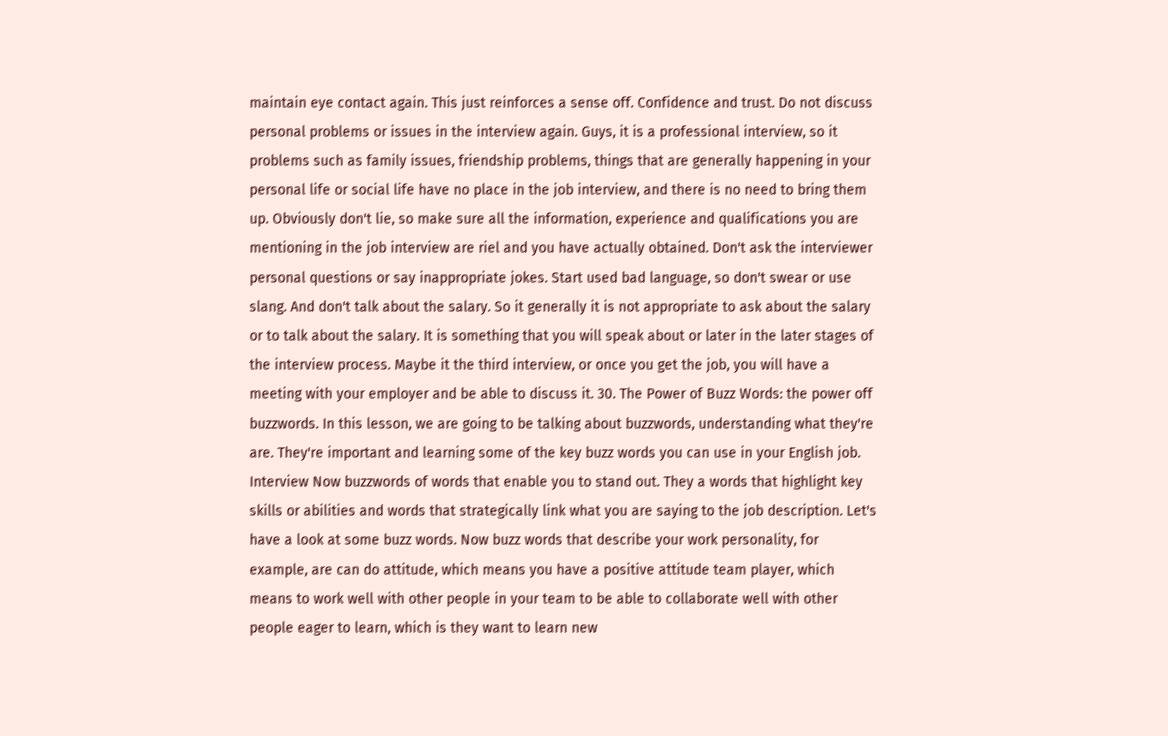maintain eye contact again. This just reinforces a sense off. Confidence and trust. Do not discuss personal problems or issues in the interview again. Guys, it is a professional interview, so it problems such as family issues, friendship problems, things that are generally happening in your personal life or social life have no place in the job interview, and there is no need to bring them up. Obviously don't lie, so make sure all the information, experience and qualifications you are mentioning in the job interview are riel and you have actually obtained. Don't ask the interviewer personal questions or say inappropriate jokes. Start used bad language, so don't swear or use slang. And don't talk about the salary. So it generally it is not appropriate to ask about the salary or to talk about the salary. It is something that you will speak about or later in the later stages of the interview process. Maybe it the third interview, or once you get the job, you will have a meeting with your employer and be able to discuss it. 30. The Power of Buzz Words: the power off buzzwords. In this lesson, we are going to be talking about buzzwords, understanding what they're are. They're important and learning some of the key buzz words you can use in your English job. Interview Now buzzwords of words that enable you to stand out. They a words that highlight key skills or abilities and words that strategically link what you are saying to the job description. Let's have a look at some buzz words. Now buzz words that describe your work personality, for example, are can do attitude, which means you have a positive attitude team player, which means to work well with other people in your team to be able to collaborate well with other people eager to learn, which is they want to learn new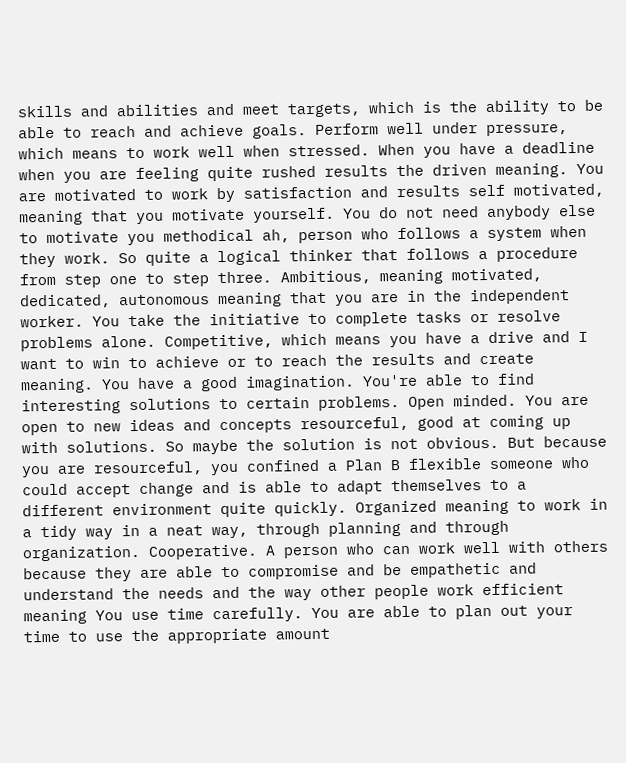skills and abilities and meet targets, which is the ability to be able to reach and achieve goals. Perform well under pressure, which means to work well when stressed. When you have a deadline when you are feeling quite rushed results the driven meaning. You are motivated to work by satisfaction and results self motivated, meaning that you motivate yourself. You do not need anybody else to motivate you methodical ah, person who follows a system when they work. So quite a logical thinker that follows a procedure from step one to step three. Ambitious, meaning motivated, dedicated, autonomous meaning that you are in the independent worker. You take the initiative to complete tasks or resolve problems alone. Competitive, which means you have a drive and I want to win to achieve or to reach the results and create meaning. You have a good imagination. You're able to find interesting solutions to certain problems. Open minded. You are open to new ideas and concepts resourceful, good at coming up with solutions. So maybe the solution is not obvious. But because you are resourceful, you confined a Plan B flexible someone who could accept change and is able to adapt themselves to a different environment quite quickly. Organized meaning to work in a tidy way in a neat way, through planning and through organization. Cooperative. A person who can work well with others because they are able to compromise and be empathetic and understand the needs and the way other people work efficient meaning You use time carefully. You are able to plan out your time to use the appropriate amount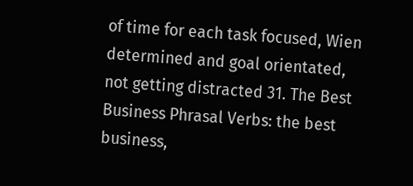of time for each task focused, Wien determined and goal orientated, not getting distracted 31. The Best Business Phrasal Verbs: the best business,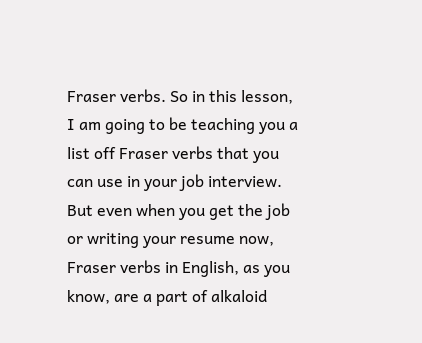Fraser verbs. So in this lesson, I am going to be teaching you a list off Fraser verbs that you can use in your job interview. But even when you get the job or writing your resume now, Fraser verbs in English, as you know, are a part of alkaloid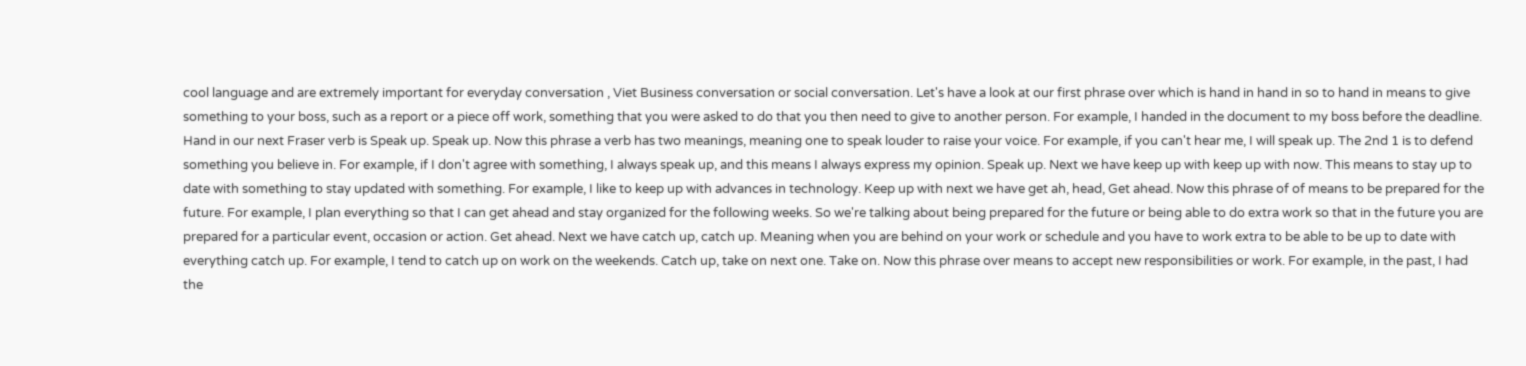cool language and are extremely important for everyday conversation , Viet Business conversation or social conversation. Let's have a look at our first phrase over which is hand in hand in so to hand in means to give something to your boss, such as a report or a piece off work, something that you were asked to do that you then need to give to another person. For example, I handed in the document to my boss before the deadline. Hand in our next Fraser verb is Speak up. Speak up. Now this phrase a verb has two meanings, meaning one to speak louder to raise your voice. For example, if you can't hear me, I will speak up. The 2nd 1 is to defend something you believe in. For example, if I don't agree with something, I always speak up, and this means I always express my opinion. Speak up. Next we have keep up with keep up with now. This means to stay up to date with something to stay updated with something. For example, I like to keep up with advances in technology. Keep up with next we have get ah, head, Get ahead. Now this phrase of of means to be prepared for the future. For example, I plan everything so that I can get ahead and stay organized for the following weeks. So we're talking about being prepared for the future or being able to do extra work so that in the future you are prepared for a particular event, occasion or action. Get ahead. Next we have catch up, catch up. Meaning when you are behind on your work or schedule and you have to work extra to be able to be up to date with everything catch up. For example, I tend to catch up on work on the weekends. Catch up, take on next one. Take on. Now this phrase over means to accept new responsibilities or work. For example, in the past, I had the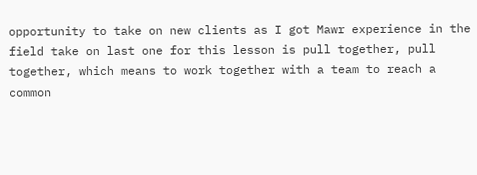opportunity to take on new clients as I got Mawr experience in the field take on last one for this lesson is pull together, pull together, which means to work together with a team to reach a common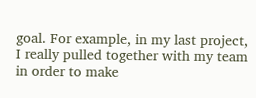goal. For example, in my last project, I really pulled together with my team in order to make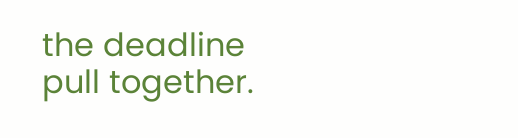the deadline pull together.